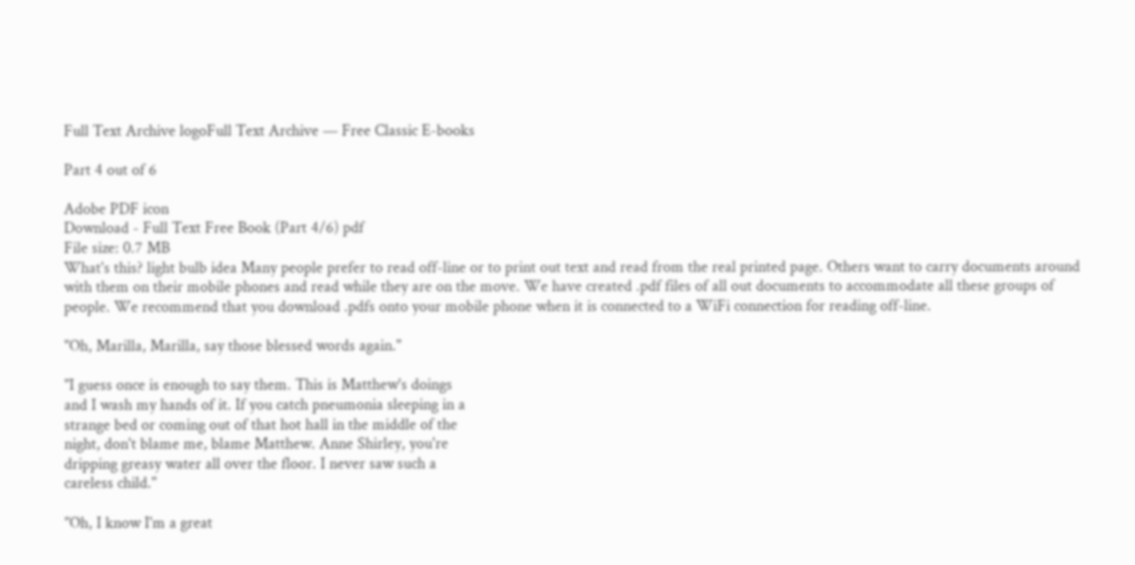Full Text Archive logoFull Text Archive — Free Classic E-books

Part 4 out of 6

Adobe PDF icon
Download - Full Text Free Book (Part 4/6) pdf
File size: 0.7 MB
What's this? light bulb idea Many people prefer to read off-line or to print out text and read from the real printed page. Others want to carry documents around with them on their mobile phones and read while they are on the move. We have created .pdf files of all out documents to accommodate all these groups of people. We recommend that you download .pdfs onto your mobile phone when it is connected to a WiFi connection for reading off-line.

"Oh, Marilla, Marilla, say those blessed words again."

"I guess once is enough to say them. This is Matthew's doings
and I wash my hands of it. If you catch pneumonia sleeping in a
strange bed or coming out of that hot hall in the middle of the
night, don't blame me, blame Matthew. Anne Shirley, you're
dripping greasy water all over the floor. I never saw such a
careless child."

"Oh, I know I'm a great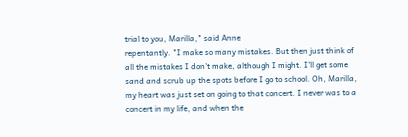trial to you, Marilla," said Anne
repentantly. "I make so many mistakes. But then just think of
all the mistakes I don't make, although I might. I'll get some
sand and scrub up the spots before I go to school. Oh, Marilla,
my heart was just set on going to that concert. I never was to a
concert in my life, and when the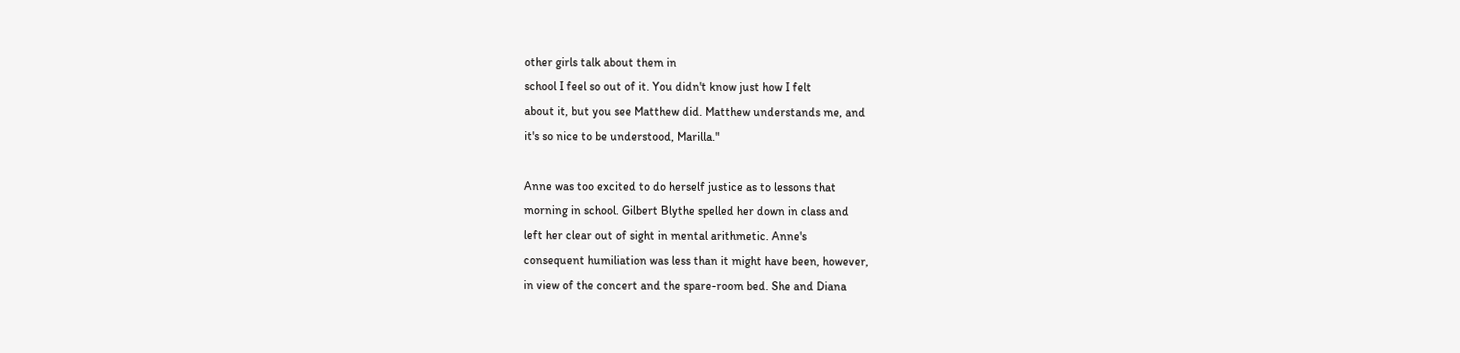other girls talk about them in
school I feel so out of it. You didn't know just how I felt
about it, but you see Matthew did. Matthew understands me, and
it's so nice to be understood, Marilla."

Anne was too excited to do herself justice as to lessons that
morning in school. Gilbert Blythe spelled her down in class and
left her clear out of sight in mental arithmetic. Anne's
consequent humiliation was less than it might have been, however,
in view of the concert and the spare-room bed. She and Diana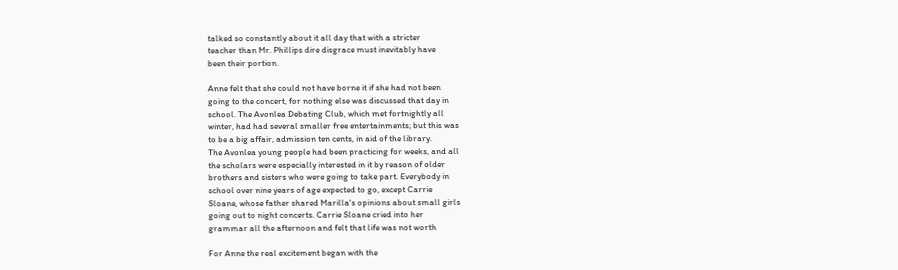talked so constantly about it all day that with a stricter
teacher than Mr. Phillips dire disgrace must inevitably have
been their portion.

Anne felt that she could not have borne it if she had not been
going to the concert, for nothing else was discussed that day in
school. The Avonlea Debating Club, which met fortnightly all
winter, had had several smaller free entertainments; but this was
to be a big affair, admission ten cents, in aid of the library.
The Avonlea young people had been practicing for weeks, and all
the scholars were especially interested in it by reason of older
brothers and sisters who were going to take part. Everybody in
school over nine years of age expected to go, except Carrie
Sloane, whose father shared Marilla's opinions about small girls
going out to night concerts. Carrie Sloane cried into her
grammar all the afternoon and felt that life was not worth

For Anne the real excitement began with the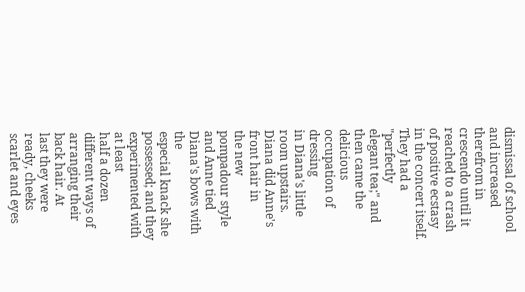dismissal of school
and increased therefrom in crescendo until it reached to a crash
of positive ecstasy in the concert itself. They had a "perfectly
elegant tea;" and then came the delicious occupation of dressing
in Diana's little room upstairs. Diana did Anne's front hair in
the new pompadour style and Anne tied Diana's bows with the
especial knack she possessed; and they experimented with at least
half a dozen different ways of arranging their back hair. At
last they were ready, cheeks scarlet and eyes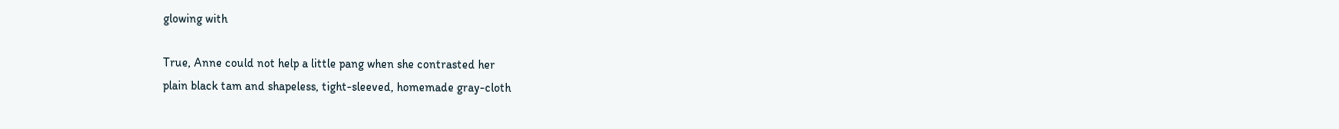glowing with

True, Anne could not help a little pang when she contrasted her
plain black tam and shapeless, tight-sleeved, homemade gray-cloth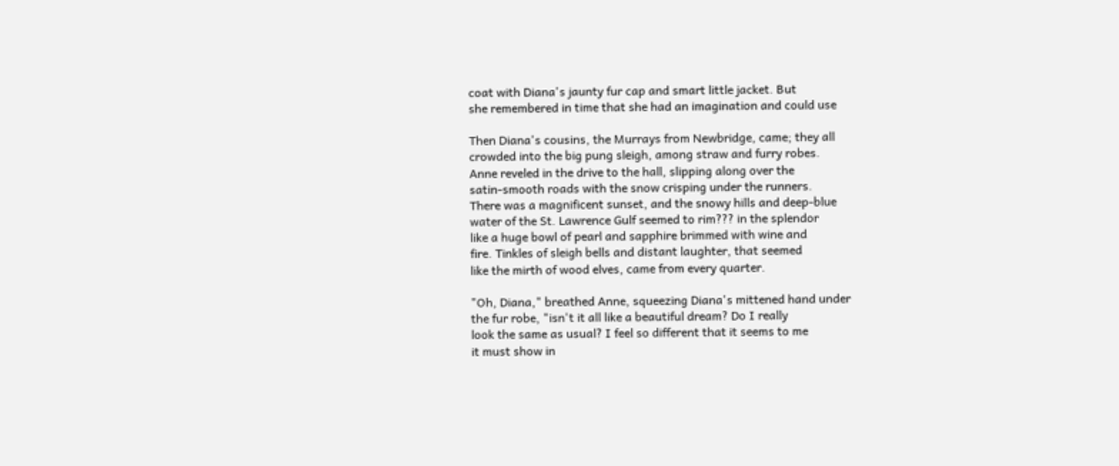coat with Diana's jaunty fur cap and smart little jacket. But
she remembered in time that she had an imagination and could use

Then Diana's cousins, the Murrays from Newbridge, came; they all
crowded into the big pung sleigh, among straw and furry robes.
Anne reveled in the drive to the hall, slipping along over the
satin-smooth roads with the snow crisping under the runners.
There was a magnificent sunset, and the snowy hills and deep-blue
water of the St. Lawrence Gulf seemed to rim??? in the splendor
like a huge bowl of pearl and sapphire brimmed with wine and
fire. Tinkles of sleigh bells and distant laughter, that seemed
like the mirth of wood elves, came from every quarter.

"Oh, Diana," breathed Anne, squeezing Diana's mittened hand under
the fur robe, "isn't it all like a beautiful dream? Do I really
look the same as usual? I feel so different that it seems to me
it must show in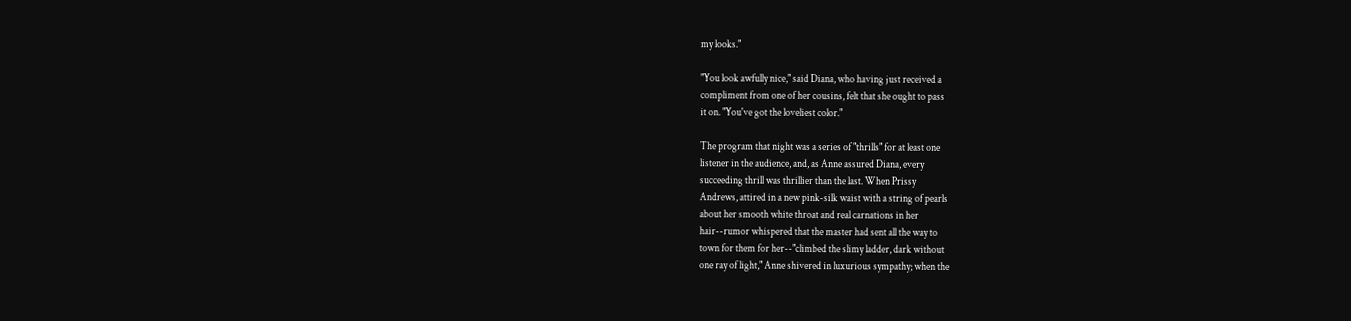my looks."

"You look awfully nice," said Diana, who having just received a
compliment from one of her cousins, felt that she ought to pass
it on. "You've got the loveliest color."

The program that night was a series of "thrills" for at least one
listener in the audience, and, as Anne assured Diana, every
succeeding thrill was thrillier than the last. When Prissy
Andrews, attired in a new pink-silk waist with a string of pearls
about her smooth white throat and real carnations in her
hair--rumor whispered that the master had sent all the way to
town for them for her--"climbed the slimy ladder, dark without
one ray of light," Anne shivered in luxurious sympathy; when the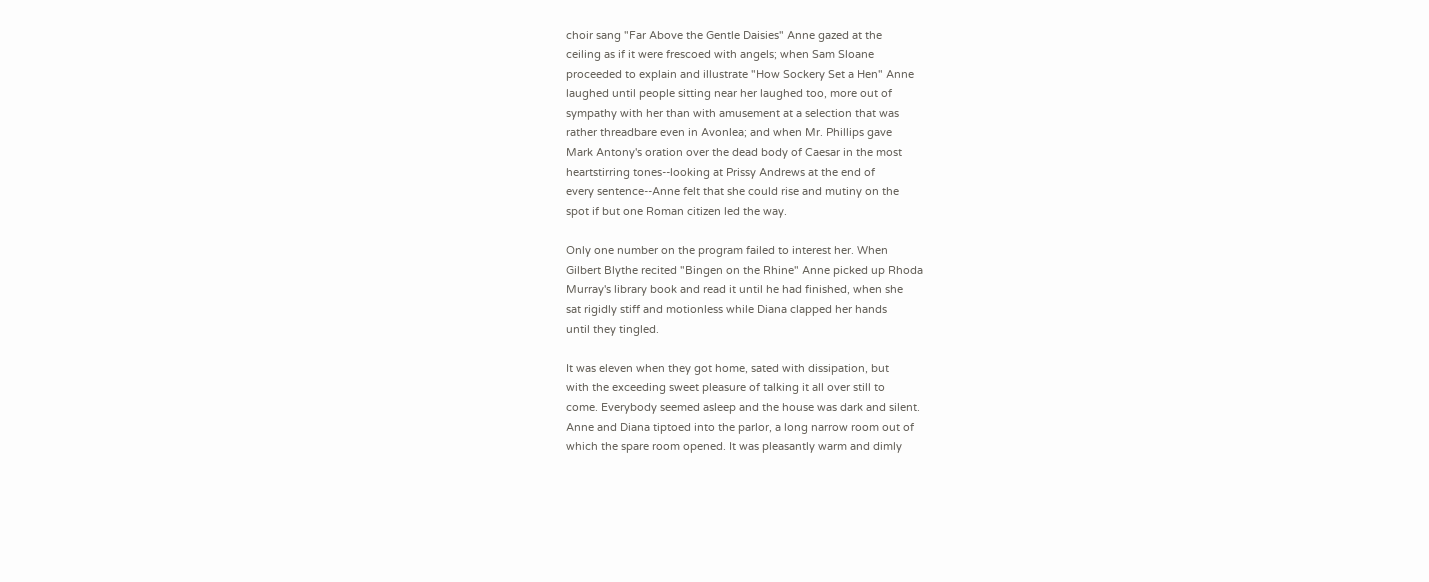choir sang "Far Above the Gentle Daisies" Anne gazed at the
ceiling as if it were frescoed with angels; when Sam Sloane
proceeded to explain and illustrate "How Sockery Set a Hen" Anne
laughed until people sitting near her laughed too, more out of
sympathy with her than with amusement at a selection that was
rather threadbare even in Avonlea; and when Mr. Phillips gave
Mark Antony's oration over the dead body of Caesar in the most
heartstirring tones--looking at Prissy Andrews at the end of
every sentence--Anne felt that she could rise and mutiny on the
spot if but one Roman citizen led the way.

Only one number on the program failed to interest her. When
Gilbert Blythe recited "Bingen on the Rhine" Anne picked up Rhoda
Murray's library book and read it until he had finished, when she
sat rigidly stiff and motionless while Diana clapped her hands
until they tingled.

It was eleven when they got home, sated with dissipation, but
with the exceeding sweet pleasure of talking it all over still to
come. Everybody seemed asleep and the house was dark and silent.
Anne and Diana tiptoed into the parlor, a long narrow room out of
which the spare room opened. It was pleasantly warm and dimly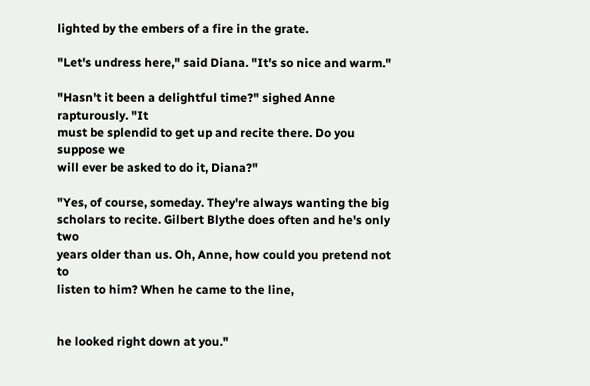lighted by the embers of a fire in the grate.

"Let's undress here," said Diana. "It's so nice and warm."

"Hasn't it been a delightful time?" sighed Anne rapturously. "It
must be splendid to get up and recite there. Do you suppose we
will ever be asked to do it, Diana?"

"Yes, of course, someday. They're always wanting the big
scholars to recite. Gilbert Blythe does often and he's only two
years older than us. Oh, Anne, how could you pretend not to
listen to him? When he came to the line,


he looked right down at you."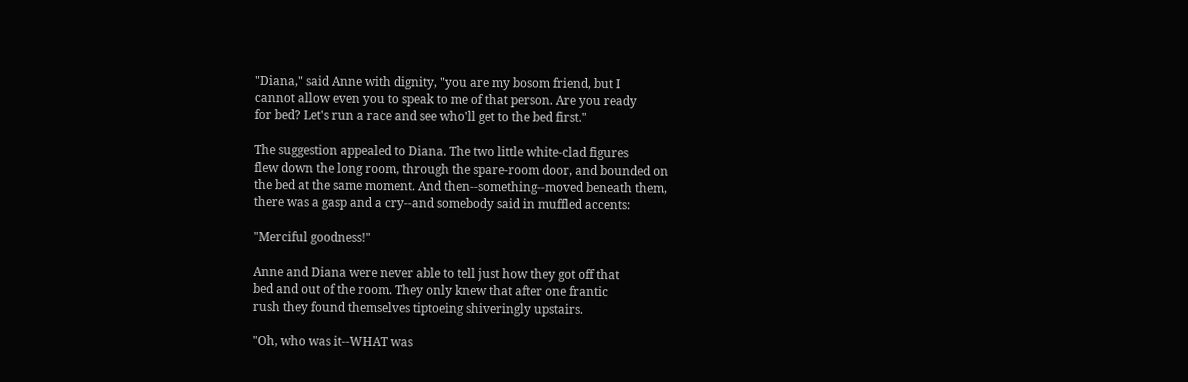"Diana," said Anne with dignity, "you are my bosom friend, but I
cannot allow even you to speak to me of that person. Are you ready
for bed? Let's run a race and see who'll get to the bed first."

The suggestion appealed to Diana. The two little white-clad figures
flew down the long room, through the spare-room door, and bounded on
the bed at the same moment. And then--something--moved beneath them,
there was a gasp and a cry--and somebody said in muffled accents:

"Merciful goodness!"

Anne and Diana were never able to tell just how they got off that
bed and out of the room. They only knew that after one frantic
rush they found themselves tiptoeing shiveringly upstairs.

"Oh, who was it--WHAT was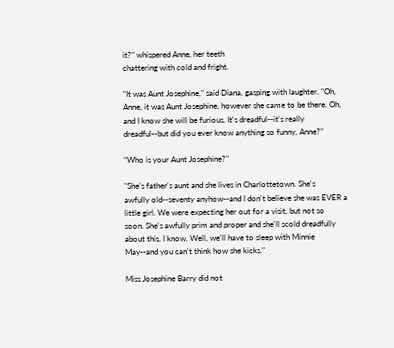it?" whispered Anne, her teeth
chattering with cold and fright.

"It was Aunt Josephine," said Diana, gasping with laughter. "Oh,
Anne, it was Aunt Josephine, however she came to be there. Oh,
and I know she will be furious. It's dreadful--it's really
dreadful--but did you ever know anything so funny, Anne?"

"Who is your Aunt Josephine?"

"She's father's aunt and she lives in Charlottetown. She's
awfully old--seventy anyhow--and I don't believe she was EVER a
little girl. We were expecting her out for a visit, but not so
soon. She's awfully prim and proper and she'll scold dreadfully
about this, I know. Well, we'll have to sleep with Minnie
May--and you can't think how she kicks."

Miss Josephine Barry did not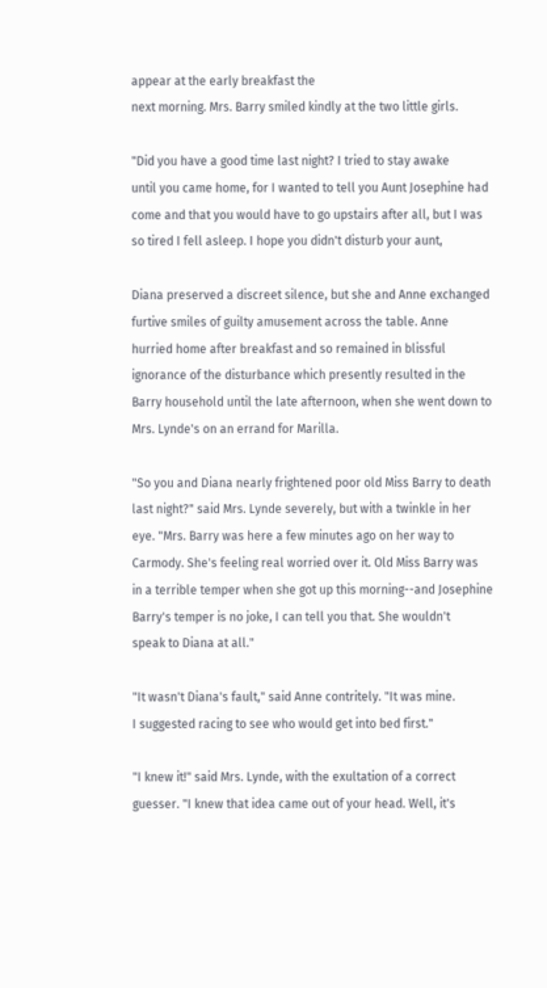appear at the early breakfast the
next morning. Mrs. Barry smiled kindly at the two little girls.

"Did you have a good time last night? I tried to stay awake
until you came home, for I wanted to tell you Aunt Josephine had
come and that you would have to go upstairs after all, but I was
so tired I fell asleep. I hope you didn't disturb your aunt,

Diana preserved a discreet silence, but she and Anne exchanged
furtive smiles of guilty amusement across the table. Anne
hurried home after breakfast and so remained in blissful
ignorance of the disturbance which presently resulted in the
Barry household until the late afternoon, when she went down to
Mrs. Lynde's on an errand for Marilla.

"So you and Diana nearly frightened poor old Miss Barry to death
last night?" said Mrs. Lynde severely, but with a twinkle in her
eye. "Mrs. Barry was here a few minutes ago on her way to
Carmody. She's feeling real worried over it. Old Miss Barry was
in a terrible temper when she got up this morning--and Josephine
Barry's temper is no joke, I can tell you that. She wouldn't
speak to Diana at all."

"It wasn't Diana's fault," said Anne contritely. "It was mine.
I suggested racing to see who would get into bed first."

"I knew it!" said Mrs. Lynde, with the exultation of a correct
guesser. "I knew that idea came out of your head. Well, it's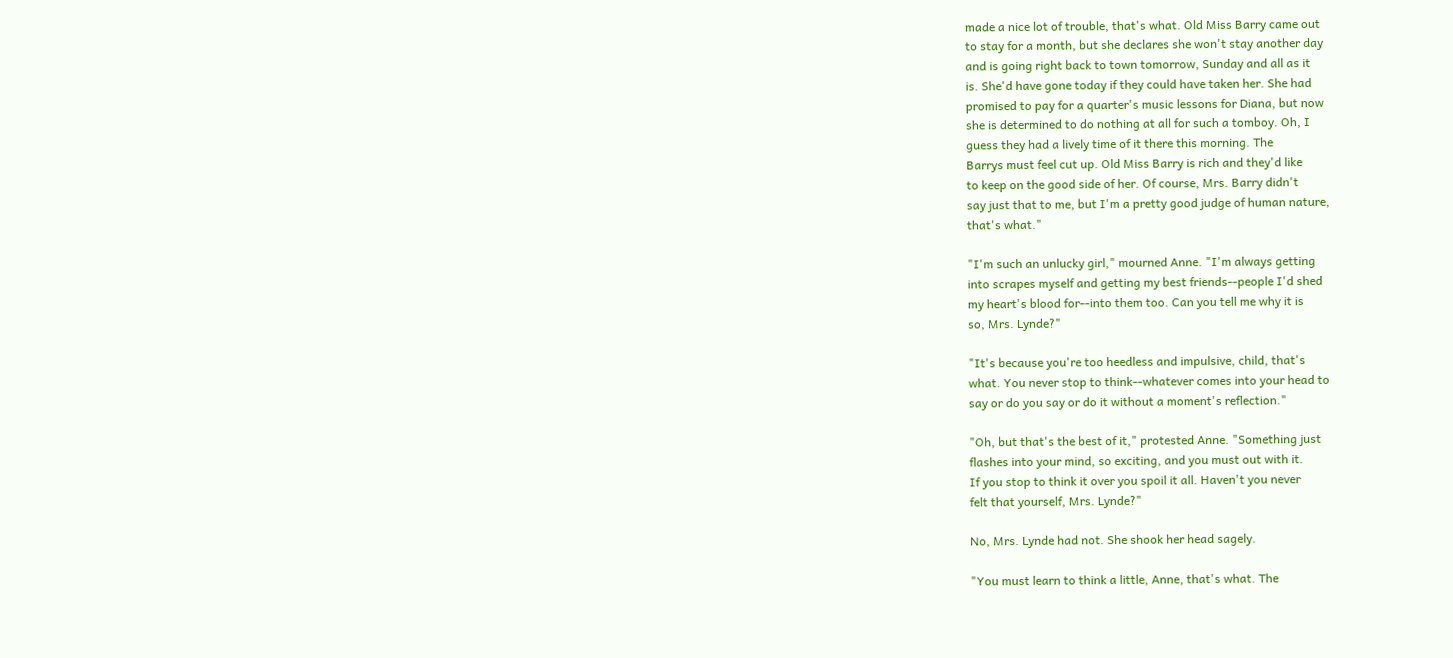made a nice lot of trouble, that's what. Old Miss Barry came out
to stay for a month, but she declares she won't stay another day
and is going right back to town tomorrow, Sunday and all as it
is. She'd have gone today if they could have taken her. She had
promised to pay for a quarter's music lessons for Diana, but now
she is determined to do nothing at all for such a tomboy. Oh, I
guess they had a lively time of it there this morning. The
Barrys must feel cut up. Old Miss Barry is rich and they'd like
to keep on the good side of her. Of course, Mrs. Barry didn't
say just that to me, but I'm a pretty good judge of human nature,
that's what."

"I'm such an unlucky girl," mourned Anne. "I'm always getting
into scrapes myself and getting my best friends--people I'd shed
my heart's blood for--into them too. Can you tell me why it is
so, Mrs. Lynde?"

"It's because you're too heedless and impulsive, child, that's
what. You never stop to think--whatever comes into your head to
say or do you say or do it without a moment's reflection."

"Oh, but that's the best of it," protested Anne. "Something just
flashes into your mind, so exciting, and you must out with it.
If you stop to think it over you spoil it all. Haven't you never
felt that yourself, Mrs. Lynde?"

No, Mrs. Lynde had not. She shook her head sagely.

"You must learn to think a little, Anne, that's what. The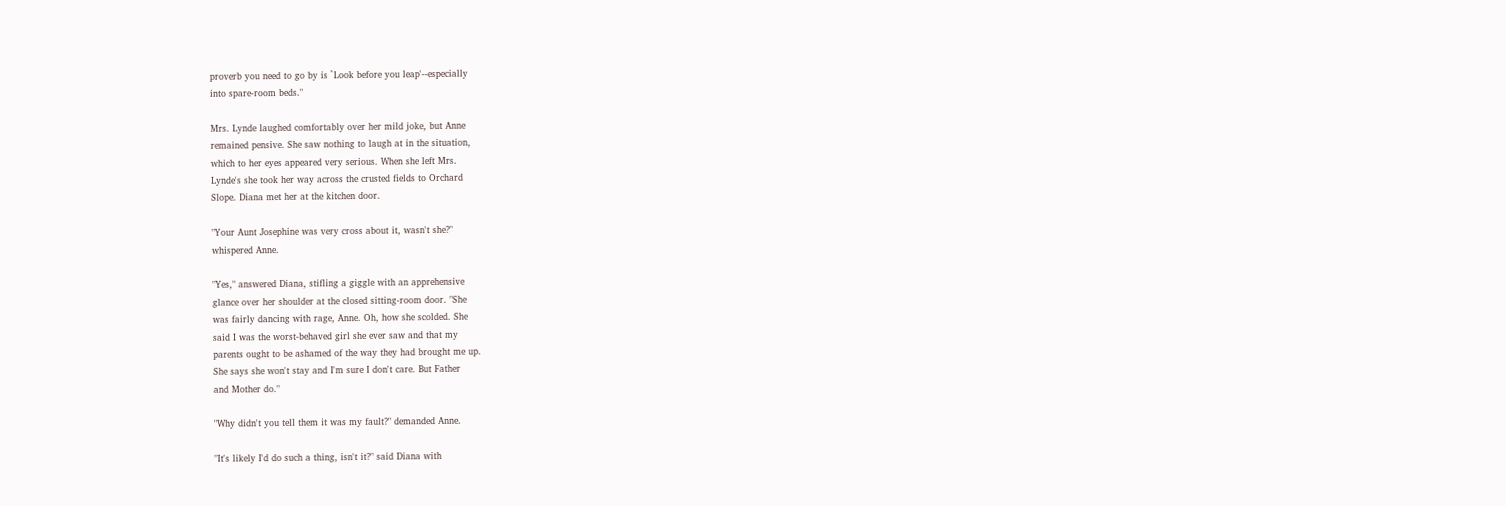proverb you need to go by is `Look before you leap'--especially
into spare-room beds."

Mrs. Lynde laughed comfortably over her mild joke, but Anne
remained pensive. She saw nothing to laugh at in the situation,
which to her eyes appeared very serious. When she left Mrs.
Lynde's she took her way across the crusted fields to Orchard
Slope. Diana met her at the kitchen door.

"Your Aunt Josephine was very cross about it, wasn't she?"
whispered Anne.

"Yes," answered Diana, stifling a giggle with an apprehensive
glance over her shoulder at the closed sitting-room door. "She
was fairly dancing with rage, Anne. Oh, how she scolded. She
said I was the worst-behaved girl she ever saw and that my
parents ought to be ashamed of the way they had brought me up.
She says she won't stay and I'm sure I don't care. But Father
and Mother do."

"Why didn't you tell them it was my fault?" demanded Anne.

"It's likely I'd do such a thing, isn't it?" said Diana with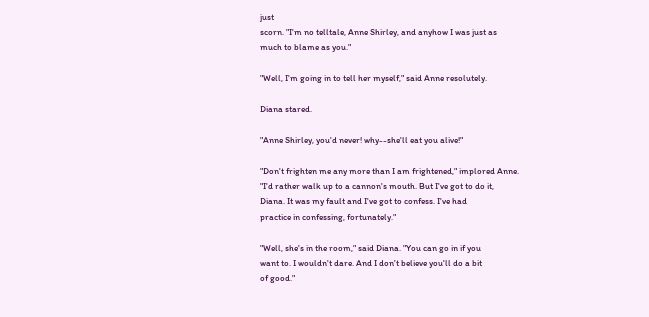just
scorn. "I'm no telltale, Anne Shirley, and anyhow I was just as
much to blame as you."

"Well, I'm going in to tell her myself," said Anne resolutely.

Diana stared.

"Anne Shirley, you'd never! why--she'll eat you alive!"

"Don't frighten me any more than I am frightened," implored Anne.
"I'd rather walk up to a cannon's mouth. But I've got to do it,
Diana. It was my fault and I've got to confess. I've had
practice in confessing, fortunately."

"Well, she's in the room," said Diana. "You can go in if you
want to. I wouldn't dare. And I don't believe you'll do a bit
of good."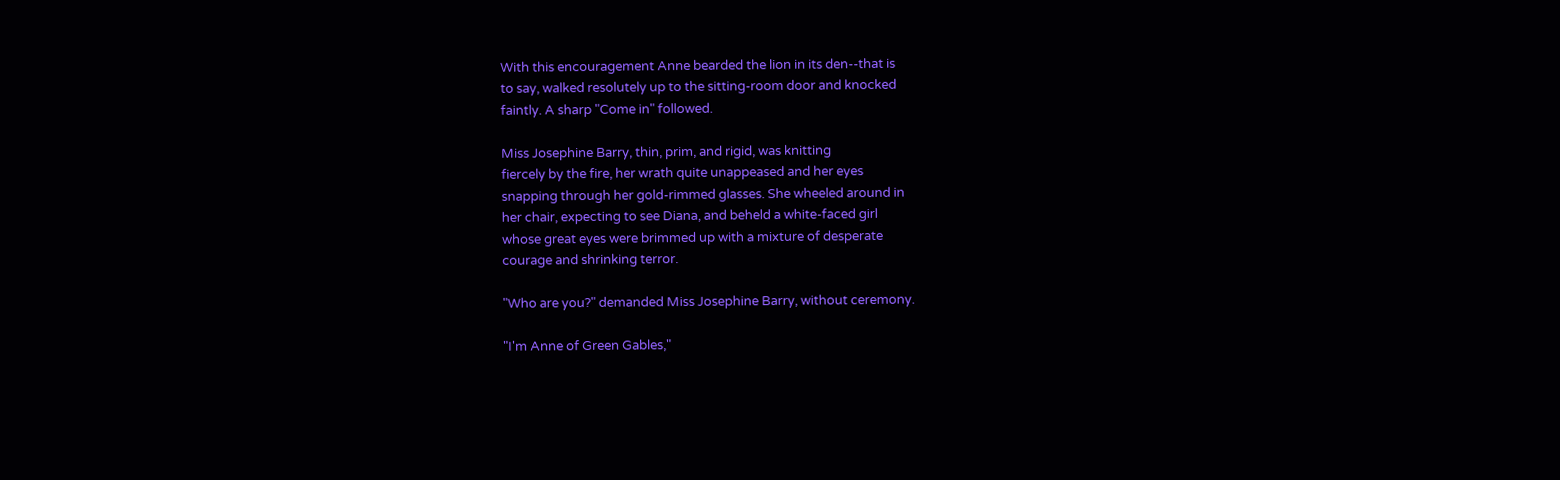With this encouragement Anne bearded the lion in its den--that is
to say, walked resolutely up to the sitting-room door and knocked
faintly. A sharp "Come in" followed.

Miss Josephine Barry, thin, prim, and rigid, was knitting
fiercely by the fire, her wrath quite unappeased and her eyes
snapping through her gold-rimmed glasses. She wheeled around in
her chair, expecting to see Diana, and beheld a white-faced girl
whose great eyes were brimmed up with a mixture of desperate
courage and shrinking terror.

"Who are you?" demanded Miss Josephine Barry, without ceremony.

"I'm Anne of Green Gables,"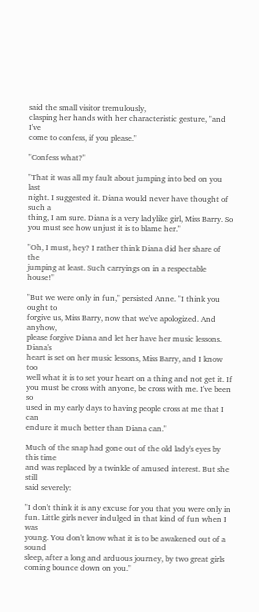said the small visitor tremulously,
clasping her hands with her characteristic gesture, "and I've
come to confess, if you please."

"Confess what?"

"That it was all my fault about jumping into bed on you last
night. I suggested it. Diana would never have thought of such a
thing, I am sure. Diana is a very ladylike girl, Miss Barry. So
you must see how unjust it is to blame her."

"Oh, I must, hey? I rather think Diana did her share of the
jumping at least. Such carryings on in a respectable house!"

"But we were only in fun," persisted Anne. "I think you ought to
forgive us, Miss Barry, now that we've apologized. And anyhow,
please forgive Diana and let her have her music lessons. Diana's
heart is set on her music lessons, Miss Barry, and I know too
well what it is to set your heart on a thing and not get it. If
you must be cross with anyone, be cross with me. I've been so
used in my early days to having people cross at me that I can
endure it much better than Diana can."

Much of the snap had gone out of the old lady's eyes by this time
and was replaced by a twinkle of amused interest. But she still
said severely:

"I don't think it is any excuse for you that you were only in
fun. Little girls never indulged in that kind of fun when I was
young. You don't know what it is to be awakened out of a sound
sleep, after a long and arduous journey, by two great girls
coming bounce down on you."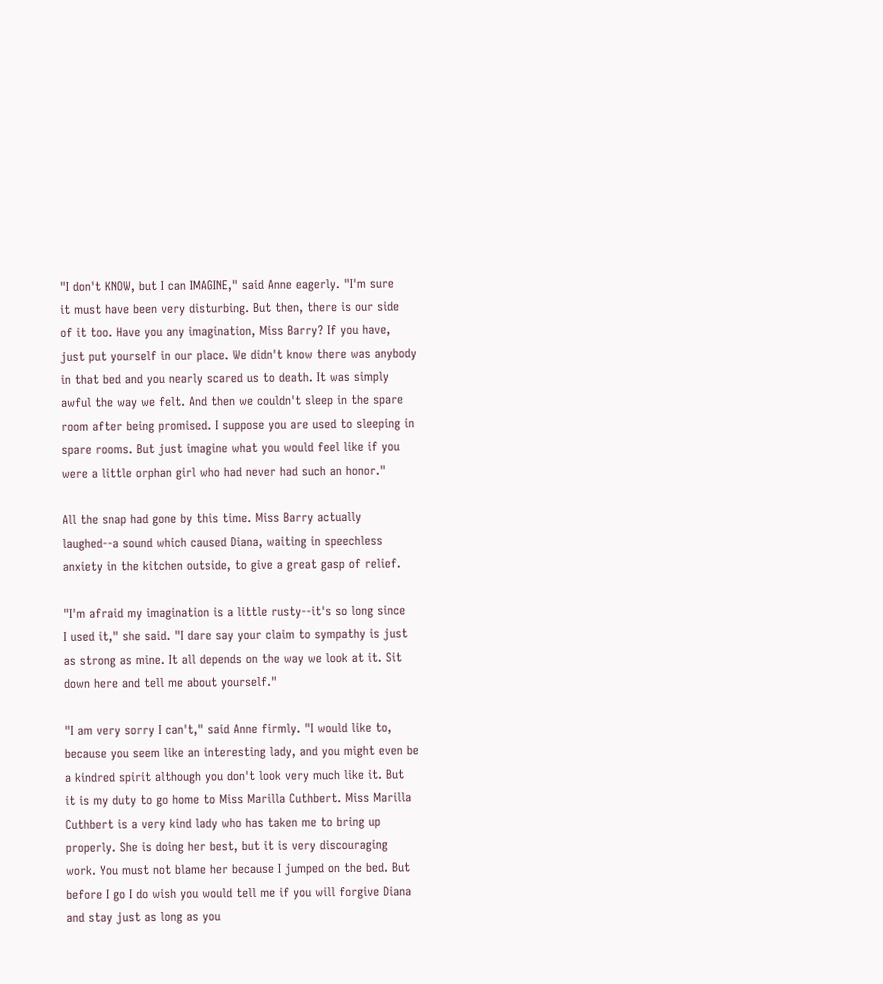"I don't KNOW, but I can IMAGINE," said Anne eagerly. "I'm sure
it must have been very disturbing. But then, there is our side
of it too. Have you any imagination, Miss Barry? If you have,
just put yourself in our place. We didn't know there was anybody
in that bed and you nearly scared us to death. It was simply
awful the way we felt. And then we couldn't sleep in the spare
room after being promised. I suppose you are used to sleeping in
spare rooms. But just imagine what you would feel like if you
were a little orphan girl who had never had such an honor."

All the snap had gone by this time. Miss Barry actually
laughed--a sound which caused Diana, waiting in speechless
anxiety in the kitchen outside, to give a great gasp of relief.

"I'm afraid my imagination is a little rusty--it's so long since
I used it," she said. "I dare say your claim to sympathy is just
as strong as mine. It all depends on the way we look at it. Sit
down here and tell me about yourself."

"I am very sorry I can't," said Anne firmly. "I would like to,
because you seem like an interesting lady, and you might even be
a kindred spirit although you don't look very much like it. But
it is my duty to go home to Miss Marilla Cuthbert. Miss Marilla
Cuthbert is a very kind lady who has taken me to bring up
properly. She is doing her best, but it is very discouraging
work. You must not blame her because I jumped on the bed. But
before I go I do wish you would tell me if you will forgive Diana
and stay just as long as you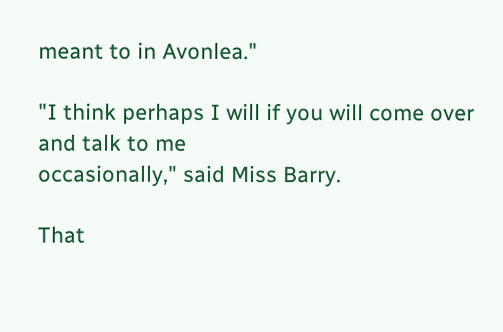meant to in Avonlea."

"I think perhaps I will if you will come over and talk to me
occasionally," said Miss Barry.

That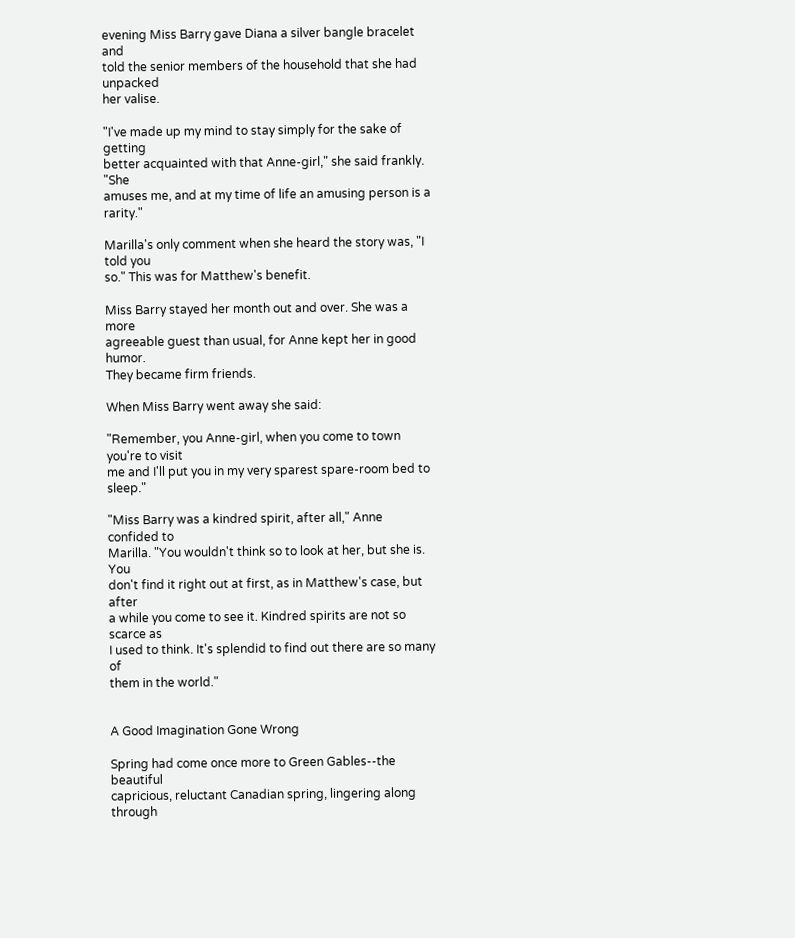evening Miss Barry gave Diana a silver bangle bracelet and
told the senior members of the household that she had unpacked
her valise.

"I've made up my mind to stay simply for the sake of getting
better acquainted with that Anne-girl," she said frankly. "She
amuses me, and at my time of life an amusing person is a rarity."

Marilla's only comment when she heard the story was, "I told you
so." This was for Matthew's benefit.

Miss Barry stayed her month out and over. She was a more
agreeable guest than usual, for Anne kept her in good humor.
They became firm friends.

When Miss Barry went away she said:

"Remember, you Anne-girl, when you come to town you're to visit
me and I'll put you in my very sparest spare-room bed to sleep."

"Miss Barry was a kindred spirit, after all," Anne confided to
Marilla. "You wouldn't think so to look at her, but she is. You
don't find it right out at first, as in Matthew's case, but after
a while you come to see it. Kindred spirits are not so scarce as
I used to think. It's splendid to find out there are so many of
them in the world."


A Good Imagination Gone Wrong

Spring had come once more to Green Gables--the beautiful
capricious, reluctant Canadian spring, lingering along through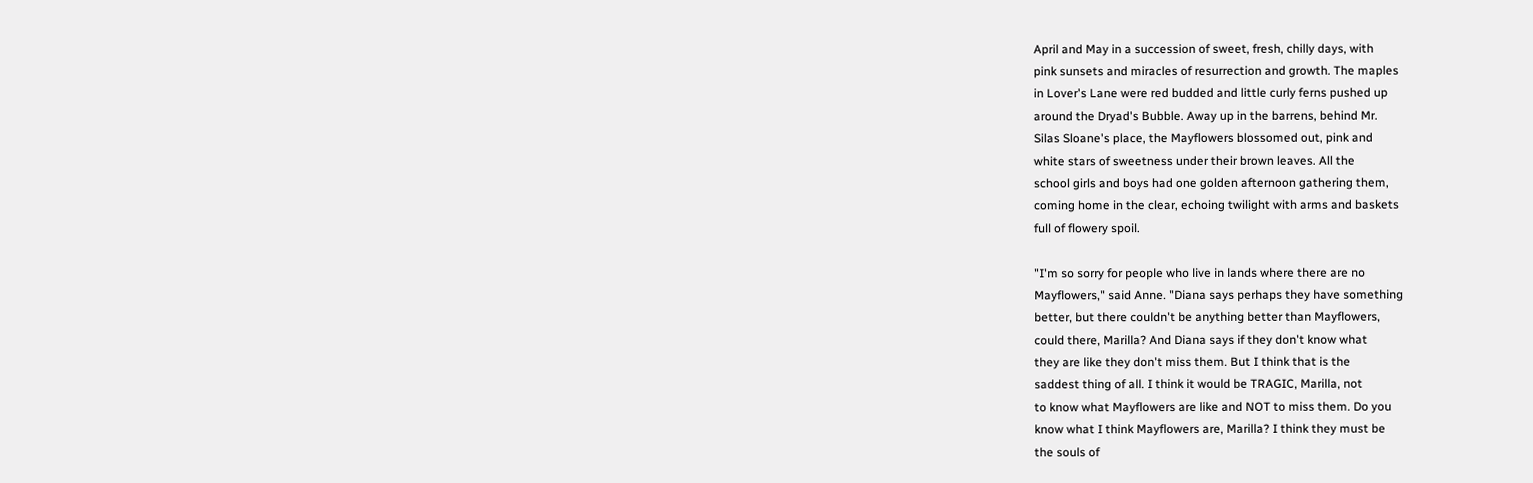April and May in a succession of sweet, fresh, chilly days, with
pink sunsets and miracles of resurrection and growth. The maples
in Lover's Lane were red budded and little curly ferns pushed up
around the Dryad's Bubble. Away up in the barrens, behind Mr.
Silas Sloane's place, the Mayflowers blossomed out, pink and
white stars of sweetness under their brown leaves. All the
school girls and boys had one golden afternoon gathering them,
coming home in the clear, echoing twilight with arms and baskets
full of flowery spoil.

"I'm so sorry for people who live in lands where there are no
Mayflowers," said Anne. "Diana says perhaps they have something
better, but there couldn't be anything better than Mayflowers,
could there, Marilla? And Diana says if they don't know what
they are like they don't miss them. But I think that is the
saddest thing of all. I think it would be TRAGIC, Marilla, not
to know what Mayflowers are like and NOT to miss them. Do you
know what I think Mayflowers are, Marilla? I think they must be
the souls of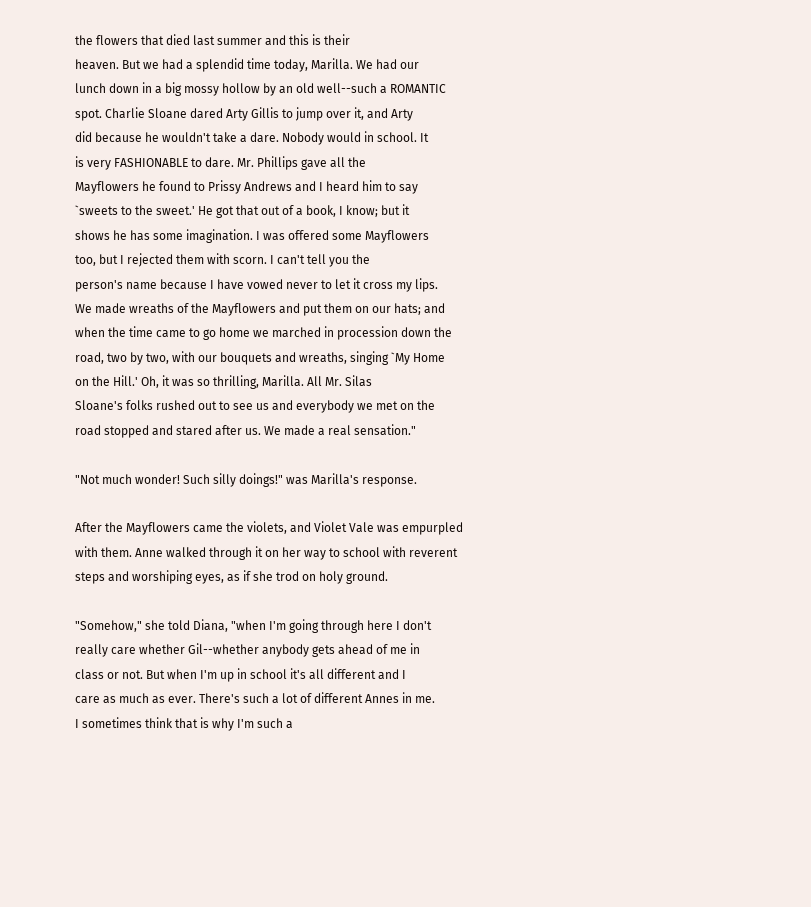the flowers that died last summer and this is their
heaven. But we had a splendid time today, Marilla. We had our
lunch down in a big mossy hollow by an old well--such a ROMANTIC
spot. Charlie Sloane dared Arty Gillis to jump over it, and Arty
did because he wouldn't take a dare. Nobody would in school. It
is very FASHIONABLE to dare. Mr. Phillips gave all the
Mayflowers he found to Prissy Andrews and I heard him to say
`sweets to the sweet.' He got that out of a book, I know; but it
shows he has some imagination. I was offered some Mayflowers
too, but I rejected them with scorn. I can't tell you the
person's name because I have vowed never to let it cross my lips.
We made wreaths of the Mayflowers and put them on our hats; and
when the time came to go home we marched in procession down the
road, two by two, with our bouquets and wreaths, singing `My Home
on the Hill.' Oh, it was so thrilling, Marilla. All Mr. Silas
Sloane's folks rushed out to see us and everybody we met on the
road stopped and stared after us. We made a real sensation."

"Not much wonder! Such silly doings!" was Marilla's response.

After the Mayflowers came the violets, and Violet Vale was empurpled
with them. Anne walked through it on her way to school with reverent
steps and worshiping eyes, as if she trod on holy ground.

"Somehow," she told Diana, "when I'm going through here I don't
really care whether Gil--whether anybody gets ahead of me in
class or not. But when I'm up in school it's all different and I
care as much as ever. There's such a lot of different Annes in me.
I sometimes think that is why I'm such a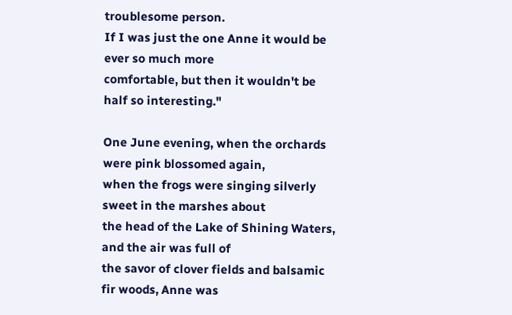troublesome person.
If I was just the one Anne it would be ever so much more
comfortable, but then it wouldn't be half so interesting."

One June evening, when the orchards were pink blossomed again,
when the frogs were singing silverly sweet in the marshes about
the head of the Lake of Shining Waters, and the air was full of
the savor of clover fields and balsamic fir woods, Anne was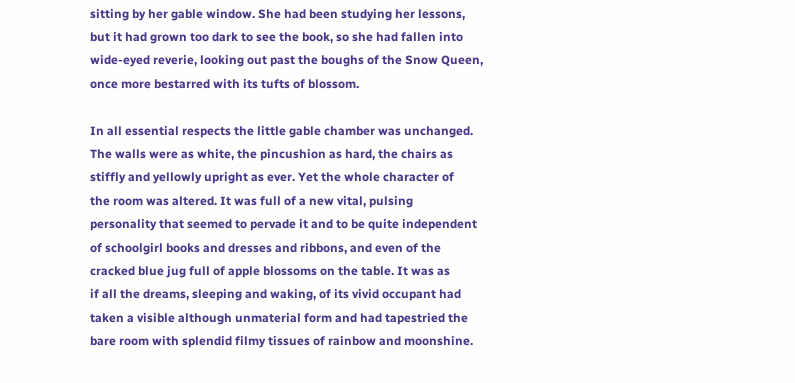sitting by her gable window. She had been studying her lessons,
but it had grown too dark to see the book, so she had fallen into
wide-eyed reverie, looking out past the boughs of the Snow Queen,
once more bestarred with its tufts of blossom.

In all essential respects the little gable chamber was unchanged.
The walls were as white, the pincushion as hard, the chairs as
stiffly and yellowly upright as ever. Yet the whole character of
the room was altered. It was full of a new vital, pulsing
personality that seemed to pervade it and to be quite independent
of schoolgirl books and dresses and ribbons, and even of the
cracked blue jug full of apple blossoms on the table. It was as
if all the dreams, sleeping and waking, of its vivid occupant had
taken a visible although unmaterial form and had tapestried the
bare room with splendid filmy tissues of rainbow and moonshine.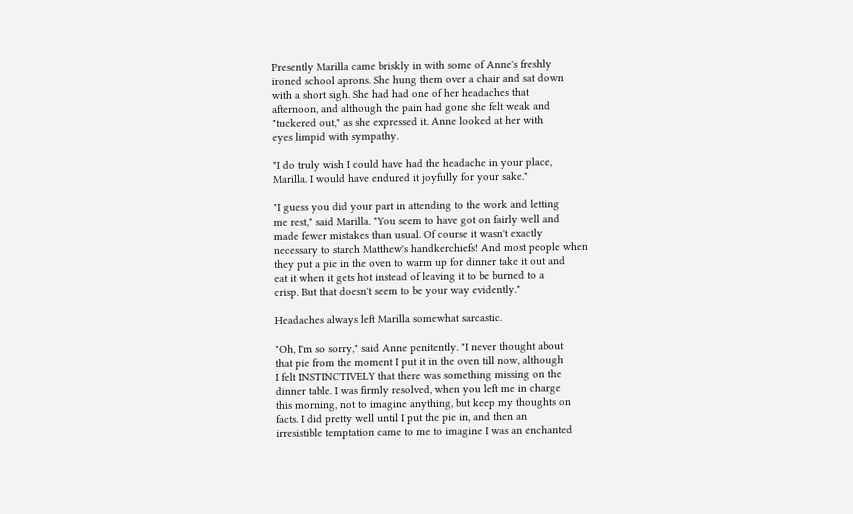Presently Marilla came briskly in with some of Anne's freshly
ironed school aprons. She hung them over a chair and sat down
with a short sigh. She had had one of her headaches that
afternoon, and although the pain had gone she felt weak and
"tuckered out," as she expressed it. Anne looked at her with
eyes limpid with sympathy.

"I do truly wish I could have had the headache in your place,
Marilla. I would have endured it joyfully for your sake."

"I guess you did your part in attending to the work and letting
me rest," said Marilla. "You seem to have got on fairly well and
made fewer mistakes than usual. Of course it wasn't exactly
necessary to starch Matthew's handkerchiefs! And most people when
they put a pie in the oven to warm up for dinner take it out and
eat it when it gets hot instead of leaving it to be burned to a
crisp. But that doesn't seem to be your way evidently."

Headaches always left Marilla somewhat sarcastic.

"Oh, I'm so sorry," said Anne penitently. "I never thought about
that pie from the moment I put it in the oven till now, although
I felt INSTINCTIVELY that there was something missing on the
dinner table. I was firmly resolved, when you left me in charge
this morning, not to imagine anything, but keep my thoughts on
facts. I did pretty well until I put the pie in, and then an
irresistible temptation came to me to imagine I was an enchanted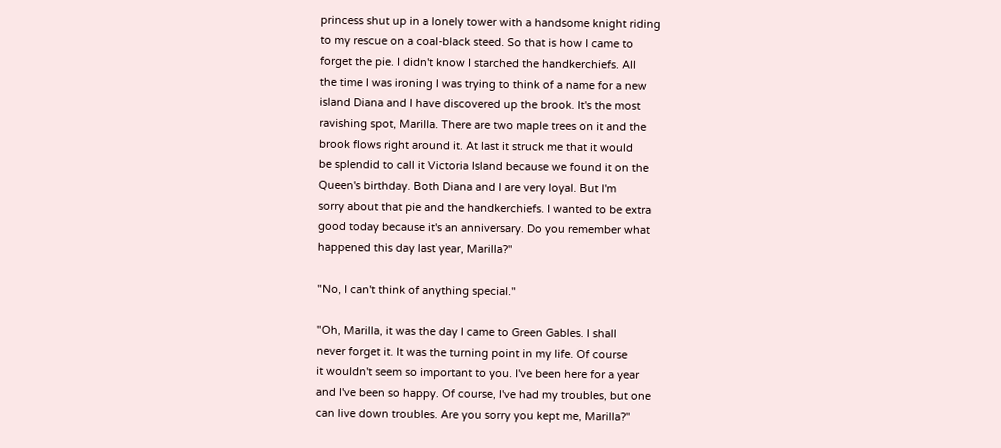princess shut up in a lonely tower with a handsome knight riding
to my rescue on a coal-black steed. So that is how I came to
forget the pie. I didn't know I starched the handkerchiefs. All
the time I was ironing I was trying to think of a name for a new
island Diana and I have discovered up the brook. It's the most
ravishing spot, Marilla. There are two maple trees on it and the
brook flows right around it. At last it struck me that it would
be splendid to call it Victoria Island because we found it on the
Queen's birthday. Both Diana and I are very loyal. But I'm
sorry about that pie and the handkerchiefs. I wanted to be extra
good today because it's an anniversary. Do you remember what
happened this day last year, Marilla?"

"No, I can't think of anything special."

"Oh, Marilla, it was the day I came to Green Gables. I shall
never forget it. It was the turning point in my life. Of course
it wouldn't seem so important to you. I've been here for a year
and I've been so happy. Of course, I've had my troubles, but one
can live down troubles. Are you sorry you kept me, Marilla?"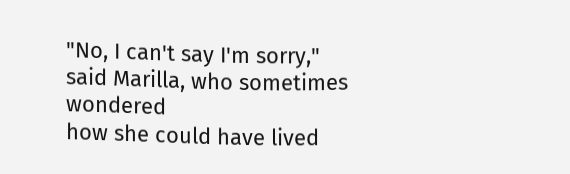"No, I can't say I'm sorry," said Marilla, who sometimes wondered
how she could have lived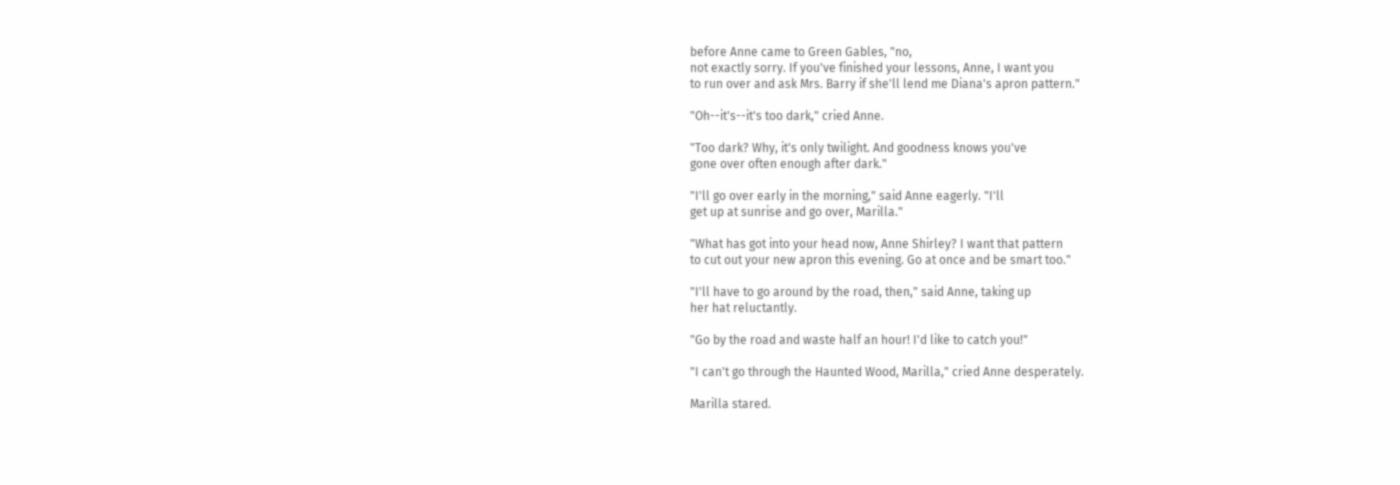before Anne came to Green Gables, "no,
not exactly sorry. If you've finished your lessons, Anne, I want you
to run over and ask Mrs. Barry if she'll lend me Diana's apron pattern."

"Oh--it's--it's too dark," cried Anne.

"Too dark? Why, it's only twilight. And goodness knows you've
gone over often enough after dark."

"I'll go over early in the morning," said Anne eagerly. "I'll
get up at sunrise and go over, Marilla."

"What has got into your head now, Anne Shirley? I want that pattern
to cut out your new apron this evening. Go at once and be smart too."

"I'll have to go around by the road, then," said Anne, taking up
her hat reluctantly.

"Go by the road and waste half an hour! I'd like to catch you!"

"I can't go through the Haunted Wood, Marilla," cried Anne desperately.

Marilla stared.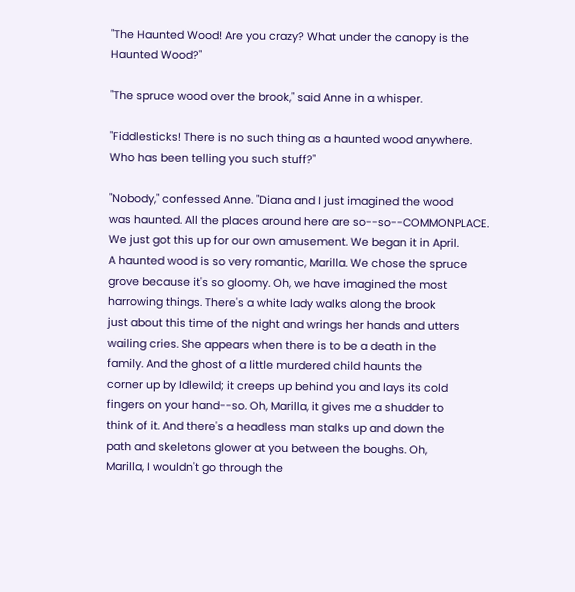"The Haunted Wood! Are you crazy? What under the canopy is the
Haunted Wood?"

"The spruce wood over the brook," said Anne in a whisper.

"Fiddlesticks! There is no such thing as a haunted wood anywhere.
Who has been telling you such stuff?"

"Nobody," confessed Anne. "Diana and I just imagined the wood
was haunted. All the places around here are so--so--COMMONPLACE.
We just got this up for our own amusement. We began it in April.
A haunted wood is so very romantic, Marilla. We chose the spruce
grove because it's so gloomy. Oh, we have imagined the most
harrowing things. There's a white lady walks along the brook
just about this time of the night and wrings her hands and utters
wailing cries. She appears when there is to be a death in the
family. And the ghost of a little murdered child haunts the
corner up by Idlewild; it creeps up behind you and lays its cold
fingers on your hand--so. Oh, Marilla, it gives me a shudder to
think of it. And there's a headless man stalks up and down the
path and skeletons glower at you between the boughs. Oh,
Marilla, I wouldn't go through the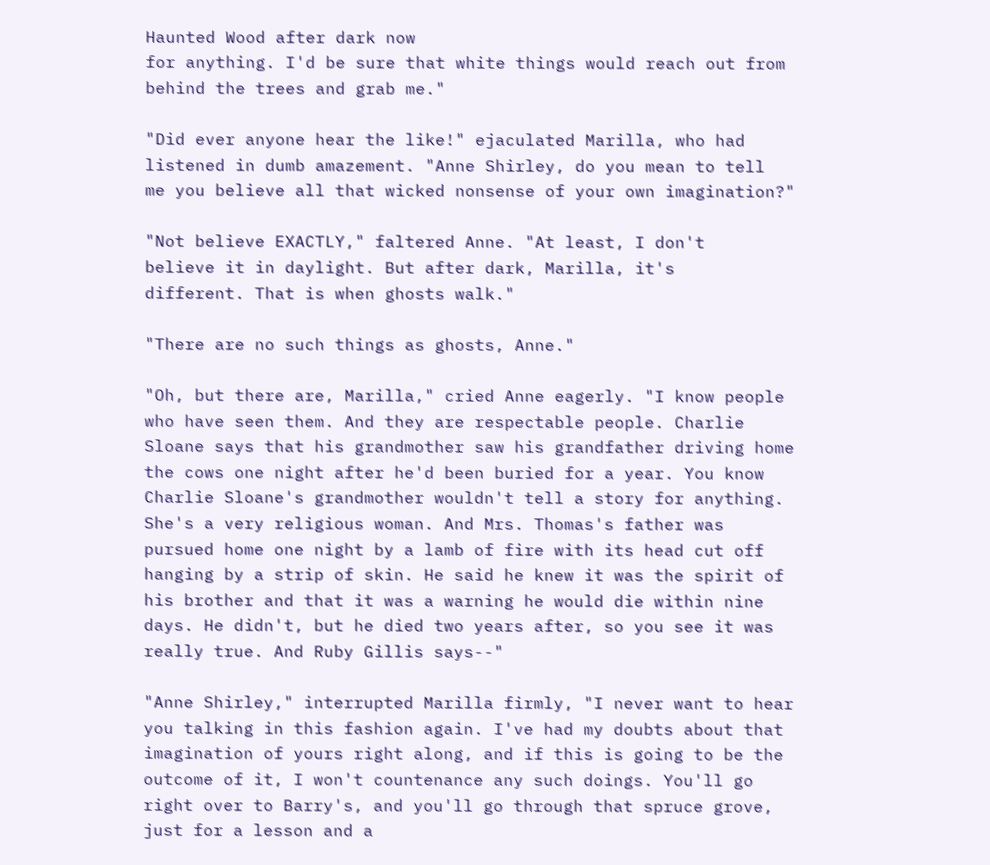Haunted Wood after dark now
for anything. I'd be sure that white things would reach out from
behind the trees and grab me."

"Did ever anyone hear the like!" ejaculated Marilla, who had
listened in dumb amazement. "Anne Shirley, do you mean to tell
me you believe all that wicked nonsense of your own imagination?"

"Not believe EXACTLY," faltered Anne. "At least, I don't
believe it in daylight. But after dark, Marilla, it's
different. That is when ghosts walk."

"There are no such things as ghosts, Anne."

"Oh, but there are, Marilla," cried Anne eagerly. "I know people
who have seen them. And they are respectable people. Charlie
Sloane says that his grandmother saw his grandfather driving home
the cows one night after he'd been buried for a year. You know
Charlie Sloane's grandmother wouldn't tell a story for anything.
She's a very religious woman. And Mrs. Thomas's father was
pursued home one night by a lamb of fire with its head cut off
hanging by a strip of skin. He said he knew it was the spirit of
his brother and that it was a warning he would die within nine
days. He didn't, but he died two years after, so you see it was
really true. And Ruby Gillis says--"

"Anne Shirley," interrupted Marilla firmly, "I never want to hear
you talking in this fashion again. I've had my doubts about that
imagination of yours right along, and if this is going to be the
outcome of it, I won't countenance any such doings. You'll go
right over to Barry's, and you'll go through that spruce grove,
just for a lesson and a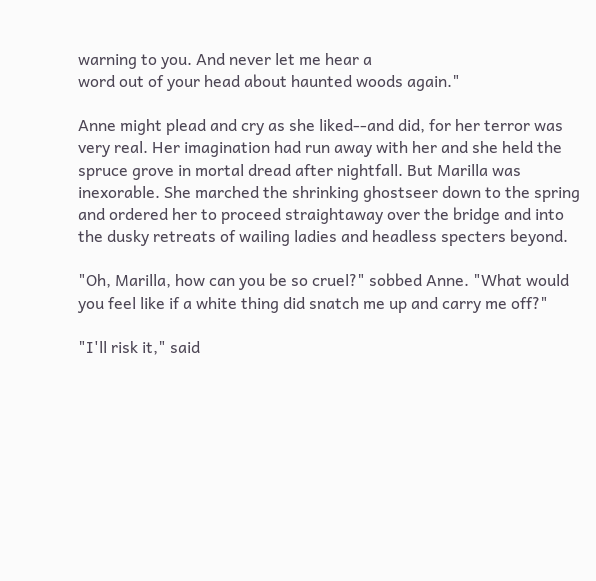warning to you. And never let me hear a
word out of your head about haunted woods again."

Anne might plead and cry as she liked--and did, for her terror was
very real. Her imagination had run away with her and she held the
spruce grove in mortal dread after nightfall. But Marilla was
inexorable. She marched the shrinking ghostseer down to the spring
and ordered her to proceed straightaway over the bridge and into
the dusky retreats of wailing ladies and headless specters beyond.

"Oh, Marilla, how can you be so cruel?" sobbed Anne. "What would
you feel like if a white thing did snatch me up and carry me off?"

"I'll risk it," said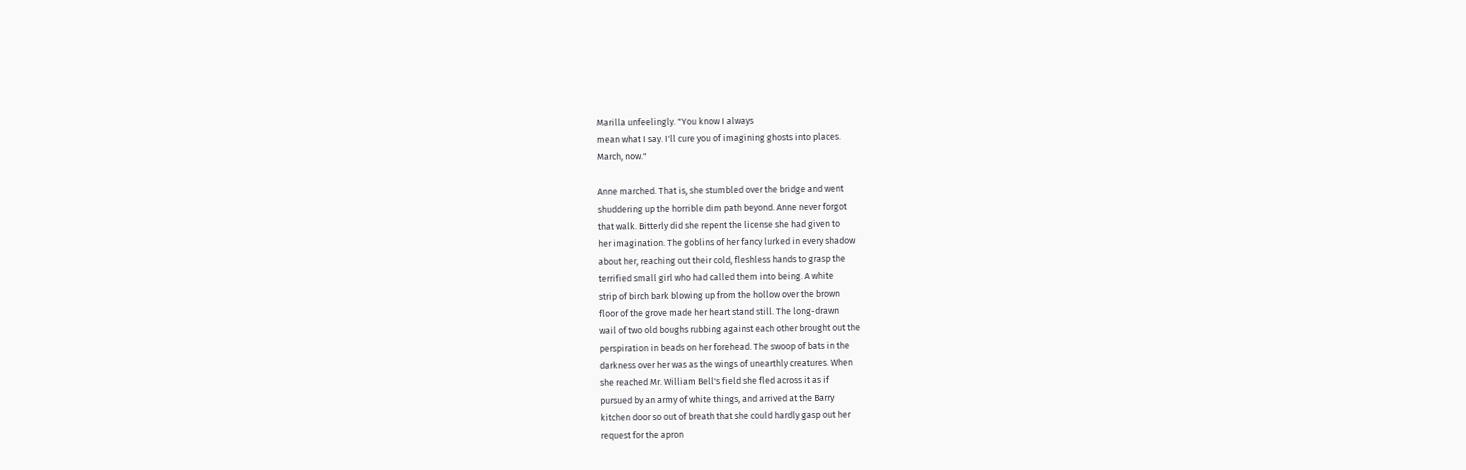Marilla unfeelingly. "You know I always
mean what I say. I'll cure you of imagining ghosts into places.
March, now."

Anne marched. That is, she stumbled over the bridge and went
shuddering up the horrible dim path beyond. Anne never forgot
that walk. Bitterly did she repent the license she had given to
her imagination. The goblins of her fancy lurked in every shadow
about her, reaching out their cold, fleshless hands to grasp the
terrified small girl who had called them into being. A white
strip of birch bark blowing up from the hollow over the brown
floor of the grove made her heart stand still. The long-drawn
wail of two old boughs rubbing against each other brought out the
perspiration in beads on her forehead. The swoop of bats in the
darkness over her was as the wings of unearthly creatures. When
she reached Mr. William Bell's field she fled across it as if
pursued by an army of white things, and arrived at the Barry
kitchen door so out of breath that she could hardly gasp out her
request for the apron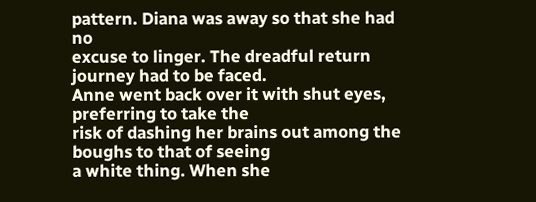pattern. Diana was away so that she had no
excuse to linger. The dreadful return journey had to be faced.
Anne went back over it with shut eyes, preferring to take the
risk of dashing her brains out among the boughs to that of seeing
a white thing. When she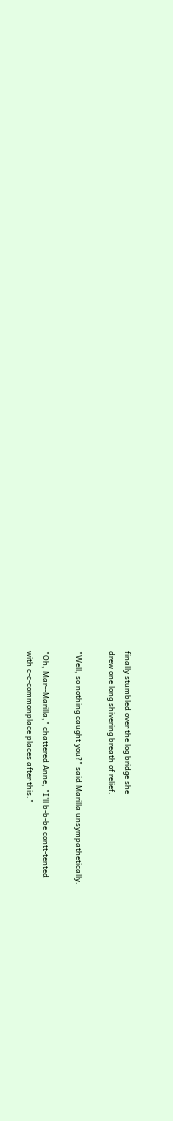finally stumbled over the log bridge she
drew one long shivering breath of relief.

"Well, so nothing caught you?" said Marilla unsympathetically.

"Oh, Mar--Marilla," chattered Anne, "I'll b-b-be contt-tented
with c-c-commonplace places after this."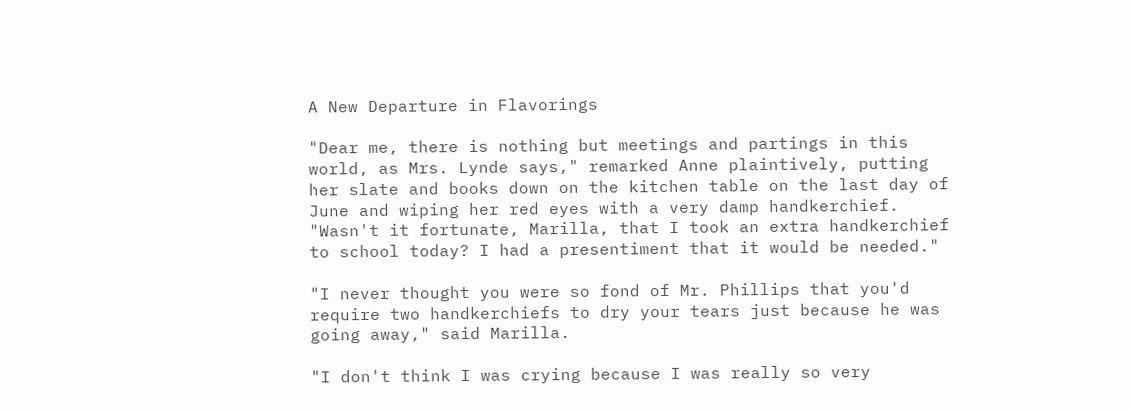A New Departure in Flavorings

"Dear me, there is nothing but meetings and partings in this
world, as Mrs. Lynde says," remarked Anne plaintively, putting
her slate and books down on the kitchen table on the last day of
June and wiping her red eyes with a very damp handkerchief.
"Wasn't it fortunate, Marilla, that I took an extra handkerchief
to school today? I had a presentiment that it would be needed."

"I never thought you were so fond of Mr. Phillips that you'd
require two handkerchiefs to dry your tears just because he was
going away," said Marilla.

"I don't think I was crying because I was really so very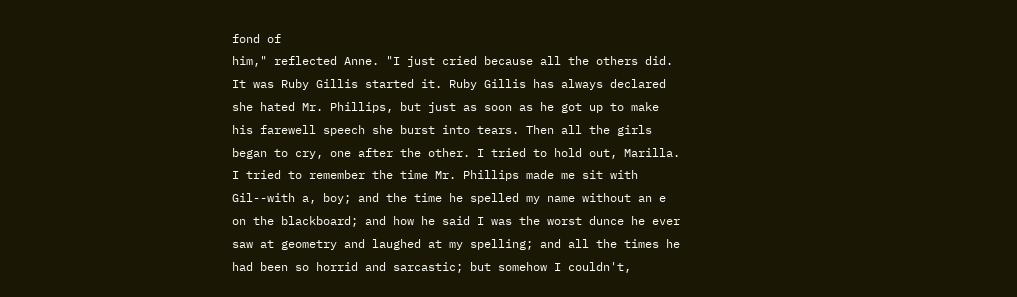fond of
him," reflected Anne. "I just cried because all the others did.
It was Ruby Gillis started it. Ruby Gillis has always declared
she hated Mr. Phillips, but just as soon as he got up to make
his farewell speech she burst into tears. Then all the girls
began to cry, one after the other. I tried to hold out, Marilla.
I tried to remember the time Mr. Phillips made me sit with
Gil--with a, boy; and the time he spelled my name without an e
on the blackboard; and how he said I was the worst dunce he ever
saw at geometry and laughed at my spelling; and all the times he
had been so horrid and sarcastic; but somehow I couldn't,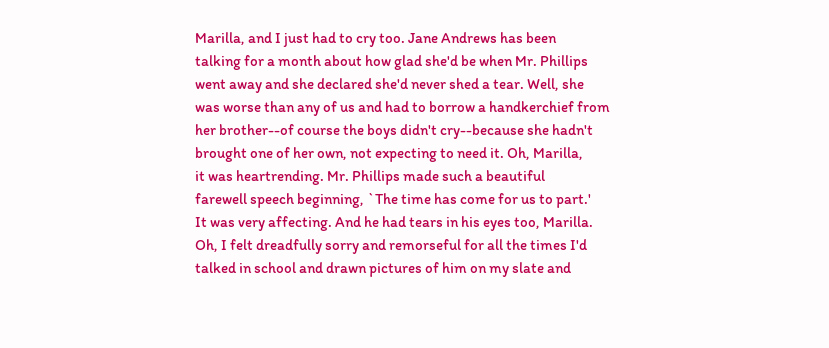Marilla, and I just had to cry too. Jane Andrews has been
talking for a month about how glad she'd be when Mr. Phillips
went away and she declared she'd never shed a tear. Well, she
was worse than any of us and had to borrow a handkerchief from
her brother--of course the boys didn't cry--because she hadn't
brought one of her own, not expecting to need it. Oh, Marilla,
it was heartrending. Mr. Phillips made such a beautiful
farewell speech beginning, `The time has come for us to part.'
It was very affecting. And he had tears in his eyes too, Marilla.
Oh, I felt dreadfully sorry and remorseful for all the times I'd
talked in school and drawn pictures of him on my slate and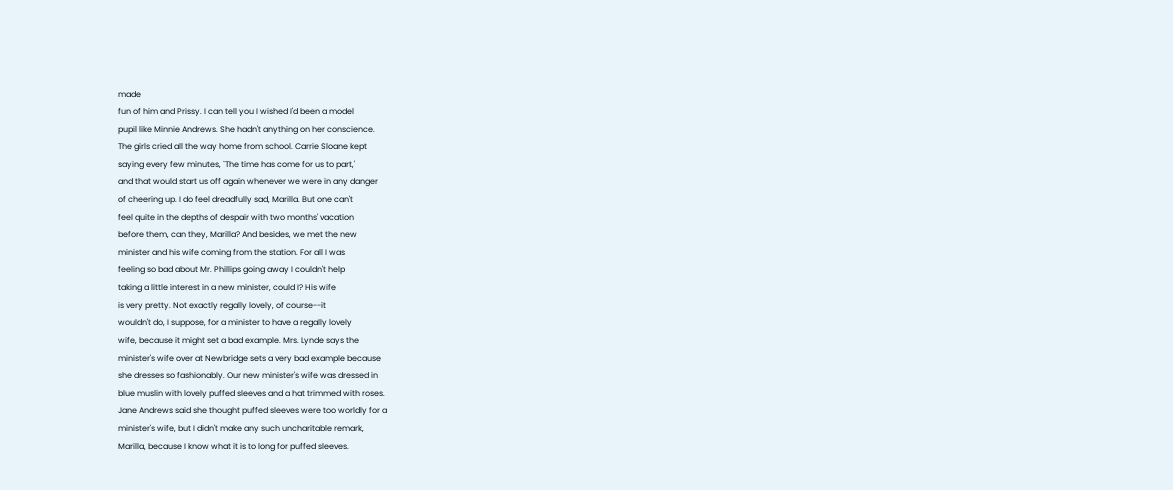made
fun of him and Prissy. I can tell you I wished I'd been a model
pupil like Minnie Andrews. She hadn't anything on her conscience.
The girls cried all the way home from school. Carrie Sloane kept
saying every few minutes, `The time has come for us to part,'
and that would start us off again whenever we were in any danger
of cheering up. I do feel dreadfully sad, Marilla. But one can't
feel quite in the depths of despair with two months' vacation
before them, can they, Marilla? And besides, we met the new
minister and his wife coming from the station. For all I was
feeling so bad about Mr. Phillips going away I couldn't help
taking a little interest in a new minister, could I? His wife
is very pretty. Not exactly regally lovely, of course--it
wouldn't do, I suppose, for a minister to have a regally lovely
wife, because it might set a bad example. Mrs. Lynde says the
minister's wife over at Newbridge sets a very bad example because
she dresses so fashionably. Our new minister's wife was dressed in
blue muslin with lovely puffed sleeves and a hat trimmed with roses.
Jane Andrews said she thought puffed sleeves were too worldly for a
minister's wife, but I didn't make any such uncharitable remark,
Marilla, because I know what it is to long for puffed sleeves.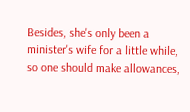Besides, she's only been a minister's wife for a little while,
so one should make allowances,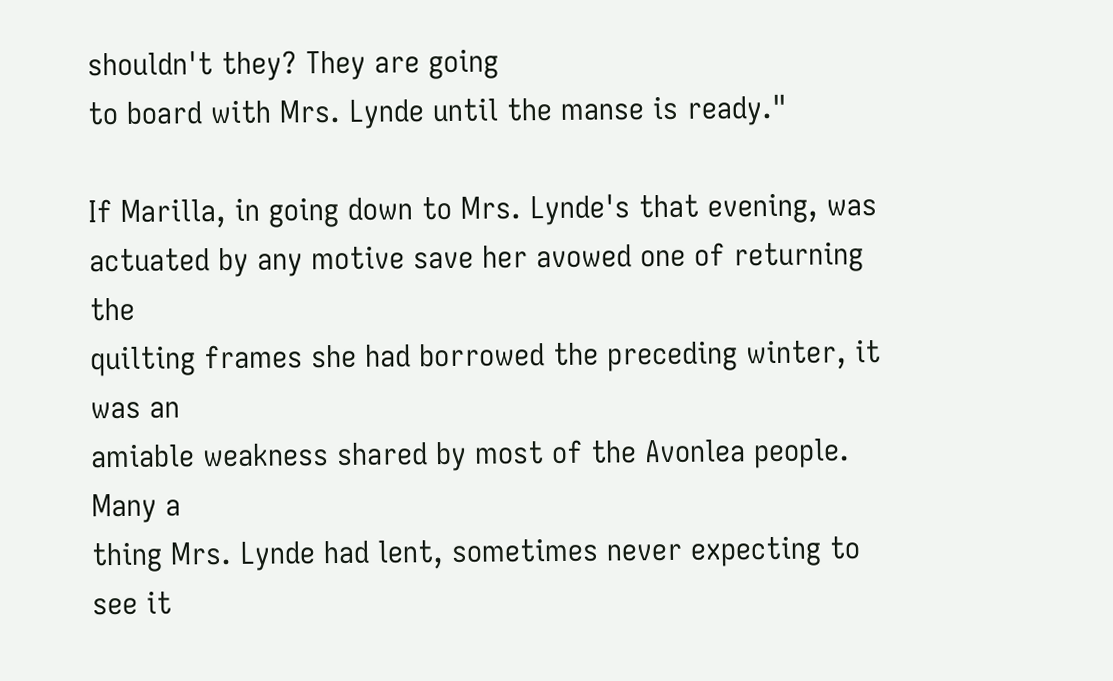shouldn't they? They are going
to board with Mrs. Lynde until the manse is ready."

If Marilla, in going down to Mrs. Lynde's that evening, was
actuated by any motive save her avowed one of returning the
quilting frames she had borrowed the preceding winter, it was an
amiable weakness shared by most of the Avonlea people. Many a
thing Mrs. Lynde had lent, sometimes never expecting to see it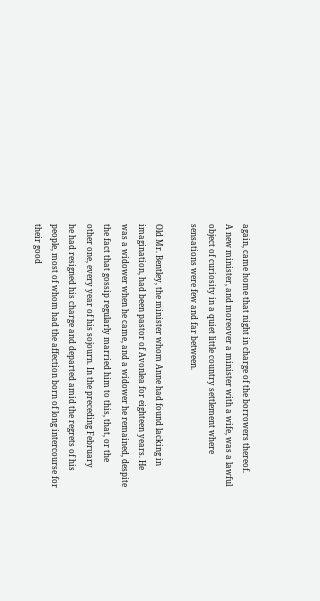again, came home that night in charge of the borrowers thereof.
A new minister, and moreover a minister with a wife, was a lawful
object of curiosity in a quiet little country settlement where
sensations were few and far between.

Old Mr. Bentley, the minister whom Anne had found lacking in
imagination, had been pastor of Avonlea for eighteen years. He
was a widower when he came, and a widower he remained, despite
the fact that gossip regularly married him to this, that, or the
other one, every year of his sojourn. In the preceding February
he had resigned his charge and departed amid the regrets of his
people, most of whom had the affection born of long intercourse for
their good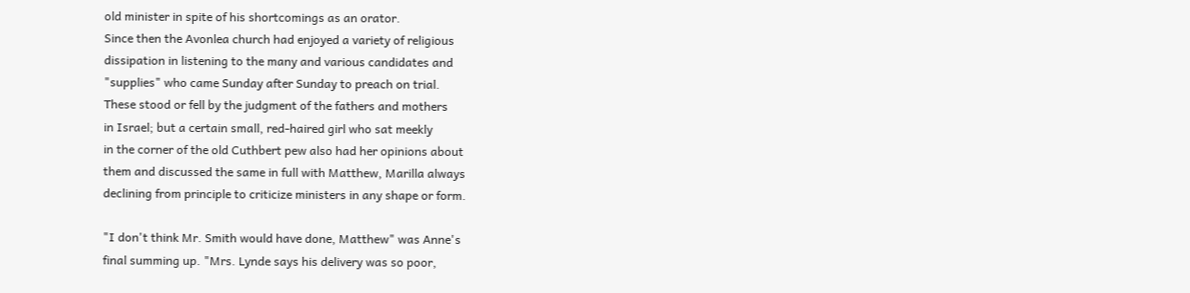old minister in spite of his shortcomings as an orator.
Since then the Avonlea church had enjoyed a variety of religious
dissipation in listening to the many and various candidates and
"supplies" who came Sunday after Sunday to preach on trial.
These stood or fell by the judgment of the fathers and mothers
in Israel; but a certain small, red-haired girl who sat meekly
in the corner of the old Cuthbert pew also had her opinions about
them and discussed the same in full with Matthew, Marilla always
declining from principle to criticize ministers in any shape or form.

"I don't think Mr. Smith would have done, Matthew" was Anne's
final summing up. "Mrs. Lynde says his delivery was so poor,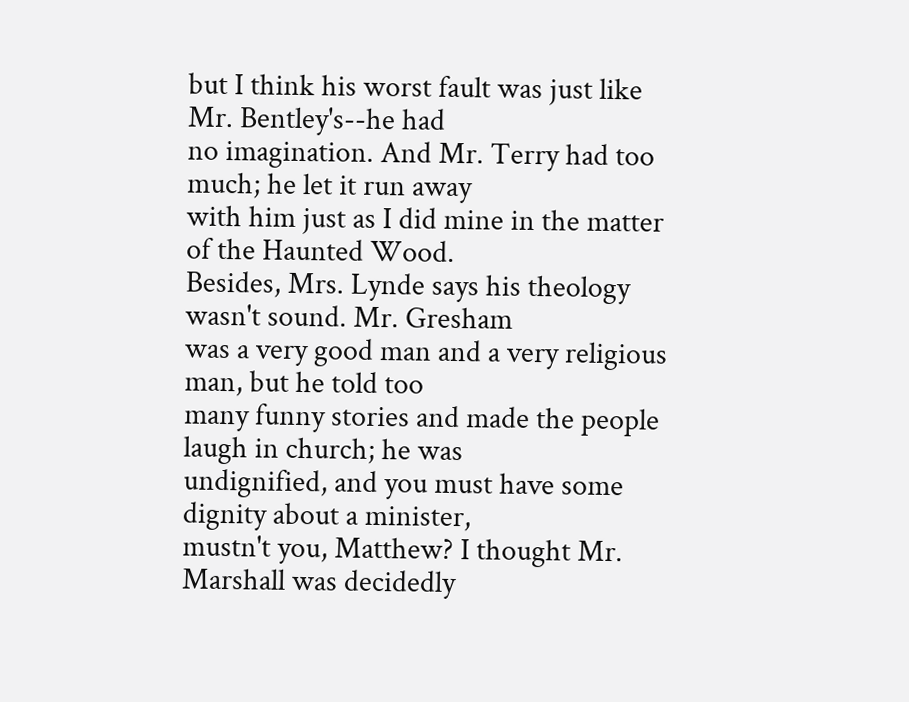but I think his worst fault was just like Mr. Bentley's--he had
no imagination. And Mr. Terry had too much; he let it run away
with him just as I did mine in the matter of the Haunted Wood.
Besides, Mrs. Lynde says his theology wasn't sound. Mr. Gresham
was a very good man and a very religious man, but he told too
many funny stories and made the people laugh in church; he was
undignified, and you must have some dignity about a minister,
mustn't you, Matthew? I thought Mr. Marshall was decidedly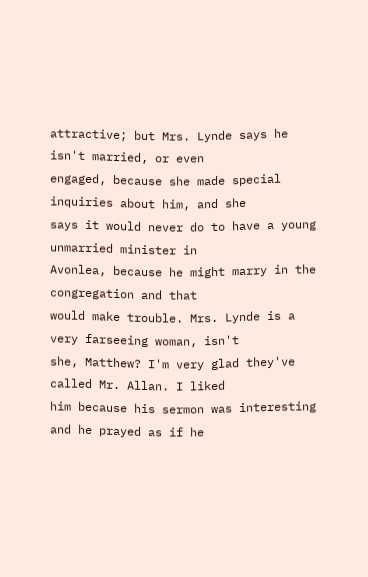attractive; but Mrs. Lynde says he isn't married, or even
engaged, because she made special inquiries about him, and she
says it would never do to have a young unmarried minister in
Avonlea, because he might marry in the congregation and that
would make trouble. Mrs. Lynde is a very farseeing woman, isn't
she, Matthew? I'm very glad they've called Mr. Allan. I liked
him because his sermon was interesting and he prayed as if he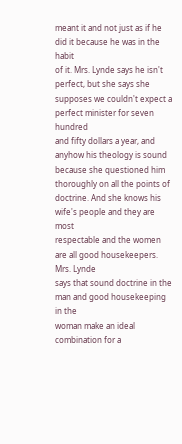meant it and not just as if he did it because he was in the habit
of it. Mrs. Lynde says he isn't perfect, but she says she
supposes we couldn't expect a perfect minister for seven hundred
and fifty dollars a year, and anyhow his theology is sound
because she questioned him thoroughly on all the points of
doctrine. And she knows his wife's people and they are most
respectable and the women are all good housekeepers. Mrs. Lynde
says that sound doctrine in the man and good housekeeping in the
woman make an ideal combination for a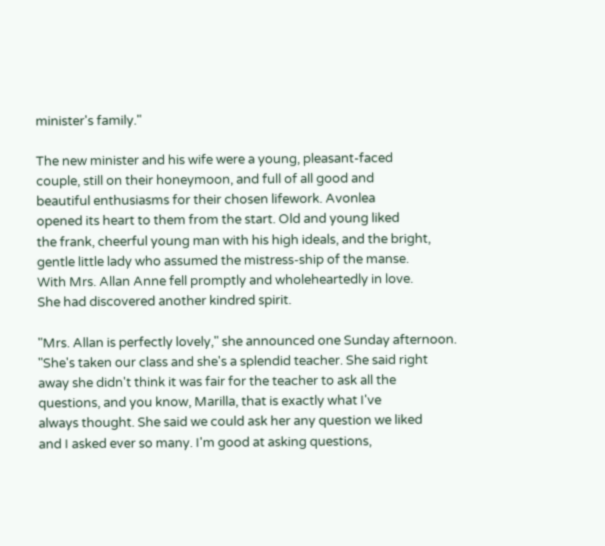minister's family."

The new minister and his wife were a young, pleasant-faced
couple, still on their honeymoon, and full of all good and
beautiful enthusiasms for their chosen lifework. Avonlea
opened its heart to them from the start. Old and young liked
the frank, cheerful young man with his high ideals, and the bright,
gentle little lady who assumed the mistress-ship of the manse.
With Mrs. Allan Anne fell promptly and wholeheartedly in love.
She had discovered another kindred spirit.

"Mrs. Allan is perfectly lovely," she announced one Sunday afternoon.
"She's taken our class and she's a splendid teacher. She said right
away she didn't think it was fair for the teacher to ask all the
questions, and you know, Marilla, that is exactly what I've
always thought. She said we could ask her any question we liked
and I asked ever so many. I'm good at asking questions,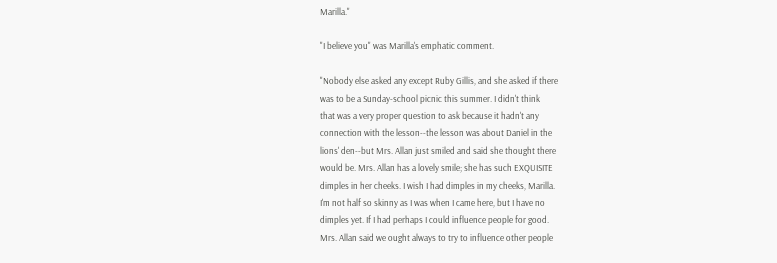Marilla."

"I believe you" was Marilla's emphatic comment.

"Nobody else asked any except Ruby Gillis, and she asked if there
was to be a Sunday-school picnic this summer. I didn't think
that was a very proper question to ask because it hadn't any
connection with the lesson--the lesson was about Daniel in the
lions' den--but Mrs. Allan just smiled and said she thought there
would be. Mrs. Allan has a lovely smile; she has such EXQUISITE
dimples in her cheeks. I wish I had dimples in my cheeks, Marilla.
I'm not half so skinny as I was when I came here, but I have no
dimples yet. If I had perhaps I could influence people for good.
Mrs. Allan said we ought always to try to influence other people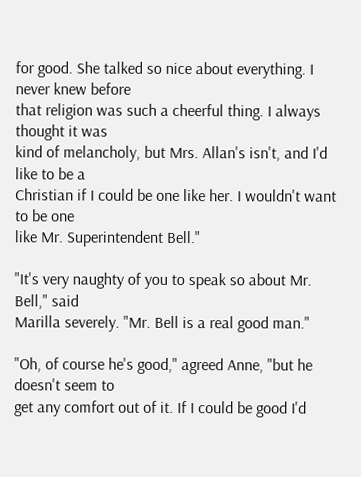for good. She talked so nice about everything. I never knew before
that religion was such a cheerful thing. I always thought it was
kind of melancholy, but Mrs. Allan's isn't, and I'd like to be a
Christian if I could be one like her. I wouldn't want to be one
like Mr. Superintendent Bell."

"It's very naughty of you to speak so about Mr. Bell," said
Marilla severely. "Mr. Bell is a real good man."

"Oh, of course he's good," agreed Anne, "but he doesn't seem to
get any comfort out of it. If I could be good I'd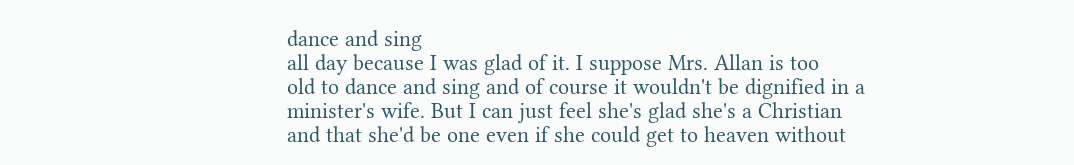dance and sing
all day because I was glad of it. I suppose Mrs. Allan is too
old to dance and sing and of course it wouldn't be dignified in a
minister's wife. But I can just feel she's glad she's a Christian
and that she'd be one even if she could get to heaven without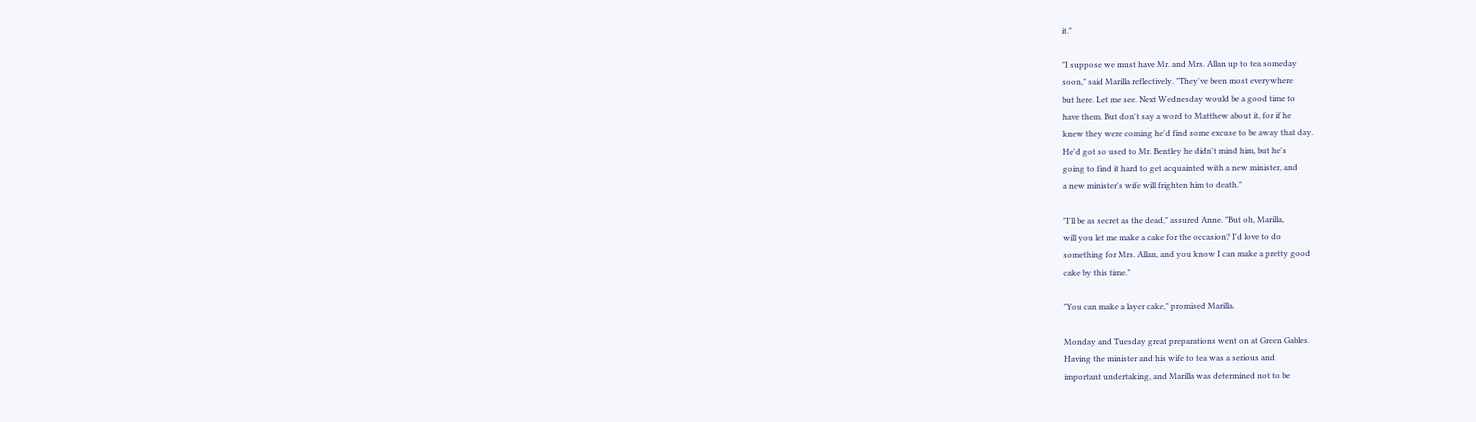it."

"I suppose we must have Mr. and Mrs. Allan up to tea someday
soon," said Marilla reflectively. "They've been most everywhere
but here. Let me see. Next Wednesday would be a good time to
have them. But don't say a word to Matthew about it, for if he
knew they were coming he'd find some excuse to be away that day.
He'd got so used to Mr. Bentley he didn't mind him, but he's
going to find it hard to get acquainted with a new minister, and
a new minister's wife will frighten him to death."

"I'll be as secret as the dead," assured Anne. "But oh, Marilla,
will you let me make a cake for the occasion? I'd love to do
something for Mrs. Allan, and you know I can make a pretty good
cake by this time."

"You can make a layer cake," promised Marilla.

Monday and Tuesday great preparations went on at Green Gables.
Having the minister and his wife to tea was a serious and
important undertaking, and Marilla was determined not to be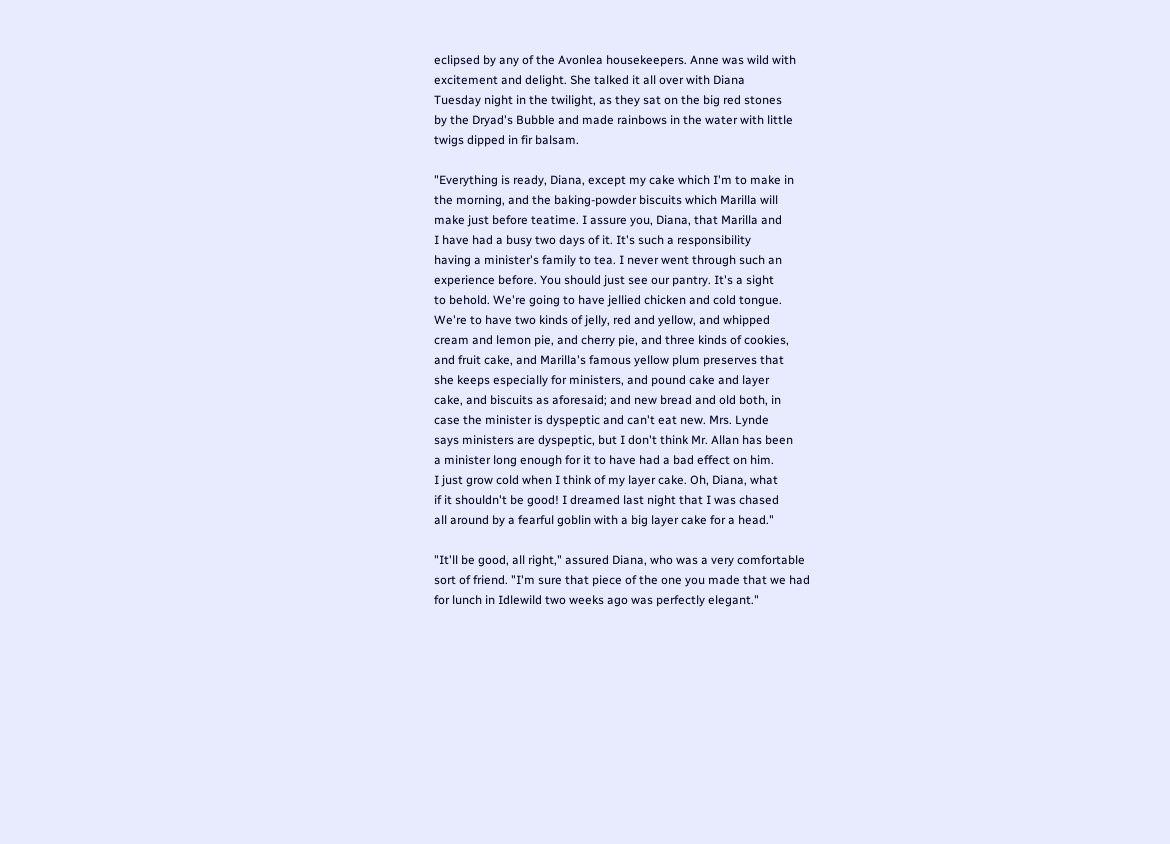eclipsed by any of the Avonlea housekeepers. Anne was wild with
excitement and delight. She talked it all over with Diana
Tuesday night in the twilight, as they sat on the big red stones
by the Dryad's Bubble and made rainbows in the water with little
twigs dipped in fir balsam.

"Everything is ready, Diana, except my cake which I'm to make in
the morning, and the baking-powder biscuits which Marilla will
make just before teatime. I assure you, Diana, that Marilla and
I have had a busy two days of it. It's such a responsibility
having a minister's family to tea. I never went through such an
experience before. You should just see our pantry. It's a sight
to behold. We're going to have jellied chicken and cold tongue.
We're to have two kinds of jelly, red and yellow, and whipped
cream and lemon pie, and cherry pie, and three kinds of cookies,
and fruit cake, and Marilla's famous yellow plum preserves that
she keeps especially for ministers, and pound cake and layer
cake, and biscuits as aforesaid; and new bread and old both, in
case the minister is dyspeptic and can't eat new. Mrs. Lynde
says ministers are dyspeptic, but I don't think Mr. Allan has been
a minister long enough for it to have had a bad effect on him.
I just grow cold when I think of my layer cake. Oh, Diana, what
if it shouldn't be good! I dreamed last night that I was chased
all around by a fearful goblin with a big layer cake for a head."

"It'll be good, all right," assured Diana, who was a very comfortable
sort of friend. "I'm sure that piece of the one you made that we had
for lunch in Idlewild two weeks ago was perfectly elegant."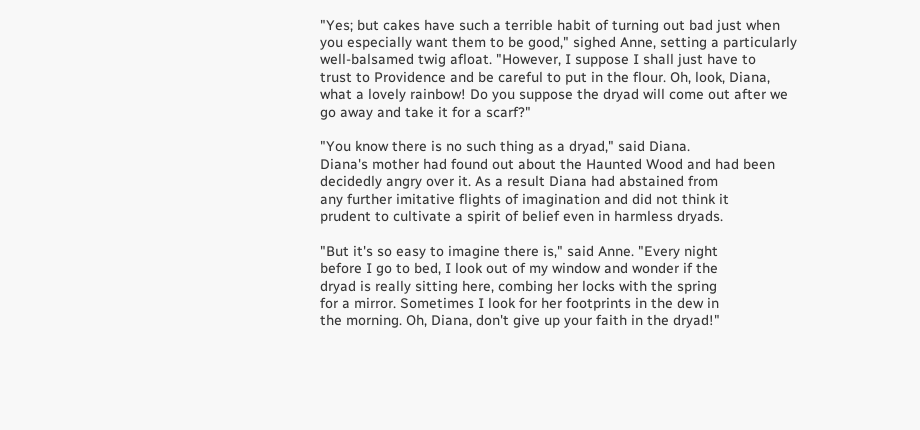"Yes; but cakes have such a terrible habit of turning out bad just when
you especially want them to be good," sighed Anne, setting a particularly
well-balsamed twig afloat. "However, I suppose I shall just have to
trust to Providence and be careful to put in the flour. Oh, look, Diana,
what a lovely rainbow! Do you suppose the dryad will come out after we
go away and take it for a scarf?"

"You know there is no such thing as a dryad," said Diana.
Diana's mother had found out about the Haunted Wood and had been
decidedly angry over it. As a result Diana had abstained from
any further imitative flights of imagination and did not think it
prudent to cultivate a spirit of belief even in harmless dryads.

"But it's so easy to imagine there is," said Anne. "Every night
before I go to bed, I look out of my window and wonder if the
dryad is really sitting here, combing her locks with the spring
for a mirror. Sometimes I look for her footprints in the dew in
the morning. Oh, Diana, don't give up your faith in the dryad!"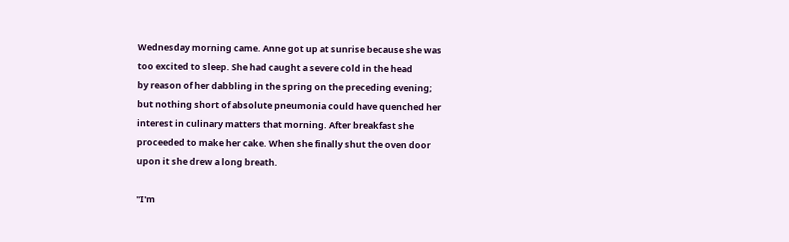Wednesday morning came. Anne got up at sunrise because she was
too excited to sleep. She had caught a severe cold in the head
by reason of her dabbling in the spring on the preceding evening;
but nothing short of absolute pneumonia could have quenched her
interest in culinary matters that morning. After breakfast she
proceeded to make her cake. When she finally shut the oven door
upon it she drew a long breath.

"I'm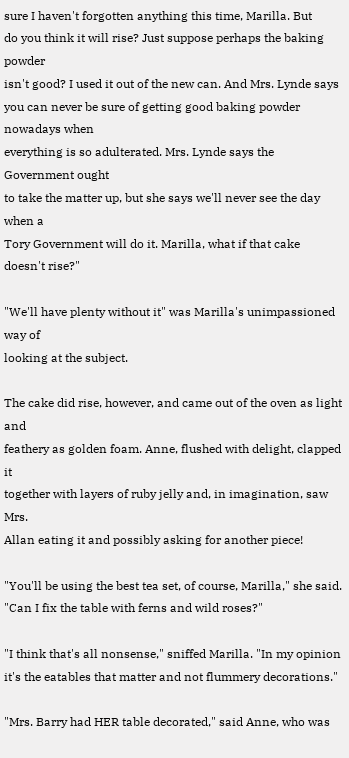sure I haven't forgotten anything this time, Marilla. But
do you think it will rise? Just suppose perhaps the baking powder
isn't good? I used it out of the new can. And Mrs. Lynde says
you can never be sure of getting good baking powder nowadays when
everything is so adulterated. Mrs. Lynde says the Government ought
to take the matter up, but she says we'll never see the day when a
Tory Government will do it. Marilla, what if that cake doesn't rise?"

"We'll have plenty without it" was Marilla's unimpassioned way of
looking at the subject.

The cake did rise, however, and came out of the oven as light and
feathery as golden foam. Anne, flushed with delight, clapped it
together with layers of ruby jelly and, in imagination, saw Mrs.
Allan eating it and possibly asking for another piece!

"You'll be using the best tea set, of course, Marilla," she said.
"Can I fix the table with ferns and wild roses?"

"I think that's all nonsense," sniffed Marilla. "In my opinion
it's the eatables that matter and not flummery decorations."

"Mrs. Barry had HER table decorated," said Anne, who was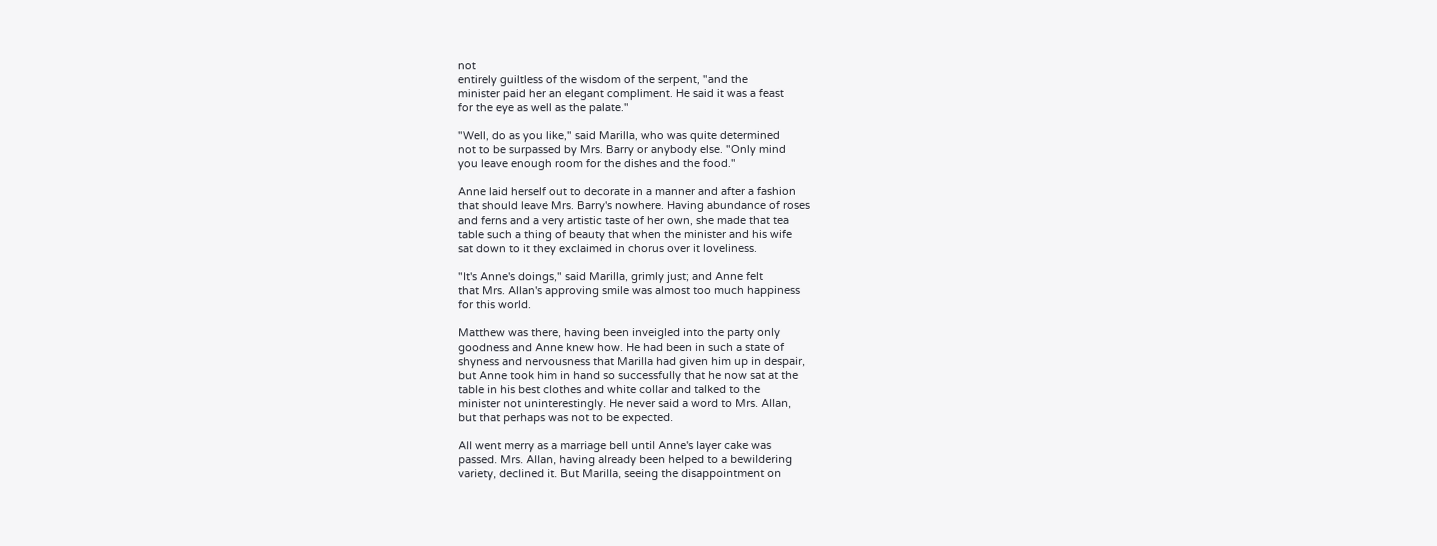not
entirely guiltless of the wisdom of the serpent, "and the
minister paid her an elegant compliment. He said it was a feast
for the eye as well as the palate."

"Well, do as you like," said Marilla, who was quite determined
not to be surpassed by Mrs. Barry or anybody else. "Only mind
you leave enough room for the dishes and the food."

Anne laid herself out to decorate in a manner and after a fashion
that should leave Mrs. Barry's nowhere. Having abundance of roses
and ferns and a very artistic taste of her own, she made that tea
table such a thing of beauty that when the minister and his wife
sat down to it they exclaimed in chorus over it loveliness.

"It's Anne's doings," said Marilla, grimly just; and Anne felt
that Mrs. Allan's approving smile was almost too much happiness
for this world.

Matthew was there, having been inveigled into the party only
goodness and Anne knew how. He had been in such a state of
shyness and nervousness that Marilla had given him up in despair,
but Anne took him in hand so successfully that he now sat at the
table in his best clothes and white collar and talked to the
minister not uninterestingly. He never said a word to Mrs. Allan,
but that perhaps was not to be expected.

All went merry as a marriage bell until Anne's layer cake was
passed. Mrs. Allan, having already been helped to a bewildering
variety, declined it. But Marilla, seeing the disappointment on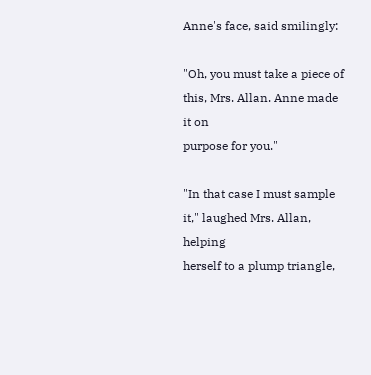Anne's face, said smilingly:

"Oh, you must take a piece of this, Mrs. Allan. Anne made it on
purpose for you."

"In that case I must sample it," laughed Mrs. Allan, helping
herself to a plump triangle,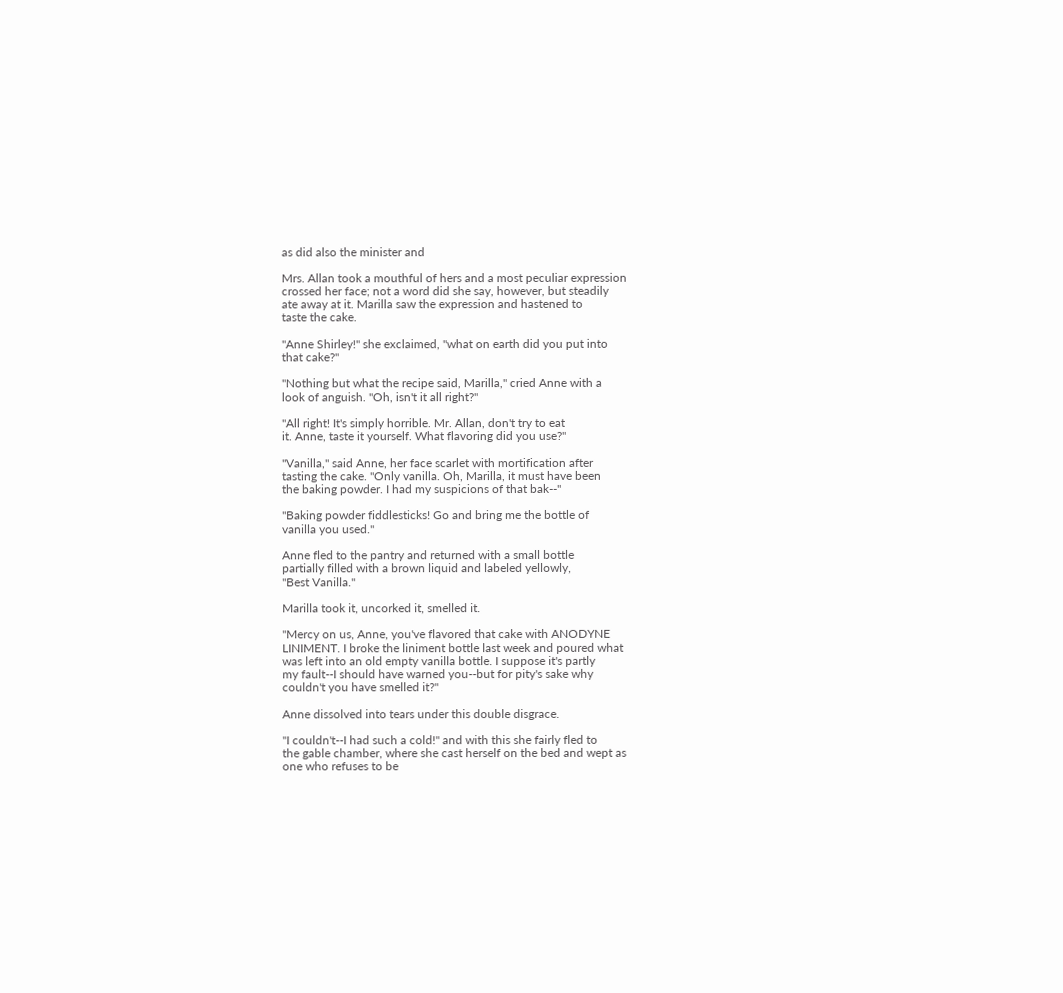as did also the minister and

Mrs. Allan took a mouthful of hers and a most peculiar expression
crossed her face; not a word did she say, however, but steadily
ate away at it. Marilla saw the expression and hastened to
taste the cake.

"Anne Shirley!" she exclaimed, "what on earth did you put into
that cake?"

"Nothing but what the recipe said, Marilla," cried Anne with a
look of anguish. "Oh, isn't it all right?"

"All right! It's simply horrible. Mr. Allan, don't try to eat
it. Anne, taste it yourself. What flavoring did you use?"

"Vanilla," said Anne, her face scarlet with mortification after
tasting the cake. "Only vanilla. Oh, Marilla, it must have been
the baking powder. I had my suspicions of that bak--"

"Baking powder fiddlesticks! Go and bring me the bottle of
vanilla you used."

Anne fled to the pantry and returned with a small bottle
partially filled with a brown liquid and labeled yellowly,
"Best Vanilla."

Marilla took it, uncorked it, smelled it.

"Mercy on us, Anne, you've flavored that cake with ANODYNE
LINIMENT. I broke the liniment bottle last week and poured what
was left into an old empty vanilla bottle. I suppose it's partly
my fault--I should have warned you--but for pity's sake why
couldn't you have smelled it?"

Anne dissolved into tears under this double disgrace.

"I couldn't--I had such a cold!" and with this she fairly fled to
the gable chamber, where she cast herself on the bed and wept as
one who refuses to be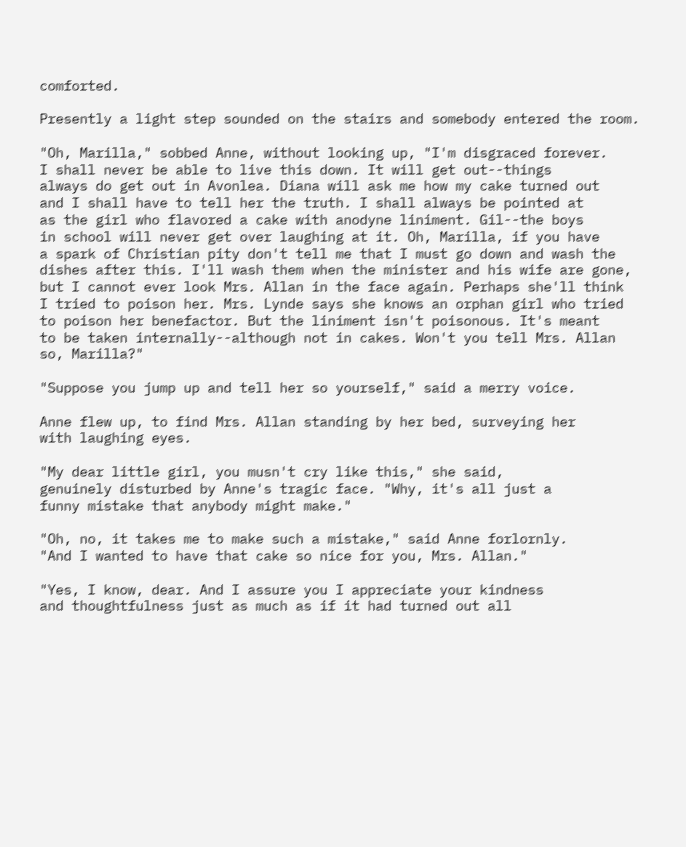comforted.

Presently a light step sounded on the stairs and somebody entered the room.

"Oh, Marilla," sobbed Anne, without looking up, "I'm disgraced forever.
I shall never be able to live this down. It will get out--things
always do get out in Avonlea. Diana will ask me how my cake turned out
and I shall have to tell her the truth. I shall always be pointed at
as the girl who flavored a cake with anodyne liniment. Gil--the boys
in school will never get over laughing at it. Oh, Marilla, if you have
a spark of Christian pity don't tell me that I must go down and wash the
dishes after this. I'll wash them when the minister and his wife are gone,
but I cannot ever look Mrs. Allan in the face again. Perhaps she'll think
I tried to poison her. Mrs. Lynde says she knows an orphan girl who tried
to poison her benefactor. But the liniment isn't poisonous. It's meant
to be taken internally--although not in cakes. Won't you tell Mrs. Allan
so, Marilla?"

"Suppose you jump up and tell her so yourself," said a merry voice.

Anne flew up, to find Mrs. Allan standing by her bed, surveying her
with laughing eyes.

"My dear little girl, you musn't cry like this," she said,
genuinely disturbed by Anne's tragic face. "Why, it's all just a
funny mistake that anybody might make."

"Oh, no, it takes me to make such a mistake," said Anne forlornly.
"And I wanted to have that cake so nice for you, Mrs. Allan."

"Yes, I know, dear. And I assure you I appreciate your kindness
and thoughtfulness just as much as if it had turned out all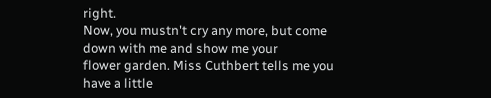right.
Now, you mustn't cry any more, but come down with me and show me your
flower garden. Miss Cuthbert tells me you have a little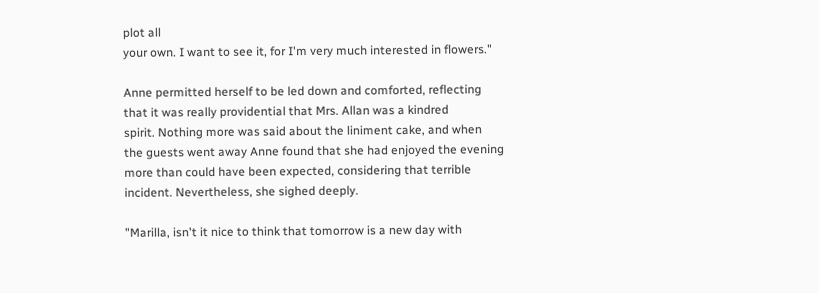plot all
your own. I want to see it, for I'm very much interested in flowers."

Anne permitted herself to be led down and comforted, reflecting
that it was really providential that Mrs. Allan was a kindred
spirit. Nothing more was said about the liniment cake, and when
the guests went away Anne found that she had enjoyed the evening
more than could have been expected, considering that terrible
incident. Nevertheless, she sighed deeply.

"Marilla, isn't it nice to think that tomorrow is a new day with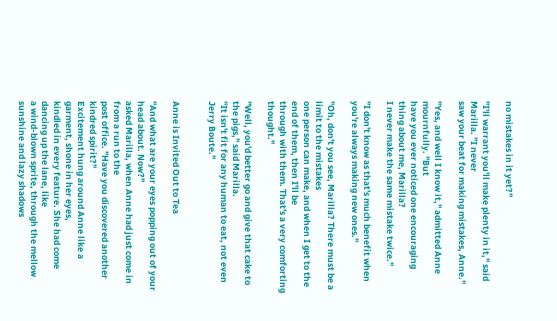no mistakes in it yet?"

"I'll warrant you'll make plenty in it," said Marilla. "I never
saw your beat for making mistakes, Anne."

"Yes, and well I know it," admitted Anne mournfully. "But
have you ever noticed one encouraging thing about me, Marilla?
I never make the same mistake twice."

"I don't know as that's much benefit when you're always making new ones."

"Oh, don't you see, Marilla? There must be a limit to the mistakes
one person can make, and when I get to the end of them, then I'll be
through with them. That's a very comforting thought."

"Well, you'd better go and give that cake to the pigs," said Marilla.
"It isn't fit for any human to eat, not even Jerry Boute."


Anne is Invited Out to Tea

"And what are your eyes popping out of your head about. Now?"
asked Marilla, when Anne had just come in from a run to the
post office. "Have you discovered another kindred spirit?"
Excitement hung around Anne like a garment, shone in her eyes,
kindled in every feature. She had come dancing up the lane, like
a wind-blown sprite, through the mellow sunshine and lazy shadows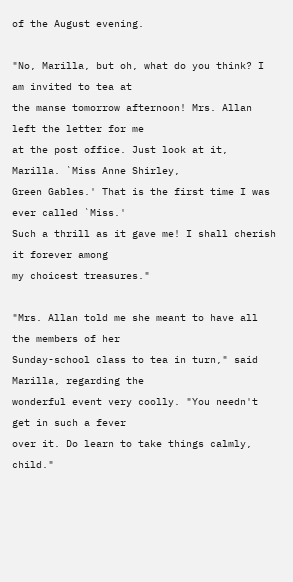of the August evening.

"No, Marilla, but oh, what do you think? I am invited to tea at
the manse tomorrow afternoon! Mrs. Allan left the letter for me
at the post office. Just look at it, Marilla. `Miss Anne Shirley,
Green Gables.' That is the first time I was ever called `Miss.'
Such a thrill as it gave me! I shall cherish it forever among
my choicest treasures."

"Mrs. Allan told me she meant to have all the members of her
Sunday-school class to tea in turn," said Marilla, regarding the
wonderful event very coolly. "You needn't get in such a fever
over it. Do learn to take things calmly, child."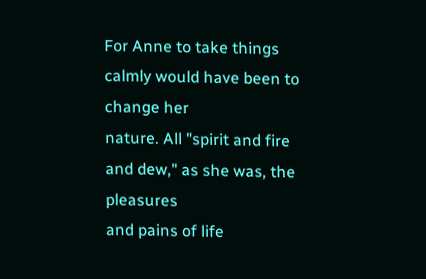For Anne to take things calmly would have been to change her
nature. All "spirit and fire and dew," as she was, the pleasures
and pains of life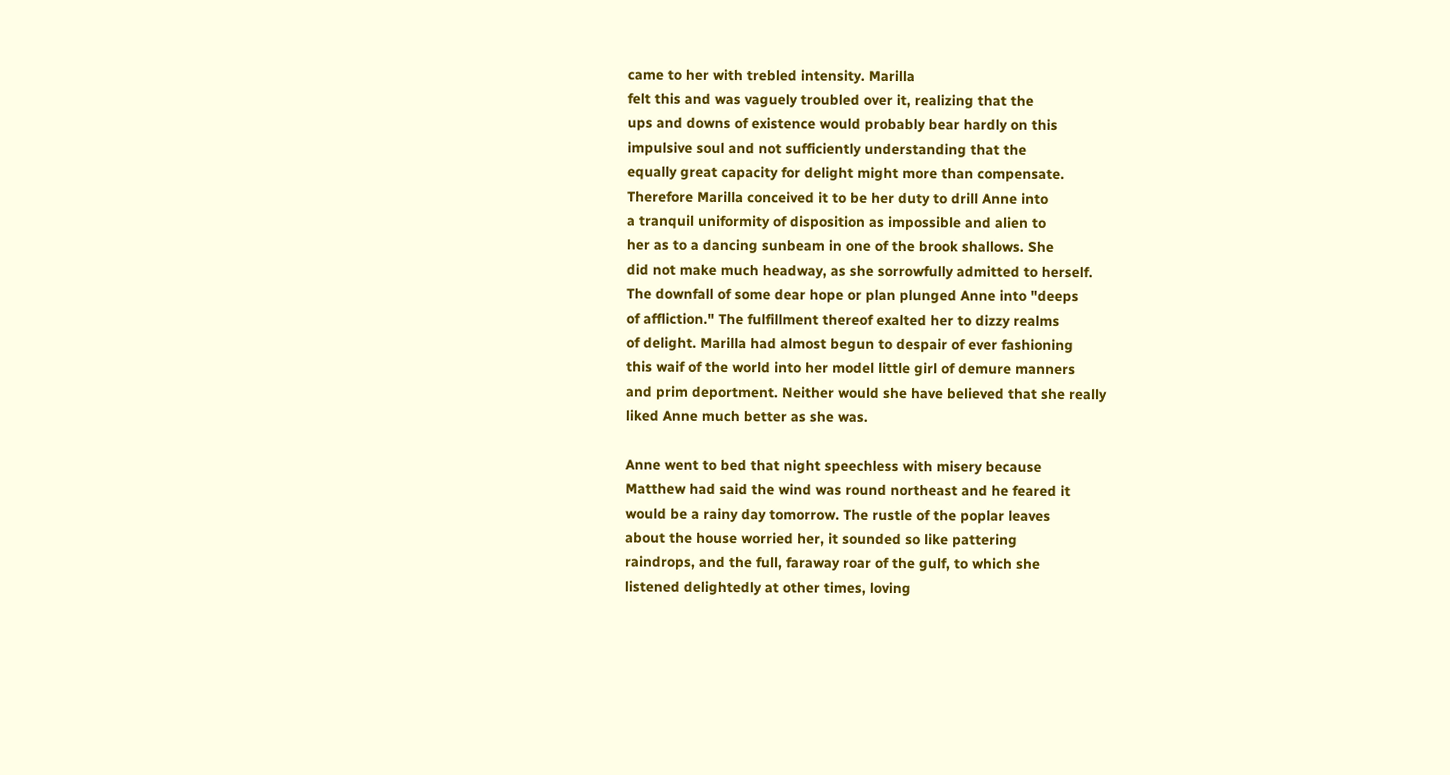came to her with trebled intensity. Marilla
felt this and was vaguely troubled over it, realizing that the
ups and downs of existence would probably bear hardly on this
impulsive soul and not sufficiently understanding that the
equally great capacity for delight might more than compensate.
Therefore Marilla conceived it to be her duty to drill Anne into
a tranquil uniformity of disposition as impossible and alien to
her as to a dancing sunbeam in one of the brook shallows. She
did not make much headway, as she sorrowfully admitted to herself.
The downfall of some dear hope or plan plunged Anne into "deeps
of affliction." The fulfillment thereof exalted her to dizzy realms
of delight. Marilla had almost begun to despair of ever fashioning
this waif of the world into her model little girl of demure manners
and prim deportment. Neither would she have believed that she really
liked Anne much better as she was.

Anne went to bed that night speechless with misery because
Matthew had said the wind was round northeast and he feared it
would be a rainy day tomorrow. The rustle of the poplar leaves
about the house worried her, it sounded so like pattering
raindrops, and the full, faraway roar of the gulf, to which she
listened delightedly at other times, loving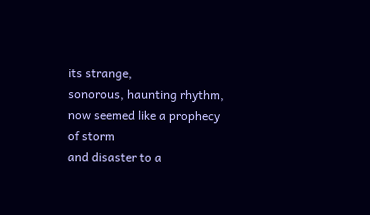its strange,
sonorous, haunting rhythm, now seemed like a prophecy of storm
and disaster to a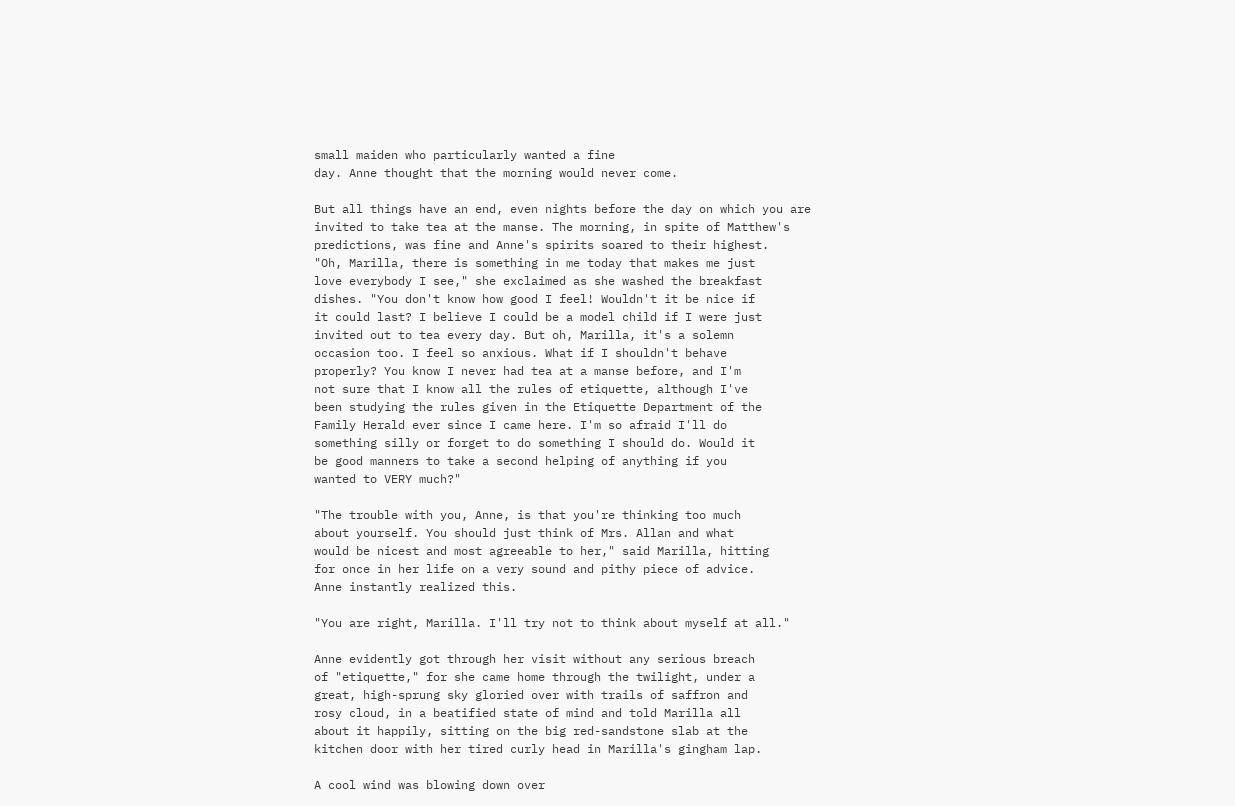small maiden who particularly wanted a fine
day. Anne thought that the morning would never come.

But all things have an end, even nights before the day on which you are
invited to take tea at the manse. The morning, in spite of Matthew's
predictions, was fine and Anne's spirits soared to their highest.
"Oh, Marilla, there is something in me today that makes me just
love everybody I see," she exclaimed as she washed the breakfast
dishes. "You don't know how good I feel! Wouldn't it be nice if
it could last? I believe I could be a model child if I were just
invited out to tea every day. But oh, Marilla, it's a solemn
occasion too. I feel so anxious. What if I shouldn't behave
properly? You know I never had tea at a manse before, and I'm
not sure that I know all the rules of etiquette, although I've
been studying the rules given in the Etiquette Department of the
Family Herald ever since I came here. I'm so afraid I'll do
something silly or forget to do something I should do. Would it
be good manners to take a second helping of anything if you
wanted to VERY much?"

"The trouble with you, Anne, is that you're thinking too much
about yourself. You should just think of Mrs. Allan and what
would be nicest and most agreeable to her," said Marilla, hitting
for once in her life on a very sound and pithy piece of advice.
Anne instantly realized this.

"You are right, Marilla. I'll try not to think about myself at all."

Anne evidently got through her visit without any serious breach
of "etiquette," for she came home through the twilight, under a
great, high-sprung sky gloried over with trails of saffron and
rosy cloud, in a beatified state of mind and told Marilla all
about it happily, sitting on the big red-sandstone slab at the
kitchen door with her tired curly head in Marilla's gingham lap.

A cool wind was blowing down over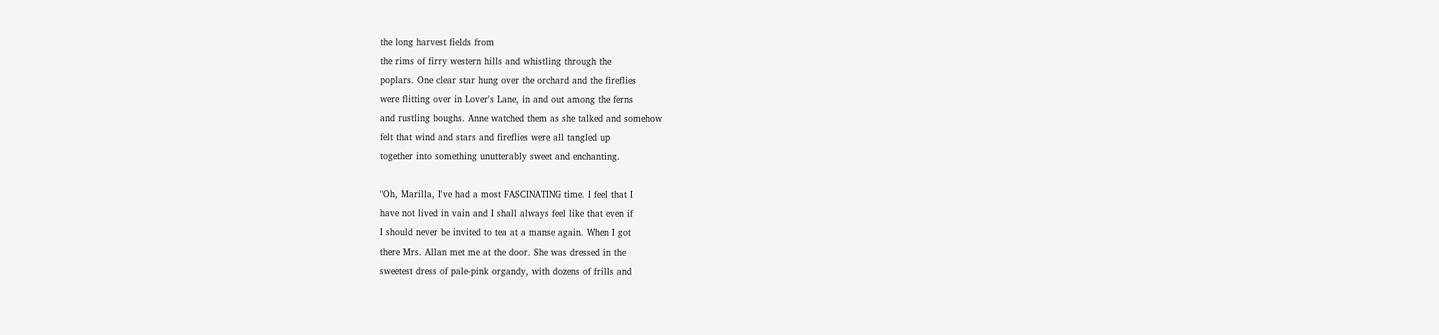the long harvest fields from
the rims of firry western hills and whistling through the
poplars. One clear star hung over the orchard and the fireflies
were flitting over in Lover's Lane, in and out among the ferns
and rustling boughs. Anne watched them as she talked and somehow
felt that wind and stars and fireflies were all tangled up
together into something unutterably sweet and enchanting.

"Oh, Marilla, I've had a most FASCINATING time. I feel that I
have not lived in vain and I shall always feel like that even if
I should never be invited to tea at a manse again. When I got
there Mrs. Allan met me at the door. She was dressed in the
sweetest dress of pale-pink organdy, with dozens of frills and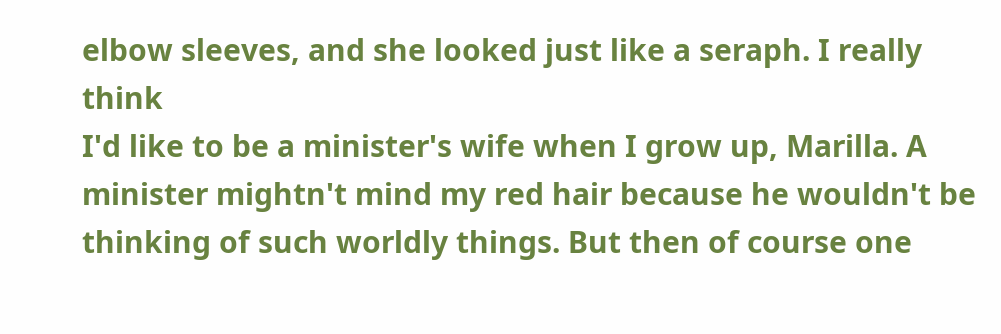elbow sleeves, and she looked just like a seraph. I really think
I'd like to be a minister's wife when I grow up, Marilla. A
minister mightn't mind my red hair because he wouldn't be
thinking of such worldly things. But then of course one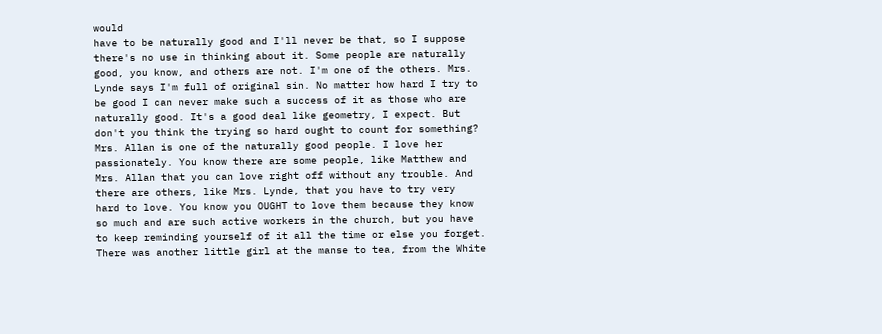would
have to be naturally good and I'll never be that, so I suppose
there's no use in thinking about it. Some people are naturally
good, you know, and others are not. I'm one of the others. Mrs.
Lynde says I'm full of original sin. No matter how hard I try to
be good I can never make such a success of it as those who are
naturally good. It's a good deal like geometry, I expect. But
don't you think the trying so hard ought to count for something?
Mrs. Allan is one of the naturally good people. I love her
passionately. You know there are some people, like Matthew and
Mrs. Allan that you can love right off without any trouble. And
there are others, like Mrs. Lynde, that you have to try very
hard to love. You know you OUGHT to love them because they know
so much and are such active workers in the church, but you have
to keep reminding yourself of it all the time or else you forget.
There was another little girl at the manse to tea, from the White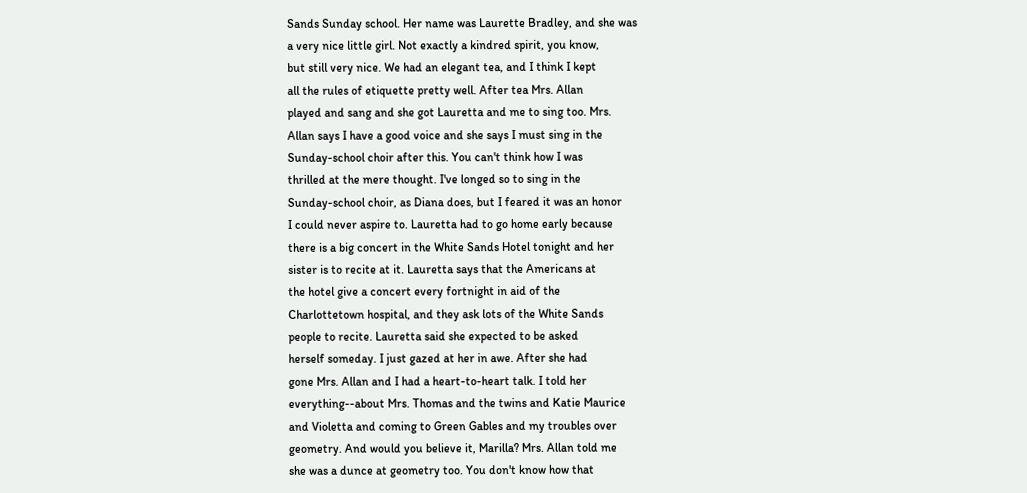Sands Sunday school. Her name was Laurette Bradley, and she was
a very nice little girl. Not exactly a kindred spirit, you know,
but still very nice. We had an elegant tea, and I think I kept
all the rules of etiquette pretty well. After tea Mrs. Allan
played and sang and she got Lauretta and me to sing too. Mrs.
Allan says I have a good voice and she says I must sing in the
Sunday-school choir after this. You can't think how I was
thrilled at the mere thought. I've longed so to sing in the
Sunday-school choir, as Diana does, but I feared it was an honor
I could never aspire to. Lauretta had to go home early because
there is a big concert in the White Sands Hotel tonight and her
sister is to recite at it. Lauretta says that the Americans at
the hotel give a concert every fortnight in aid of the
Charlottetown hospital, and they ask lots of the White Sands
people to recite. Lauretta said she expected to be asked
herself someday. I just gazed at her in awe. After she had
gone Mrs. Allan and I had a heart-to-heart talk. I told her
everything--about Mrs. Thomas and the twins and Katie Maurice
and Violetta and coming to Green Gables and my troubles over
geometry. And would you believe it, Marilla? Mrs. Allan told me
she was a dunce at geometry too. You don't know how that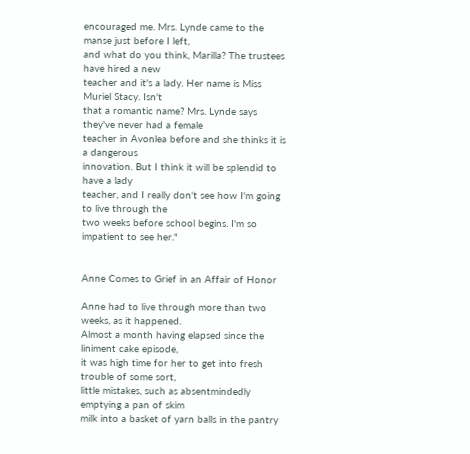encouraged me. Mrs. Lynde came to the manse just before I left,
and what do you think, Marilla? The trustees have hired a new
teacher and it's a lady. Her name is Miss Muriel Stacy. Isn't
that a romantic name? Mrs. Lynde says they've never had a female
teacher in Avonlea before and she thinks it is a dangerous
innovation. But I think it will be splendid to have a lady
teacher, and I really don't see how I'm going to live through the
two weeks before school begins. I'm so impatient to see her."


Anne Comes to Grief in an Affair of Honor

Anne had to live through more than two weeks, as it happened.
Almost a month having elapsed since the liniment cake episode,
it was high time for her to get into fresh trouble of some sort,
little mistakes, such as absentmindedly emptying a pan of skim
milk into a basket of yarn balls in the pantry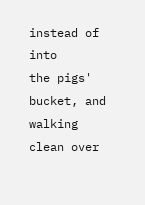instead of into
the pigs' bucket, and walking clean over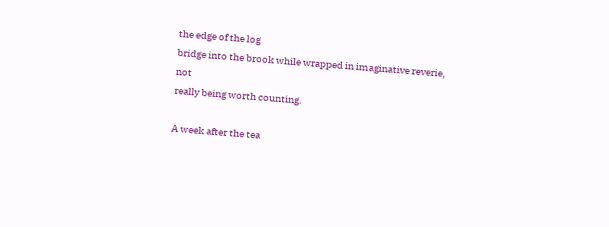the edge of the log
bridge into the brook while wrapped in imaginative reverie, not
really being worth counting.

A week after the tea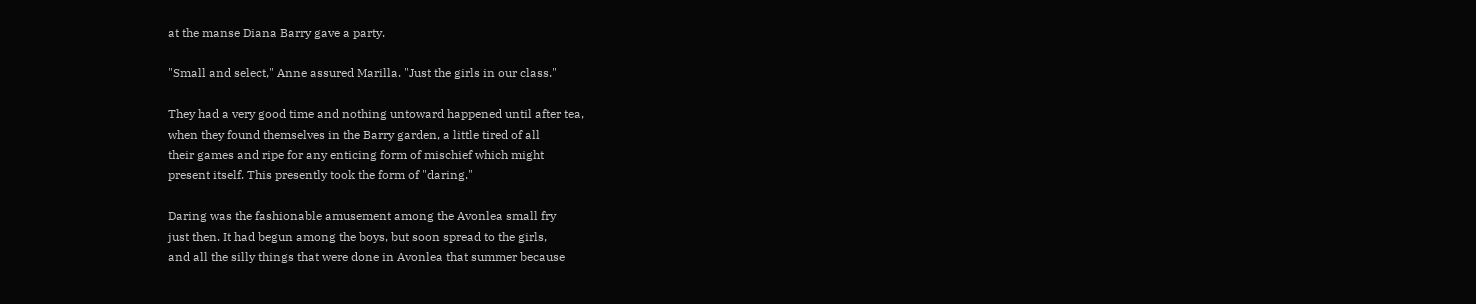at the manse Diana Barry gave a party.

"Small and select," Anne assured Marilla. "Just the girls in our class."

They had a very good time and nothing untoward happened until after tea,
when they found themselves in the Barry garden, a little tired of all
their games and ripe for any enticing form of mischief which might
present itself. This presently took the form of "daring."

Daring was the fashionable amusement among the Avonlea small fry
just then. It had begun among the boys, but soon spread to the girls,
and all the silly things that were done in Avonlea that summer because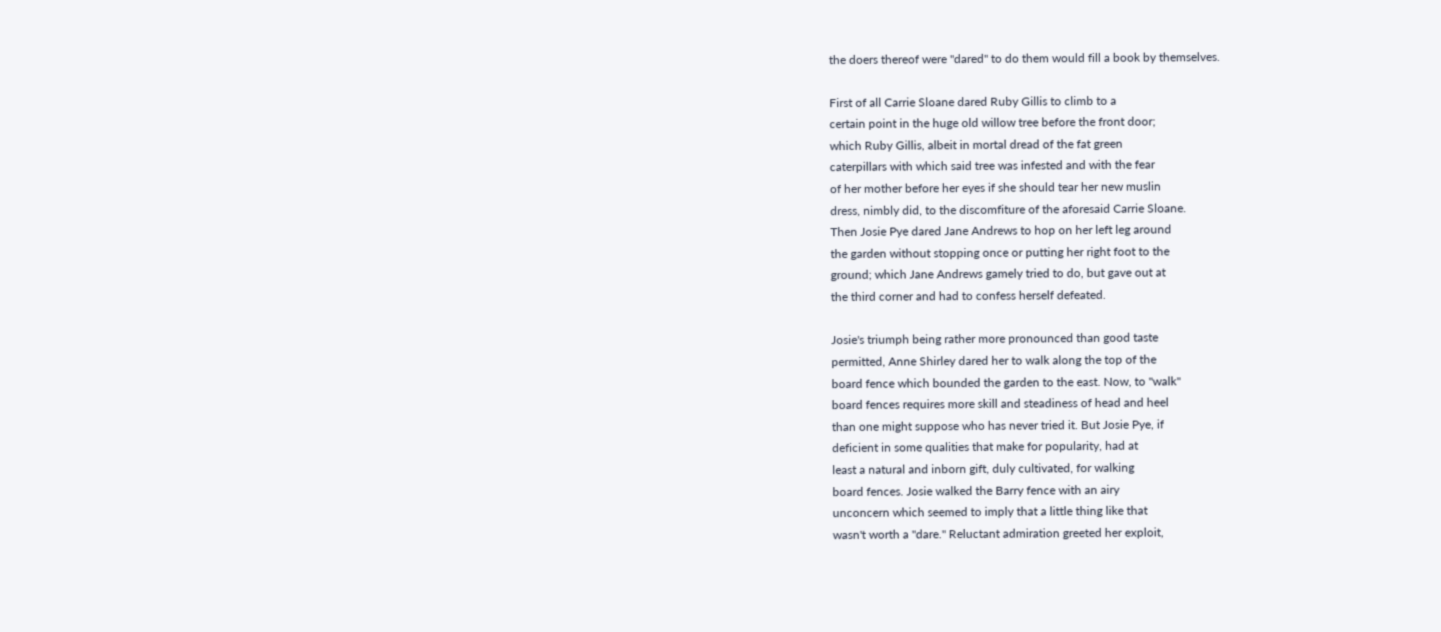the doers thereof were "dared" to do them would fill a book by themselves.

First of all Carrie Sloane dared Ruby Gillis to climb to a
certain point in the huge old willow tree before the front door;
which Ruby Gillis, albeit in mortal dread of the fat green
caterpillars with which said tree was infested and with the fear
of her mother before her eyes if she should tear her new muslin
dress, nimbly did, to the discomfiture of the aforesaid Carrie Sloane.
Then Josie Pye dared Jane Andrews to hop on her left leg around
the garden without stopping once or putting her right foot to the
ground; which Jane Andrews gamely tried to do, but gave out at
the third corner and had to confess herself defeated.

Josie's triumph being rather more pronounced than good taste
permitted, Anne Shirley dared her to walk along the top of the
board fence which bounded the garden to the east. Now, to "walk"
board fences requires more skill and steadiness of head and heel
than one might suppose who has never tried it. But Josie Pye, if
deficient in some qualities that make for popularity, had at
least a natural and inborn gift, duly cultivated, for walking
board fences. Josie walked the Barry fence with an airy
unconcern which seemed to imply that a little thing like that
wasn't worth a "dare." Reluctant admiration greeted her exploit,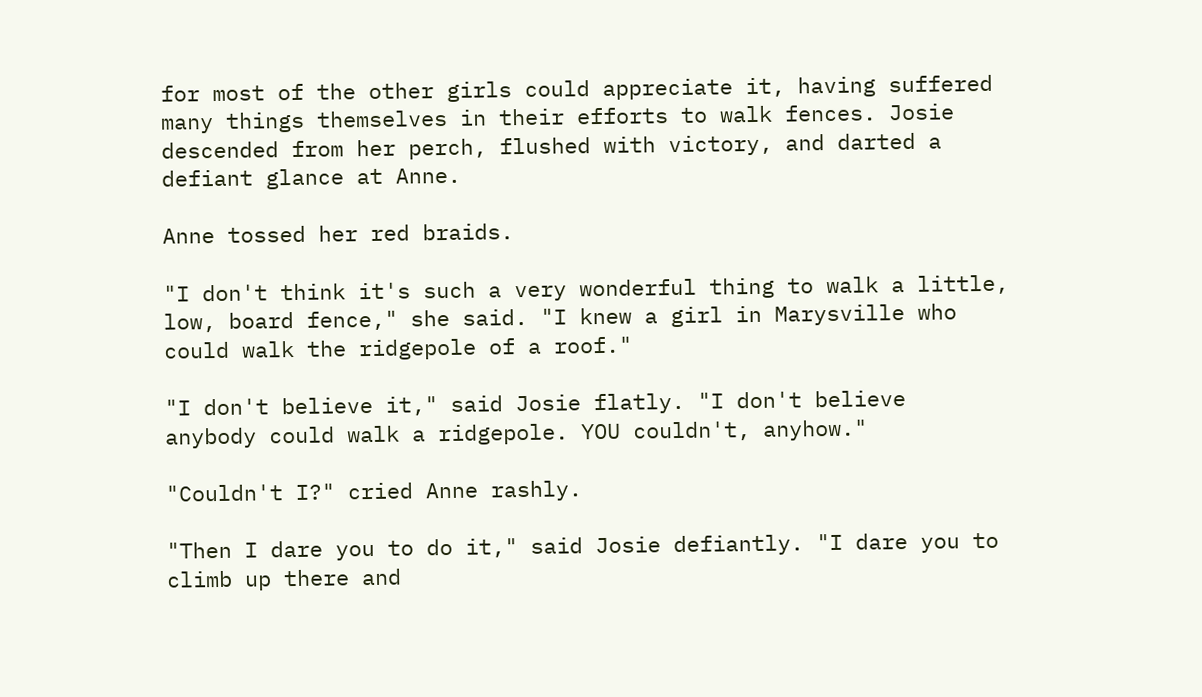for most of the other girls could appreciate it, having suffered
many things themselves in their efforts to walk fences. Josie
descended from her perch, flushed with victory, and darted a
defiant glance at Anne.

Anne tossed her red braids.

"I don't think it's such a very wonderful thing to walk a little,
low, board fence," she said. "I knew a girl in Marysville who
could walk the ridgepole of a roof."

"I don't believe it," said Josie flatly. "I don't believe
anybody could walk a ridgepole. YOU couldn't, anyhow."

"Couldn't I?" cried Anne rashly.

"Then I dare you to do it," said Josie defiantly. "I dare you to
climb up there and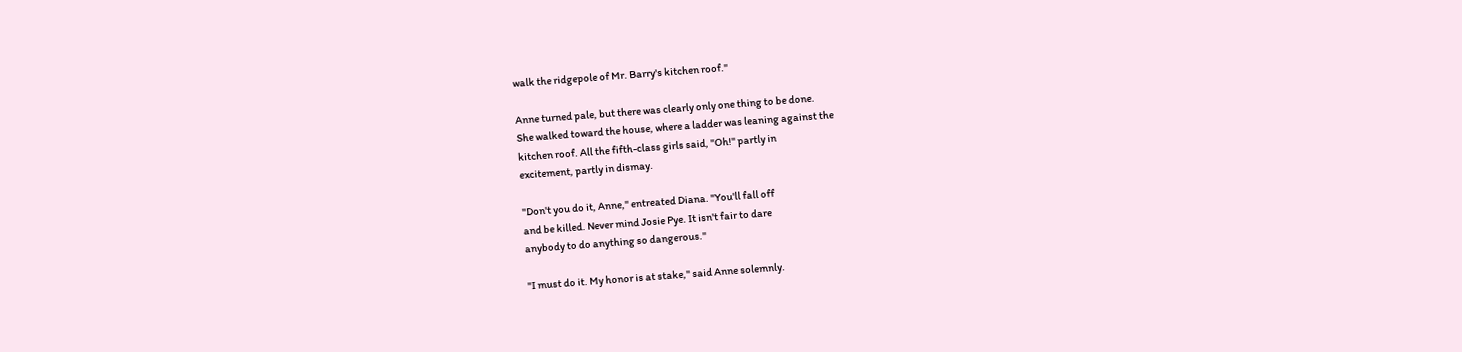walk the ridgepole of Mr. Barry's kitchen roof."

Anne turned pale, but there was clearly only one thing to be done.
She walked toward the house, where a ladder was leaning against the
kitchen roof. All the fifth-class girls said, "Oh!" partly in
excitement, partly in dismay.

"Don't you do it, Anne," entreated Diana. "You'll fall off
and be killed. Never mind Josie Pye. It isn't fair to dare
anybody to do anything so dangerous."

"I must do it. My honor is at stake," said Anne solemnly.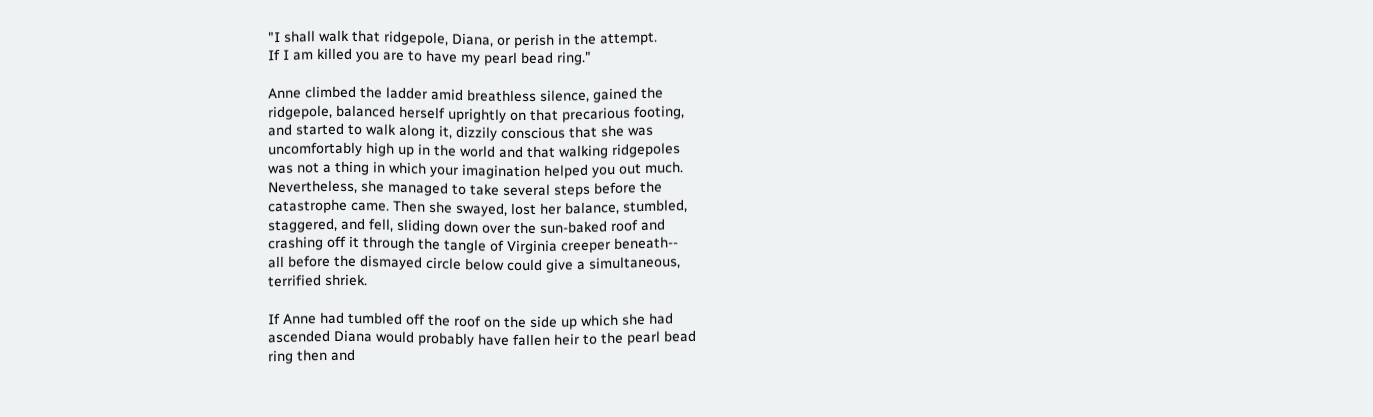"I shall walk that ridgepole, Diana, or perish in the attempt.
If I am killed you are to have my pearl bead ring."

Anne climbed the ladder amid breathless silence, gained the
ridgepole, balanced herself uprightly on that precarious footing,
and started to walk along it, dizzily conscious that she was
uncomfortably high up in the world and that walking ridgepoles
was not a thing in which your imagination helped you out much.
Nevertheless, she managed to take several steps before the
catastrophe came. Then she swayed, lost her balance, stumbled,
staggered, and fell, sliding down over the sun-baked roof and
crashing off it through the tangle of Virginia creeper beneath--
all before the dismayed circle below could give a simultaneous,
terrified shriek.

If Anne had tumbled off the roof on the side up which she had
ascended Diana would probably have fallen heir to the pearl bead
ring then and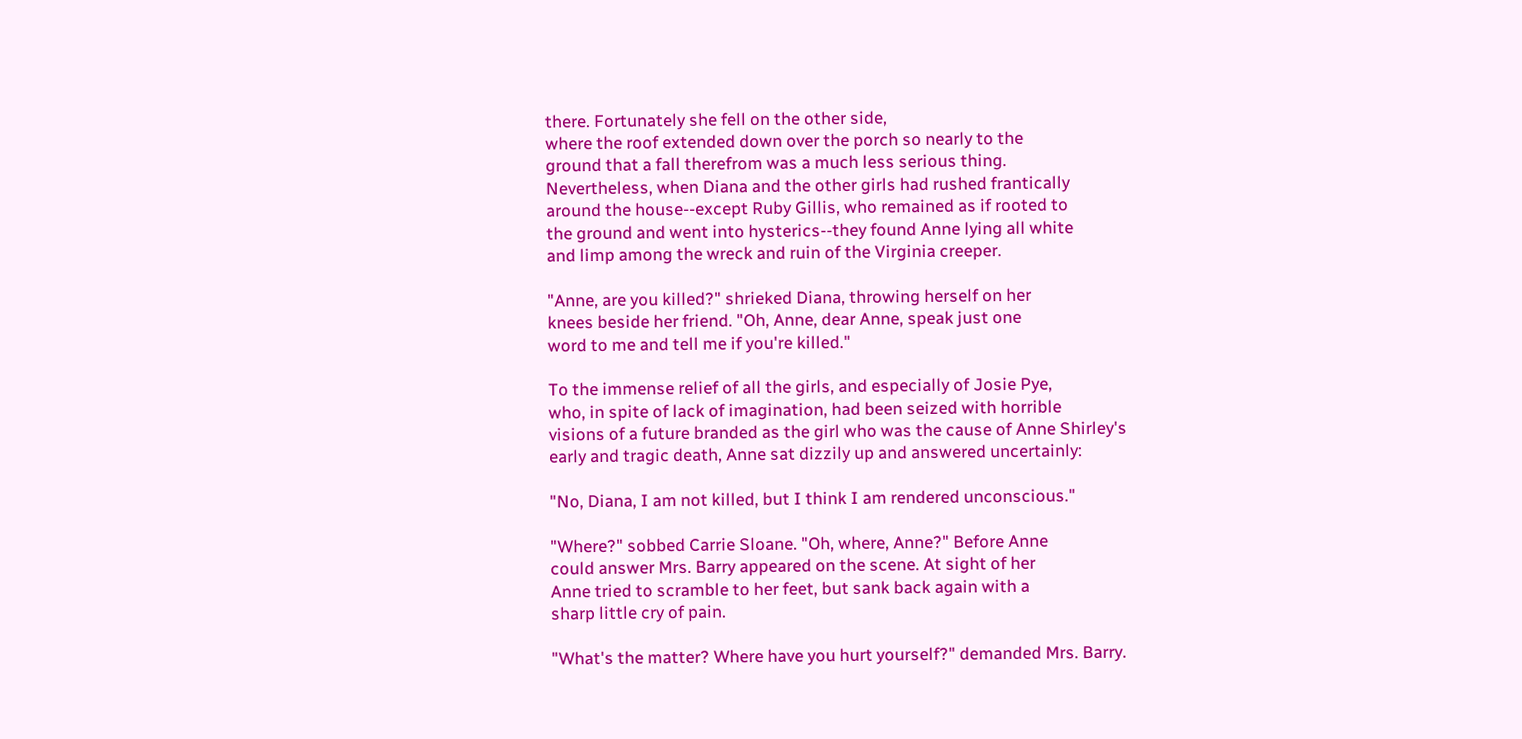there. Fortunately she fell on the other side,
where the roof extended down over the porch so nearly to the
ground that a fall therefrom was a much less serious thing.
Nevertheless, when Diana and the other girls had rushed frantically
around the house--except Ruby Gillis, who remained as if rooted to
the ground and went into hysterics--they found Anne lying all white
and limp among the wreck and ruin of the Virginia creeper.

"Anne, are you killed?" shrieked Diana, throwing herself on her
knees beside her friend. "Oh, Anne, dear Anne, speak just one
word to me and tell me if you're killed."

To the immense relief of all the girls, and especially of Josie Pye,
who, in spite of lack of imagination, had been seized with horrible
visions of a future branded as the girl who was the cause of Anne Shirley's
early and tragic death, Anne sat dizzily up and answered uncertainly:

"No, Diana, I am not killed, but I think I am rendered unconscious."

"Where?" sobbed Carrie Sloane. "Oh, where, Anne?" Before Anne
could answer Mrs. Barry appeared on the scene. At sight of her
Anne tried to scramble to her feet, but sank back again with a
sharp little cry of pain.

"What's the matter? Where have you hurt yourself?" demanded Mrs. Barry.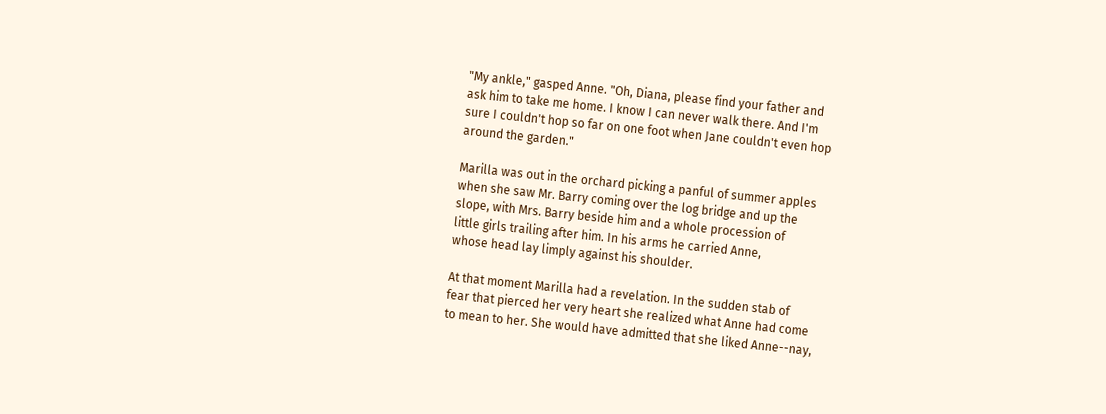"My ankle," gasped Anne. "Oh, Diana, please find your father and
ask him to take me home. I know I can never walk there. And I'm
sure I couldn't hop so far on one foot when Jane couldn't even hop
around the garden."

Marilla was out in the orchard picking a panful of summer apples
when she saw Mr. Barry coming over the log bridge and up the
slope, with Mrs. Barry beside him and a whole procession of
little girls trailing after him. In his arms he carried Anne,
whose head lay limply against his shoulder.

At that moment Marilla had a revelation. In the sudden stab of
fear that pierced her very heart she realized what Anne had come
to mean to her. She would have admitted that she liked Anne--nay,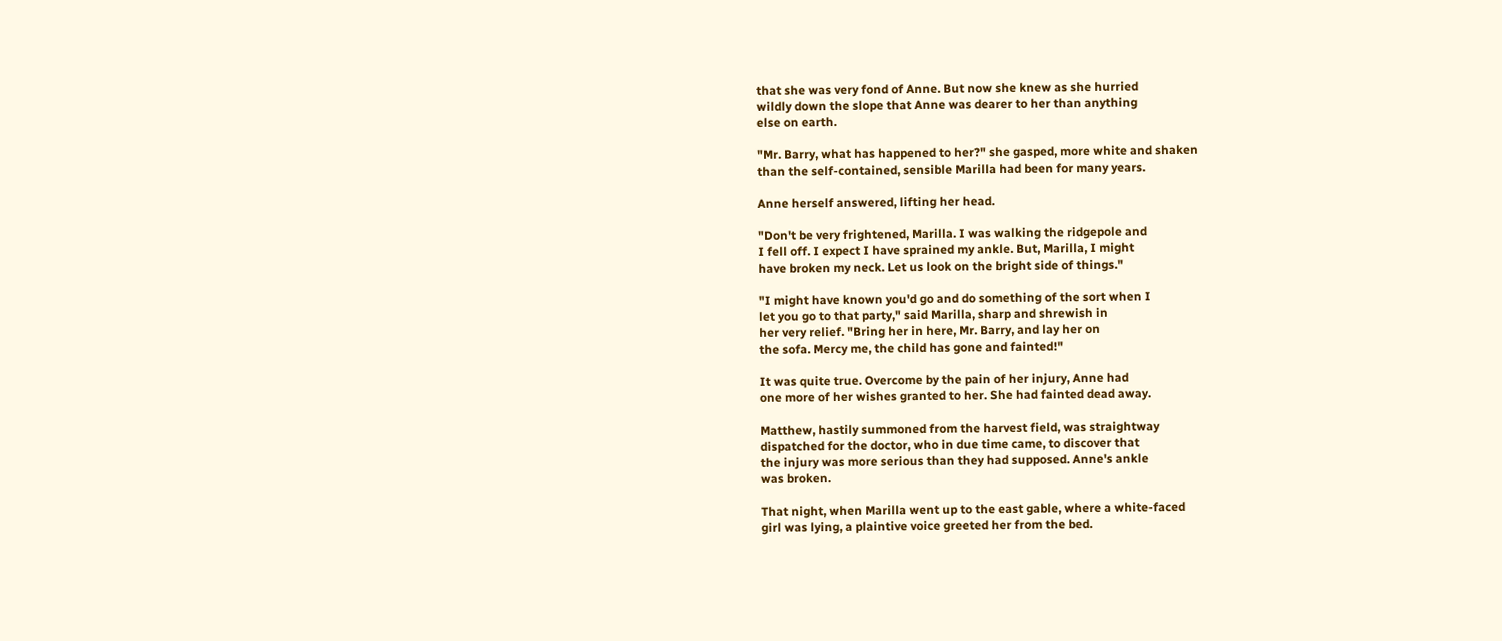that she was very fond of Anne. But now she knew as she hurried
wildly down the slope that Anne was dearer to her than anything
else on earth.

"Mr. Barry, what has happened to her?" she gasped, more white and shaken
than the self-contained, sensible Marilla had been for many years.

Anne herself answered, lifting her head.

"Don't be very frightened, Marilla. I was walking the ridgepole and
I fell off. I expect I have sprained my ankle. But, Marilla, I might
have broken my neck. Let us look on the bright side of things."

"I might have known you'd go and do something of the sort when I
let you go to that party," said Marilla, sharp and shrewish in
her very relief. "Bring her in here, Mr. Barry, and lay her on
the sofa. Mercy me, the child has gone and fainted!"

It was quite true. Overcome by the pain of her injury, Anne had
one more of her wishes granted to her. She had fainted dead away.

Matthew, hastily summoned from the harvest field, was straightway
dispatched for the doctor, who in due time came, to discover that
the injury was more serious than they had supposed. Anne's ankle
was broken.

That night, when Marilla went up to the east gable, where a white-faced
girl was lying, a plaintive voice greeted her from the bed.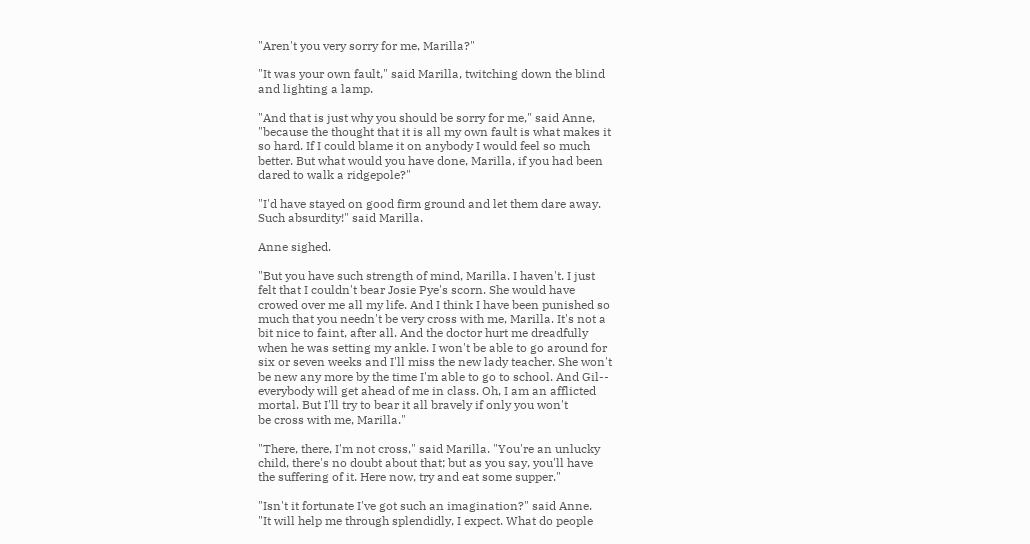"Aren't you very sorry for me, Marilla?"

"It was your own fault," said Marilla, twitching down the blind
and lighting a lamp.

"And that is just why you should be sorry for me," said Anne,
"because the thought that it is all my own fault is what makes it
so hard. If I could blame it on anybody I would feel so much
better. But what would you have done, Marilla, if you had been
dared to walk a ridgepole?"

"I'd have stayed on good firm ground and let them dare away.
Such absurdity!" said Marilla.

Anne sighed.

"But you have such strength of mind, Marilla. I haven't. I just
felt that I couldn't bear Josie Pye's scorn. She would have
crowed over me all my life. And I think I have been punished so
much that you needn't be very cross with me, Marilla. It's not a
bit nice to faint, after all. And the doctor hurt me dreadfully
when he was setting my ankle. I won't be able to go around for
six or seven weeks and I'll miss the new lady teacher. She won't
be new any more by the time I'm able to go to school. And Gil--
everybody will get ahead of me in class. Oh, I am an afflicted
mortal. But I'll try to bear it all bravely if only you won't
be cross with me, Marilla."

"There, there, I'm not cross," said Marilla. "You're an unlucky
child, there's no doubt about that; but as you say, you'll have
the suffering of it. Here now, try and eat some supper."

"Isn't it fortunate I've got such an imagination?" said Anne.
"It will help me through splendidly, I expect. What do people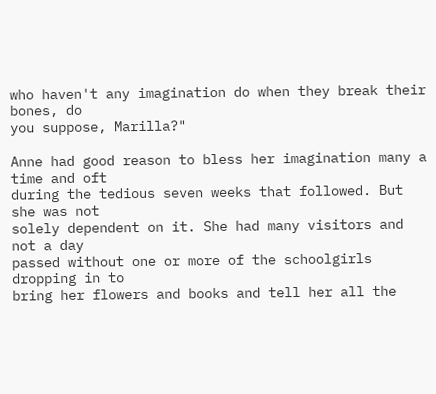who haven't any imagination do when they break their bones, do
you suppose, Marilla?"

Anne had good reason to bless her imagination many a time and oft
during the tedious seven weeks that followed. But she was not
solely dependent on it. She had many visitors and not a day
passed without one or more of the schoolgirls dropping in to
bring her flowers and books and tell her all the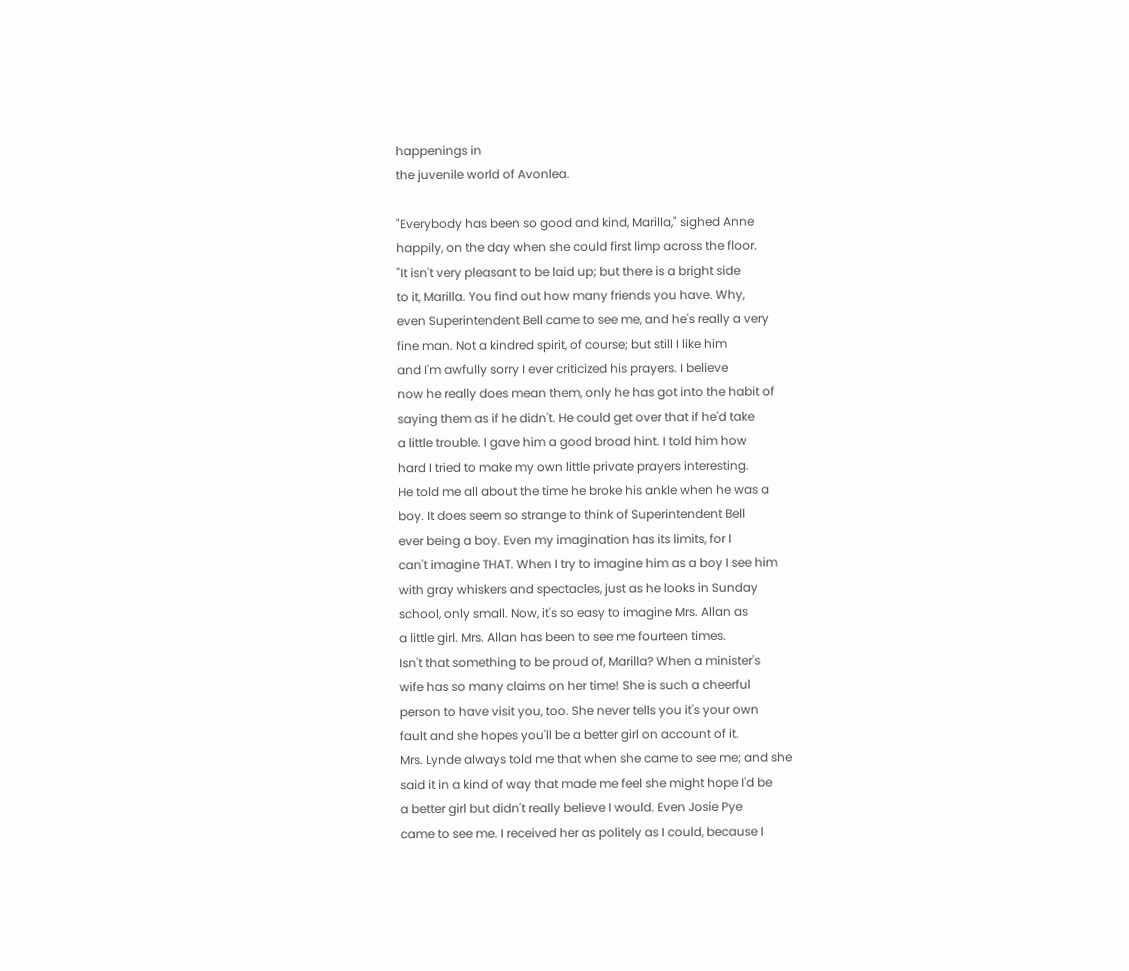happenings in
the juvenile world of Avonlea.

"Everybody has been so good and kind, Marilla," sighed Anne
happily, on the day when she could first limp across the floor.
"It isn't very pleasant to be laid up; but there is a bright side
to it, Marilla. You find out how many friends you have. Why,
even Superintendent Bell came to see me, and he's really a very
fine man. Not a kindred spirit, of course; but still I like him
and I'm awfully sorry I ever criticized his prayers. I believe
now he really does mean them, only he has got into the habit of
saying them as if he didn't. He could get over that if he'd take
a little trouble. I gave him a good broad hint. I told him how
hard I tried to make my own little private prayers interesting.
He told me all about the time he broke his ankle when he was a
boy. It does seem so strange to think of Superintendent Bell
ever being a boy. Even my imagination has its limits, for I
can't imagine THAT. When I try to imagine him as a boy I see him
with gray whiskers and spectacles, just as he looks in Sunday
school, only small. Now, it's so easy to imagine Mrs. Allan as
a little girl. Mrs. Allan has been to see me fourteen times.
Isn't that something to be proud of, Marilla? When a minister's
wife has so many claims on her time! She is such a cheerful
person to have visit you, too. She never tells you it's your own
fault and she hopes you'll be a better girl on account of it.
Mrs. Lynde always told me that when she came to see me; and she
said it in a kind of way that made me feel she might hope I'd be
a better girl but didn't really believe I would. Even Josie Pye
came to see me. I received her as politely as I could, because I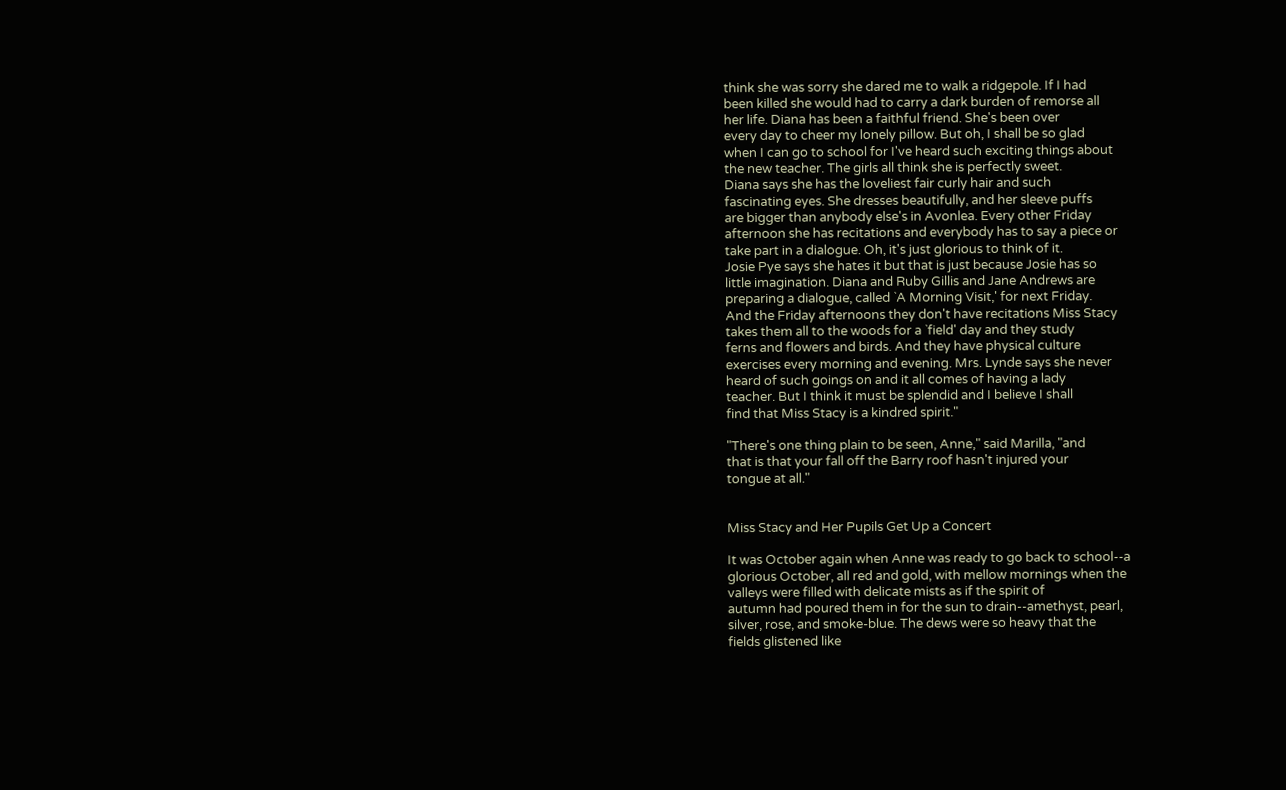think she was sorry she dared me to walk a ridgepole. If I had
been killed she would had to carry a dark burden of remorse all
her life. Diana has been a faithful friend. She's been over
every day to cheer my lonely pillow. But oh, I shall be so glad
when I can go to school for I've heard such exciting things about
the new teacher. The girls all think she is perfectly sweet.
Diana says she has the loveliest fair curly hair and such
fascinating eyes. She dresses beautifully, and her sleeve puffs
are bigger than anybody else's in Avonlea. Every other Friday
afternoon she has recitations and everybody has to say a piece or
take part in a dialogue. Oh, it's just glorious to think of it.
Josie Pye says she hates it but that is just because Josie has so
little imagination. Diana and Ruby Gillis and Jane Andrews are
preparing a dialogue, called `A Morning Visit,' for next Friday.
And the Friday afternoons they don't have recitations Miss Stacy
takes them all to the woods for a `field' day and they study
ferns and flowers and birds. And they have physical culture
exercises every morning and evening. Mrs. Lynde says she never
heard of such goings on and it all comes of having a lady
teacher. But I think it must be splendid and I believe I shall
find that Miss Stacy is a kindred spirit."

"There's one thing plain to be seen, Anne," said Marilla, "and
that is that your fall off the Barry roof hasn't injured your
tongue at all."


Miss Stacy and Her Pupils Get Up a Concert

It was October again when Anne was ready to go back to school--a
glorious October, all red and gold, with mellow mornings when the
valleys were filled with delicate mists as if the spirit of
autumn had poured them in for the sun to drain--amethyst, pearl,
silver, rose, and smoke-blue. The dews were so heavy that the
fields glistened like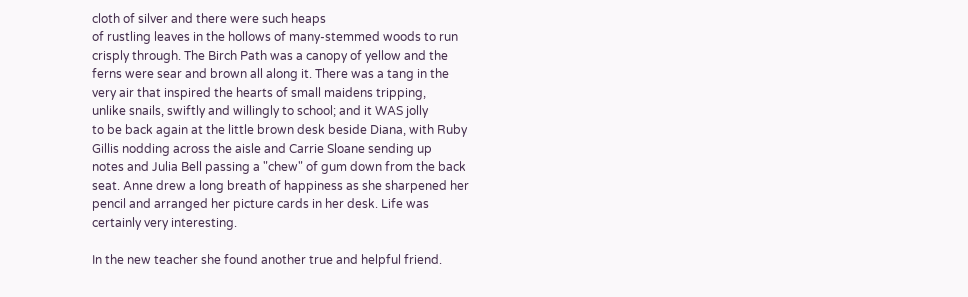cloth of silver and there were such heaps
of rustling leaves in the hollows of many-stemmed woods to run
crisply through. The Birch Path was a canopy of yellow and the
ferns were sear and brown all along it. There was a tang in the
very air that inspired the hearts of small maidens tripping,
unlike snails, swiftly and willingly to school; and it WAS jolly
to be back again at the little brown desk beside Diana, with Ruby
Gillis nodding across the aisle and Carrie Sloane sending up
notes and Julia Bell passing a "chew" of gum down from the back
seat. Anne drew a long breath of happiness as she sharpened her
pencil and arranged her picture cards in her desk. Life was
certainly very interesting.

In the new teacher she found another true and helpful friend.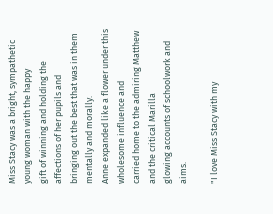Miss Stacy was a bright, sympathetic young woman with the happy
gift of winning and holding the affections of her pupils and
bringing out the best that was in them mentally and morally.
Anne expanded like a flower under this wholesome influence and
carried home to the admiring Matthew and the critical Marilla
glowing accounts of schoolwork and aims.

"I love Miss Stacy with my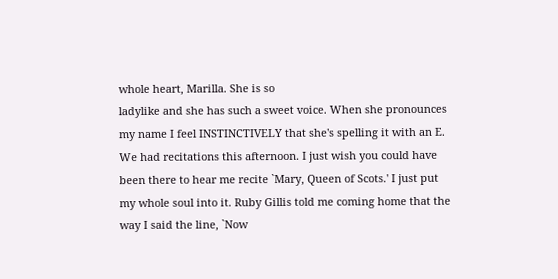whole heart, Marilla. She is so
ladylike and she has such a sweet voice. When she pronounces
my name I feel INSTINCTIVELY that she's spelling it with an E.
We had recitations this afternoon. I just wish you could have
been there to hear me recite `Mary, Queen of Scots.' I just put
my whole soul into it. Ruby Gillis told me coming home that the
way I said the line, `Now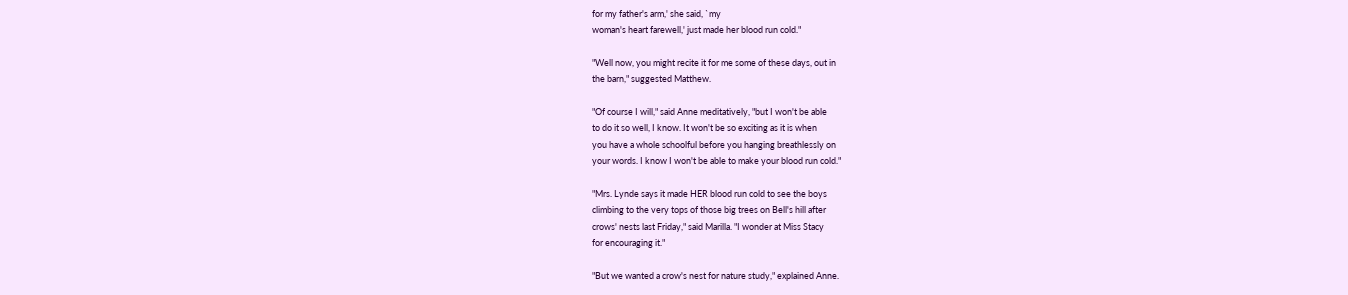for my father's arm,' she said, `my
woman's heart farewell,' just made her blood run cold."

"Well now, you might recite it for me some of these days, out in
the barn," suggested Matthew.

"Of course I will," said Anne meditatively, "but I won't be able
to do it so well, I know. It won't be so exciting as it is when
you have a whole schoolful before you hanging breathlessly on
your words. I know I won't be able to make your blood run cold."

"Mrs. Lynde says it made HER blood run cold to see the boys
climbing to the very tops of those big trees on Bell's hill after
crows' nests last Friday," said Marilla. "I wonder at Miss Stacy
for encouraging it."

"But we wanted a crow's nest for nature study," explained Anne.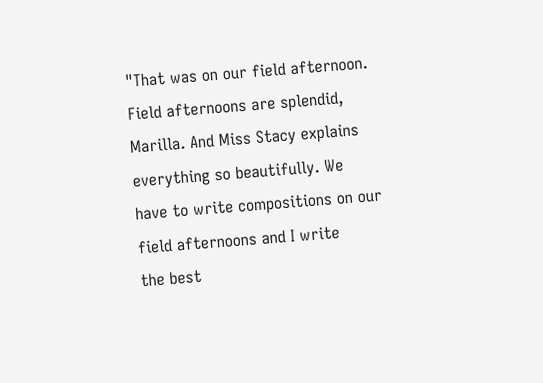"That was on our field afternoon. Field afternoons are splendid,
Marilla. And Miss Stacy explains everything so beautifully. We
have to write compositions on our field afternoons and I write
the best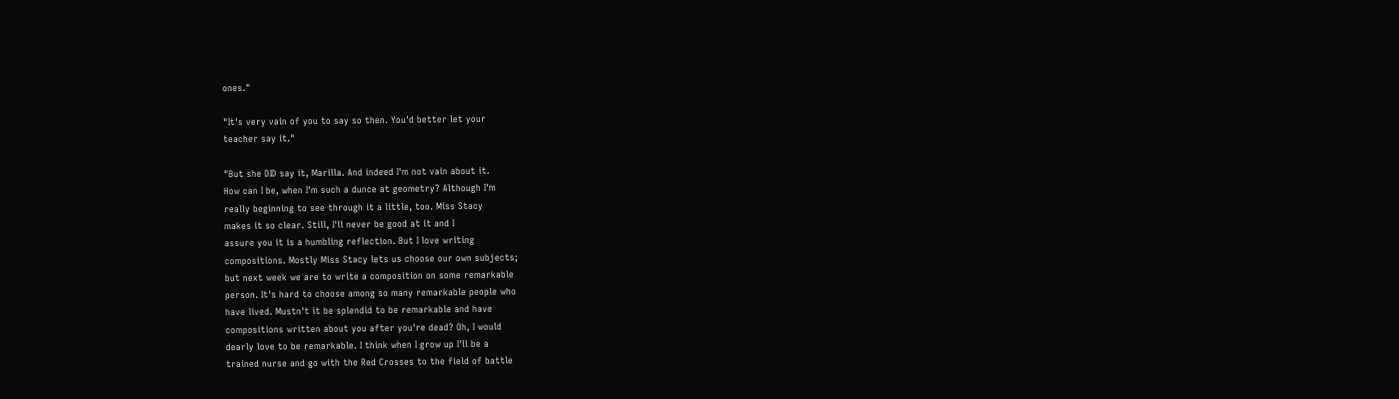ones."

"It's very vain of you to say so then. You'd better let your
teacher say it."

"But she DID say it, Marilla. And indeed I'm not vain about it.
How can I be, when I'm such a dunce at geometry? Although I'm
really beginning to see through it a little, too. Miss Stacy
makes it so clear. Still, I'll never be good at it and I
assure you it is a humbling reflection. But I love writing
compositions. Mostly Miss Stacy lets us choose our own subjects;
but next week we are to write a composition on some remarkable
person. It's hard to choose among so many remarkable people who
have lived. Mustn't it be splendid to be remarkable and have
compositions written about you after you're dead? Oh, I would
dearly love to be remarkable. I think when I grow up I'll be a
trained nurse and go with the Red Crosses to the field of battle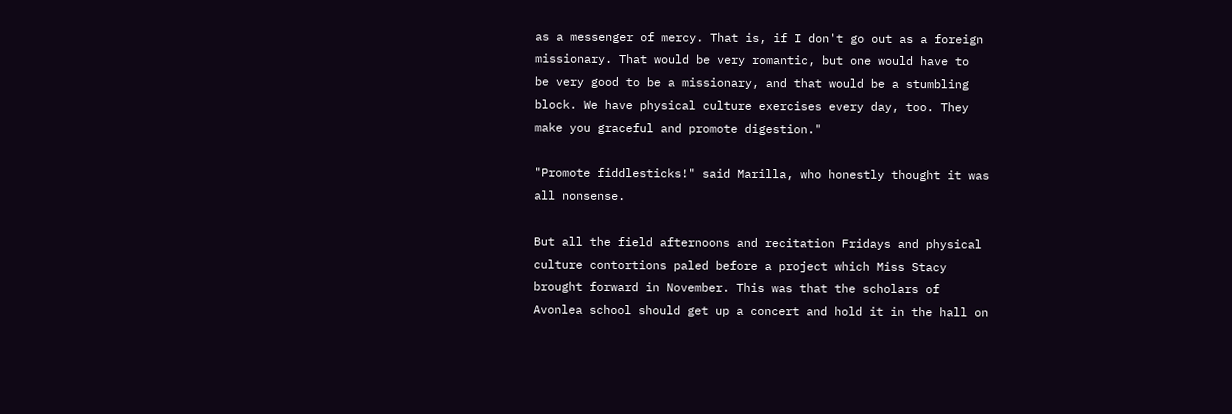as a messenger of mercy. That is, if I don't go out as a foreign
missionary. That would be very romantic, but one would have to
be very good to be a missionary, and that would be a stumbling
block. We have physical culture exercises every day, too. They
make you graceful and promote digestion."

"Promote fiddlesticks!" said Marilla, who honestly thought it was
all nonsense.

But all the field afternoons and recitation Fridays and physical
culture contortions paled before a project which Miss Stacy
brought forward in November. This was that the scholars of
Avonlea school should get up a concert and hold it in the hall on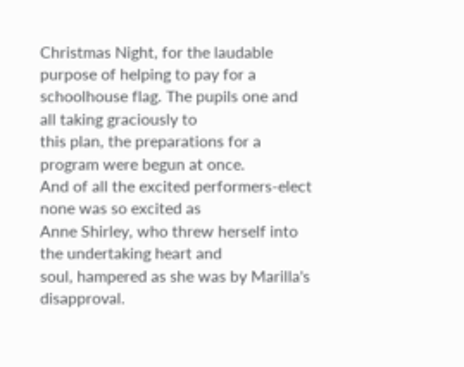Christmas Night, for the laudable purpose of helping to pay for a
schoolhouse flag. The pupils one and all taking graciously to
this plan, the preparations for a program were begun at once.
And of all the excited performers-elect none was so excited as
Anne Shirley, who threw herself into the undertaking heart and
soul, hampered as she was by Marilla's disapproval.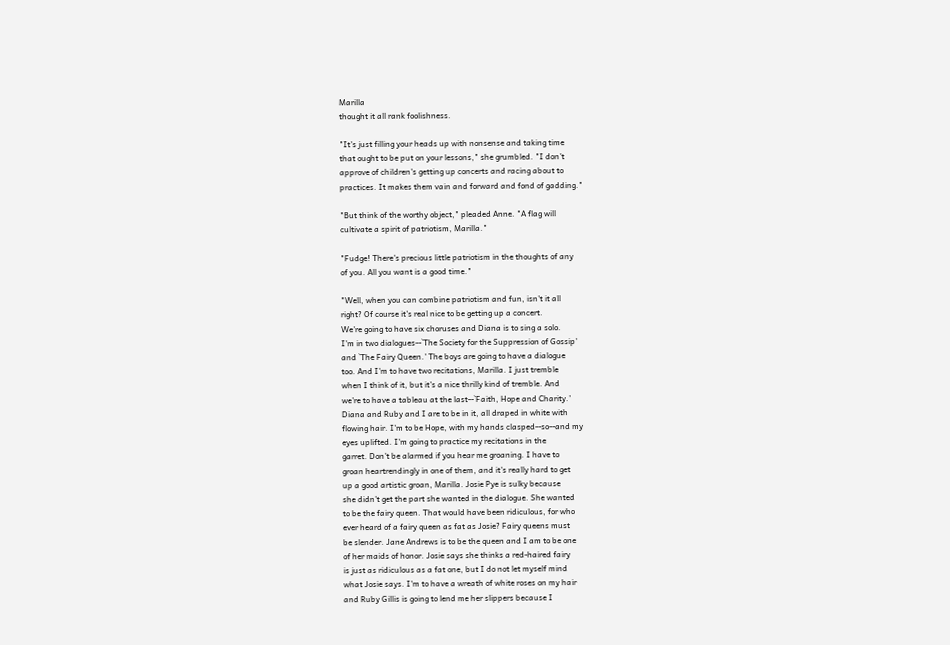Marilla
thought it all rank foolishness.

"It's just filling your heads up with nonsense and taking time
that ought to be put on your lessons," she grumbled. "I don't
approve of children's getting up concerts and racing about to
practices. It makes them vain and forward and fond of gadding."

"But think of the worthy object," pleaded Anne. "A flag will
cultivate a spirit of patriotism, Marilla."

"Fudge! There's precious little patriotism in the thoughts of any
of you. All you want is a good time."

"Well, when you can combine patriotism and fun, isn't it all
right? Of course it's real nice to be getting up a concert.
We're going to have six choruses and Diana is to sing a solo.
I'm in two dialogues--`The Society for the Suppression of Gossip'
and `The Fairy Queen.' The boys are going to have a dialogue
too. And I'm to have two recitations, Marilla. I just tremble
when I think of it, but it's a nice thrilly kind of tremble. And
we're to have a tableau at the last--`Faith, Hope and Charity.'
Diana and Ruby and I are to be in it, all draped in white with
flowing hair. I'm to be Hope, with my hands clasped--so--and my
eyes uplifted. I'm going to practice my recitations in the
garret. Don't be alarmed if you hear me groaning. I have to
groan heartrendingly in one of them, and it's really hard to get
up a good artistic groan, Marilla. Josie Pye is sulky because
she didn't get the part she wanted in the dialogue. She wanted
to be the fairy queen. That would have been ridiculous, for who
ever heard of a fairy queen as fat as Josie? Fairy queens must
be slender. Jane Andrews is to be the queen and I am to be one
of her maids of honor. Josie says she thinks a red-haired fairy
is just as ridiculous as a fat one, but I do not let myself mind
what Josie says. I'm to have a wreath of white roses on my hair
and Ruby Gillis is going to lend me her slippers because I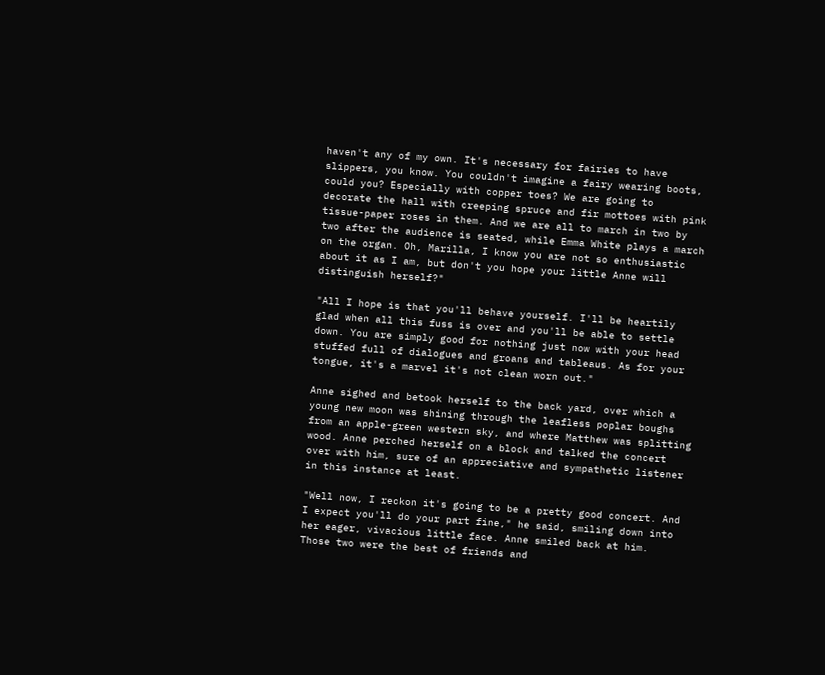haven't any of my own. It's necessary for fairies to have
slippers, you know. You couldn't imagine a fairy wearing boots,
could you? Especially with copper toes? We are going to
decorate the hall with creeping spruce and fir mottoes with pink
tissue-paper roses in them. And we are all to march in two by
two after the audience is seated, while Emma White plays a march
on the organ. Oh, Marilla, I know you are not so enthusiastic
about it as I am, but don't you hope your little Anne will
distinguish herself?"

"All I hope is that you'll behave yourself. I'll be heartily
glad when all this fuss is over and you'll be able to settle
down. You are simply good for nothing just now with your head
stuffed full of dialogues and groans and tableaus. As for your
tongue, it's a marvel it's not clean worn out."

Anne sighed and betook herself to the back yard, over which a
young new moon was shining through the leafless poplar boughs
from an apple-green western sky, and where Matthew was splitting
wood. Anne perched herself on a block and talked the concert
over with him, sure of an appreciative and sympathetic listener
in this instance at least.

"Well now, I reckon it's going to be a pretty good concert. And
I expect you'll do your part fine," he said, smiling down into
her eager, vivacious little face. Anne smiled back at him.
Those two were the best of friends and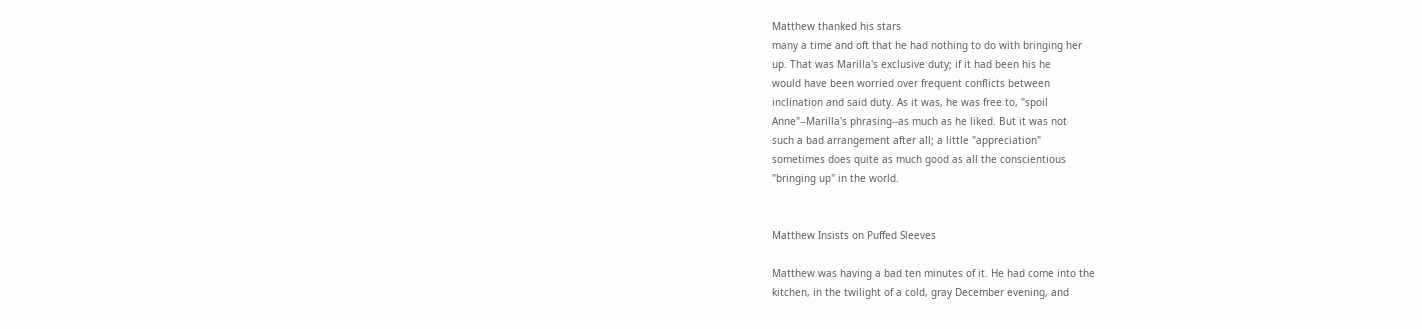Matthew thanked his stars
many a time and oft that he had nothing to do with bringing her
up. That was Marilla's exclusive duty; if it had been his he
would have been worried over frequent conflicts between
inclination and said duty. As it was, he was free to, "spoil
Anne"--Marilla's phrasing--as much as he liked. But it was not
such a bad arrangement after all; a little "appreciation"
sometimes does quite as much good as all the conscientious
"bringing up" in the world.


Matthew Insists on Puffed Sleeves

Matthew was having a bad ten minutes of it. He had come into the
kitchen, in the twilight of a cold, gray December evening, and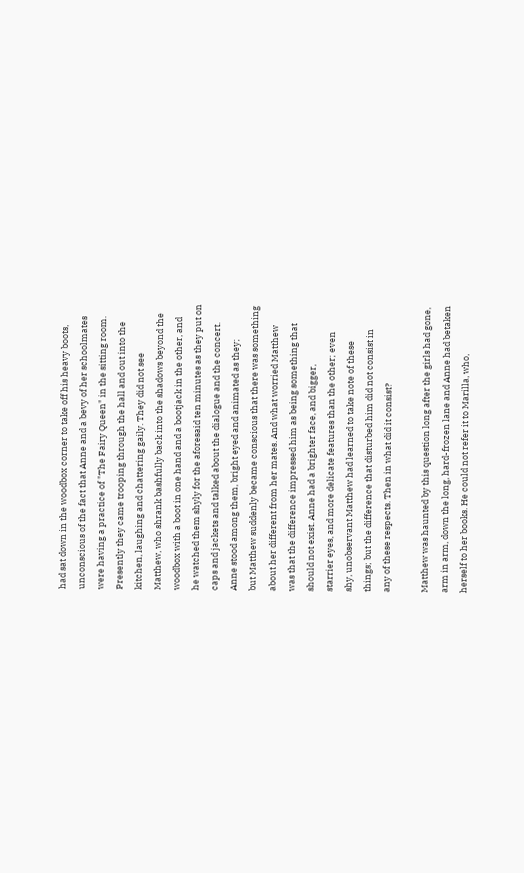had sat down in the woodbox corner to take off his heavy boots,
unconscious of the fact that Anne and a bevy of her schoolmates
were having a practice of "The Fairy Queen" in the sitting room.
Presently they came trooping through the hall and out into the
kitchen, laughing and chattering gaily. They did not see
Matthew, who shrank bashfully back into the shadows beyond the
woodbox with a boot in one hand and a bootjack in the other, and
he watched them shyly for the aforesaid ten minutes as they put on
caps and jackets and talked about the dialogue and the concert.
Anne stood among them, bright eyed and animated as they;
but Matthew suddenly became conscious that there was something
about her different from her mates. And what worried Matthew
was that the difference impressed him as being something that
should not exist. Anne had a brighter face, and bigger,
starrier eyes, and more delicate features than the other; even
shy, unobservant Matthew had learned to take note of these
things; but the difference that disturbed him did not consist in
any of these respects. Then in what did it consist?

Matthew was haunted by this question long after the girls had gone,
arm in arm, down the long, hard-frozen lane and Anne had betaken
herself to her books. He could not refer it to Marilla, who,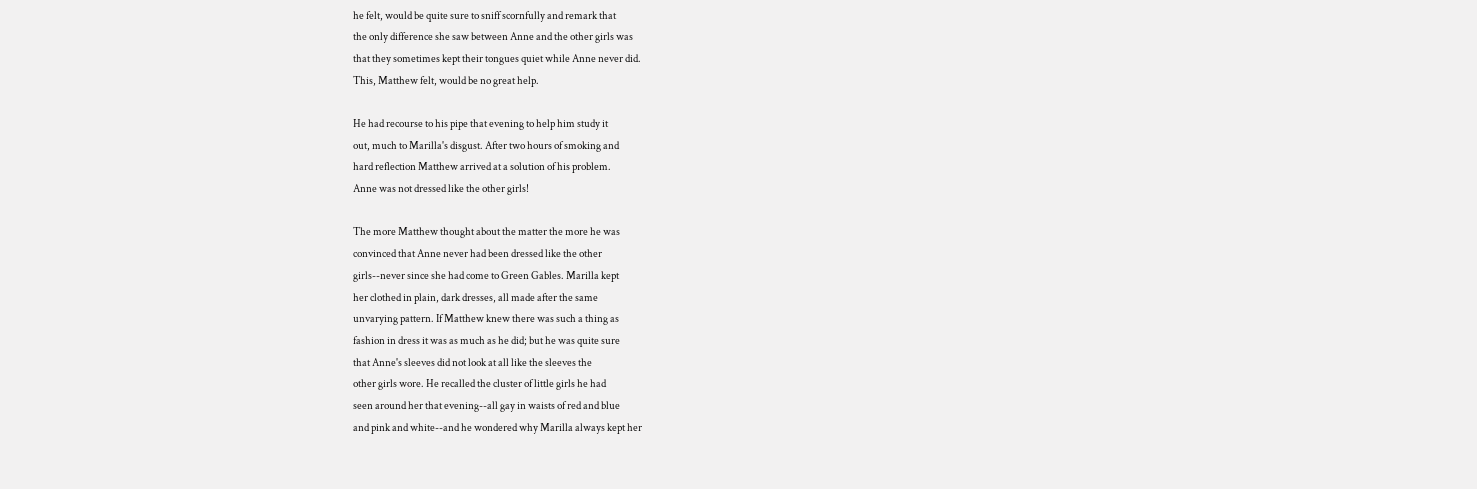he felt, would be quite sure to sniff scornfully and remark that
the only difference she saw between Anne and the other girls was
that they sometimes kept their tongues quiet while Anne never did.
This, Matthew felt, would be no great help.

He had recourse to his pipe that evening to help him study it
out, much to Marilla's disgust. After two hours of smoking and
hard reflection Matthew arrived at a solution of his problem.
Anne was not dressed like the other girls!

The more Matthew thought about the matter the more he was
convinced that Anne never had been dressed like the other
girls--never since she had come to Green Gables. Marilla kept
her clothed in plain, dark dresses, all made after the same
unvarying pattern. If Matthew knew there was such a thing as
fashion in dress it was as much as he did; but he was quite sure
that Anne's sleeves did not look at all like the sleeves the
other girls wore. He recalled the cluster of little girls he had
seen around her that evening--all gay in waists of red and blue
and pink and white--and he wondered why Marilla always kept her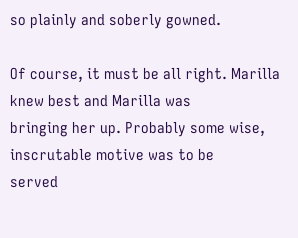so plainly and soberly gowned.

Of course, it must be all right. Marilla knew best and Marilla was
bringing her up. Probably some wise, inscrutable motive was to be
served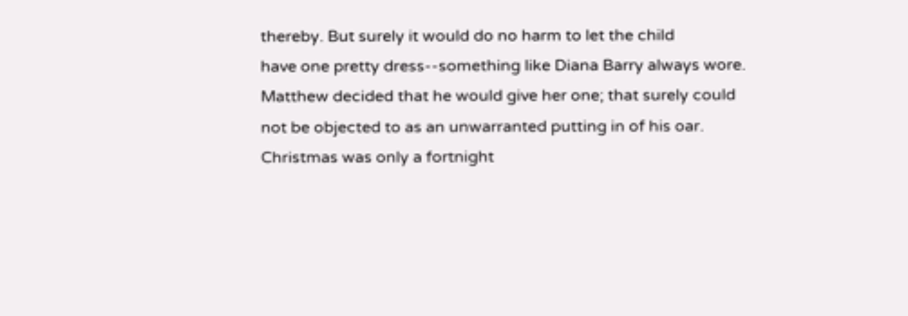thereby. But surely it would do no harm to let the child
have one pretty dress--something like Diana Barry always wore.
Matthew decided that he would give her one; that surely could
not be objected to as an unwarranted putting in of his oar.
Christmas was only a fortnight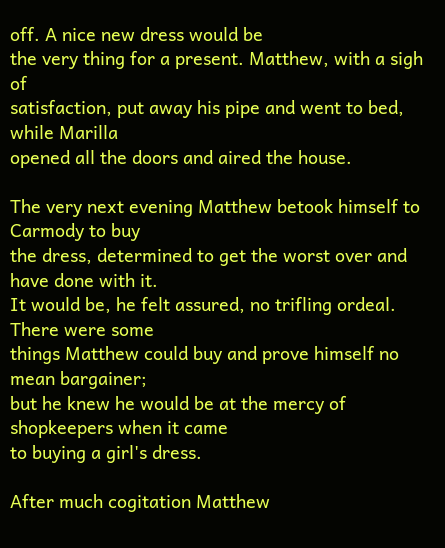off. A nice new dress would be
the very thing for a present. Matthew, with a sigh of
satisfaction, put away his pipe and went to bed, while Marilla
opened all the doors and aired the house.

The very next evening Matthew betook himself to Carmody to buy
the dress, determined to get the worst over and have done with it.
It would be, he felt assured, no trifling ordeal. There were some
things Matthew could buy and prove himself no mean bargainer;
but he knew he would be at the mercy of shopkeepers when it came
to buying a girl's dress.

After much cogitation Matthew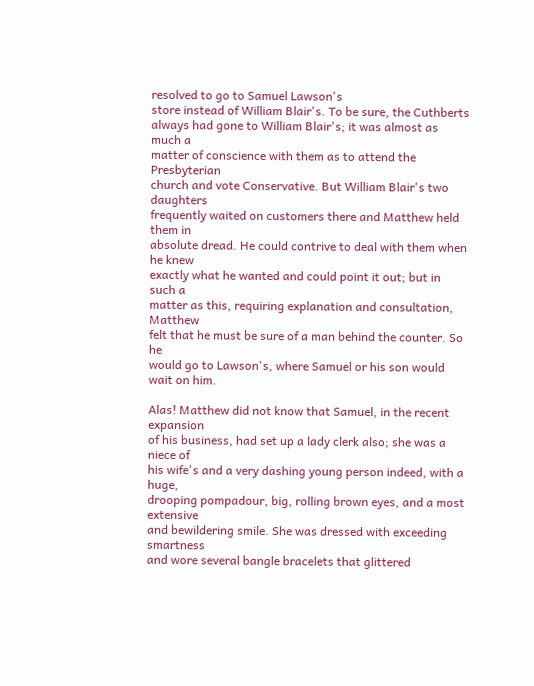resolved to go to Samuel Lawson's
store instead of William Blair's. To be sure, the Cuthberts
always had gone to William Blair's; it was almost as much a
matter of conscience with them as to attend the Presbyterian
church and vote Conservative. But William Blair's two daughters
frequently waited on customers there and Matthew held them in
absolute dread. He could contrive to deal with them when he knew
exactly what he wanted and could point it out; but in such a
matter as this, requiring explanation and consultation, Matthew
felt that he must be sure of a man behind the counter. So he
would go to Lawson's, where Samuel or his son would wait on him.

Alas! Matthew did not know that Samuel, in the recent expansion
of his business, had set up a lady clerk also; she was a niece of
his wife's and a very dashing young person indeed, with a huge,
drooping pompadour, big, rolling brown eyes, and a most extensive
and bewildering smile. She was dressed with exceeding smartness
and wore several bangle bracelets that glittered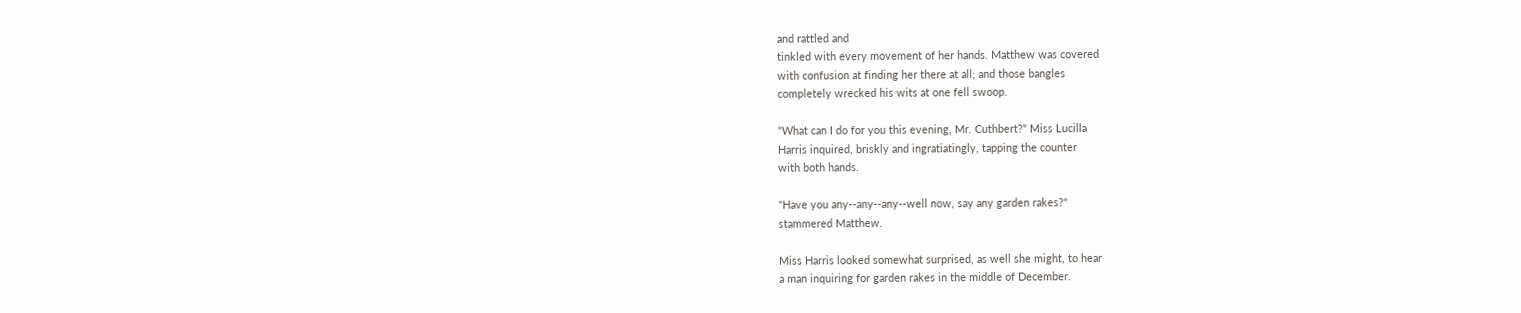and rattled and
tinkled with every movement of her hands. Matthew was covered
with confusion at finding her there at all; and those bangles
completely wrecked his wits at one fell swoop.

"What can I do for you this evening, Mr. Cuthbert?" Miss Lucilla
Harris inquired, briskly and ingratiatingly, tapping the counter
with both hands.

"Have you any--any--any--well now, say any garden rakes?"
stammered Matthew.

Miss Harris looked somewhat surprised, as well she might, to hear
a man inquiring for garden rakes in the middle of December.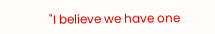"I believe we have one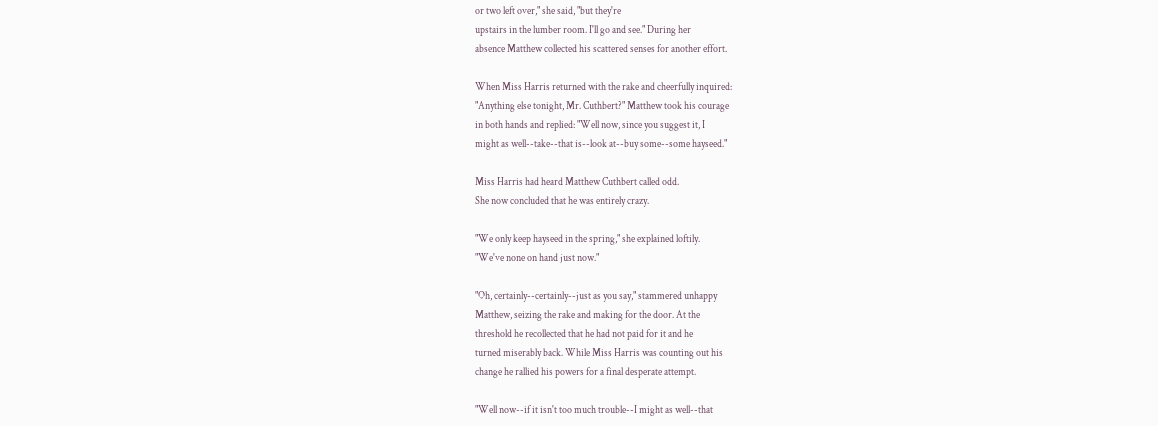or two left over," she said, "but they're
upstairs in the lumber room. I'll go and see." During her
absence Matthew collected his scattered senses for another effort.

When Miss Harris returned with the rake and cheerfully inquired:
"Anything else tonight, Mr. Cuthbert?" Matthew took his courage
in both hands and replied: "Well now, since you suggest it, I
might as well--take--that is--look at--buy some--some hayseed."

Miss Harris had heard Matthew Cuthbert called odd.
She now concluded that he was entirely crazy.

"We only keep hayseed in the spring," she explained loftily.
"We've none on hand just now."

"Oh, certainly--certainly--just as you say," stammered unhappy
Matthew, seizing the rake and making for the door. At the
threshold he recollected that he had not paid for it and he
turned miserably back. While Miss Harris was counting out his
change he rallied his powers for a final desperate attempt.

"Well now--if it isn't too much trouble--I might as well--that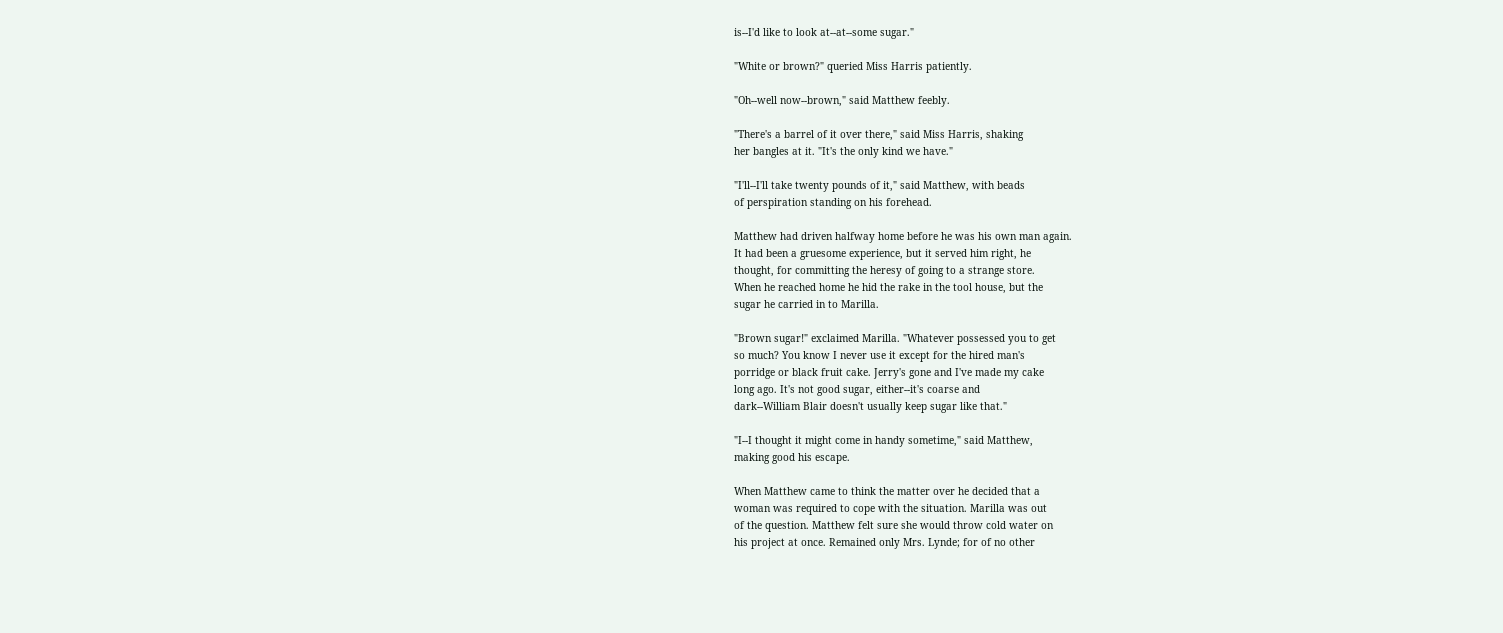is--I'd like to look at--at--some sugar."

"White or brown?" queried Miss Harris patiently.

"Oh--well now--brown," said Matthew feebly.

"There's a barrel of it over there," said Miss Harris, shaking
her bangles at it. "It's the only kind we have."

"I'll--I'll take twenty pounds of it," said Matthew, with beads
of perspiration standing on his forehead.

Matthew had driven halfway home before he was his own man again.
It had been a gruesome experience, but it served him right, he
thought, for committing the heresy of going to a strange store.
When he reached home he hid the rake in the tool house, but the
sugar he carried in to Marilla.

"Brown sugar!" exclaimed Marilla. "Whatever possessed you to get
so much? You know I never use it except for the hired man's
porridge or black fruit cake. Jerry's gone and I've made my cake
long ago. It's not good sugar, either--it's coarse and
dark--William Blair doesn't usually keep sugar like that."

"I--I thought it might come in handy sometime," said Matthew,
making good his escape.

When Matthew came to think the matter over he decided that a
woman was required to cope with the situation. Marilla was out
of the question. Matthew felt sure she would throw cold water on
his project at once. Remained only Mrs. Lynde; for of no other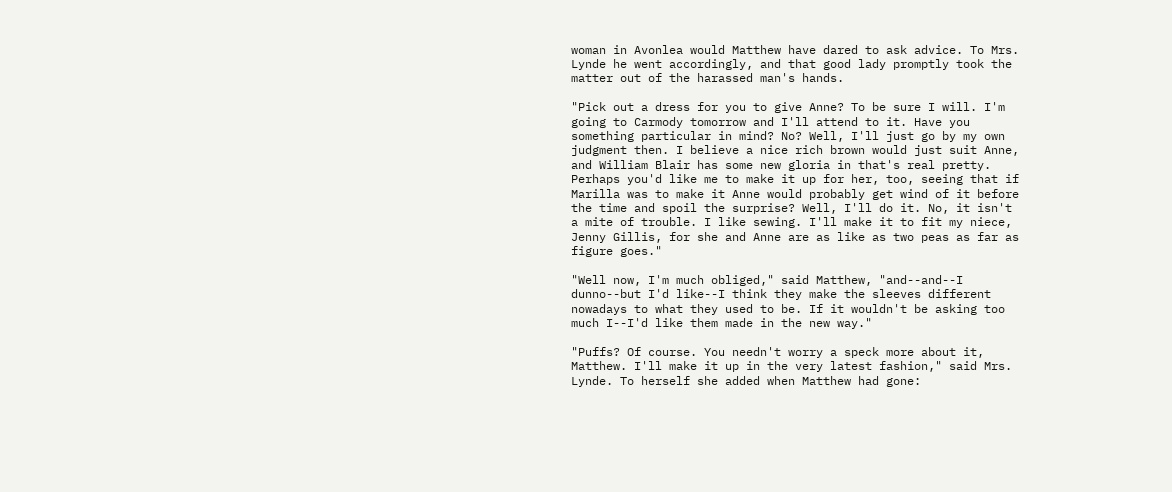woman in Avonlea would Matthew have dared to ask advice. To Mrs.
Lynde he went accordingly, and that good lady promptly took the
matter out of the harassed man's hands.

"Pick out a dress for you to give Anne? To be sure I will. I'm
going to Carmody tomorrow and I'll attend to it. Have you
something particular in mind? No? Well, I'll just go by my own
judgment then. I believe a nice rich brown would just suit Anne,
and William Blair has some new gloria in that's real pretty.
Perhaps you'd like me to make it up for her, too, seeing that if
Marilla was to make it Anne would probably get wind of it before
the time and spoil the surprise? Well, I'll do it. No, it isn't
a mite of trouble. I like sewing. I'll make it to fit my niece,
Jenny Gillis, for she and Anne are as like as two peas as far as
figure goes."

"Well now, I'm much obliged," said Matthew, "and--and--I
dunno--but I'd like--I think they make the sleeves different
nowadays to what they used to be. If it wouldn't be asking too
much I--I'd like them made in the new way."

"Puffs? Of course. You needn't worry a speck more about it,
Matthew. I'll make it up in the very latest fashion," said Mrs.
Lynde. To herself she added when Matthew had gone: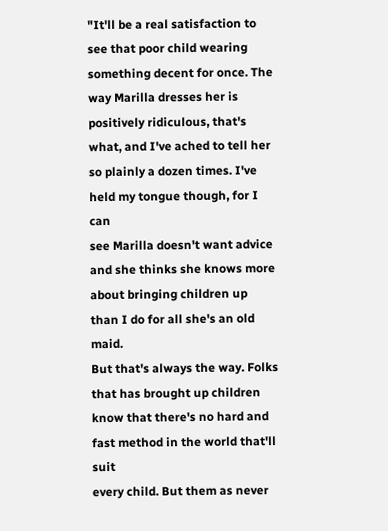"It'll be a real satisfaction to see that poor child wearing
something decent for once. The way Marilla dresses her is
positively ridiculous, that's what, and I've ached to tell her
so plainly a dozen times. I've held my tongue though, for I can
see Marilla doesn't want advice and she thinks she knows more
about bringing children up than I do for all she's an old maid.
But that's always the way. Folks that has brought up children
know that there's no hard and fast method in the world that'll suit
every child. But them as never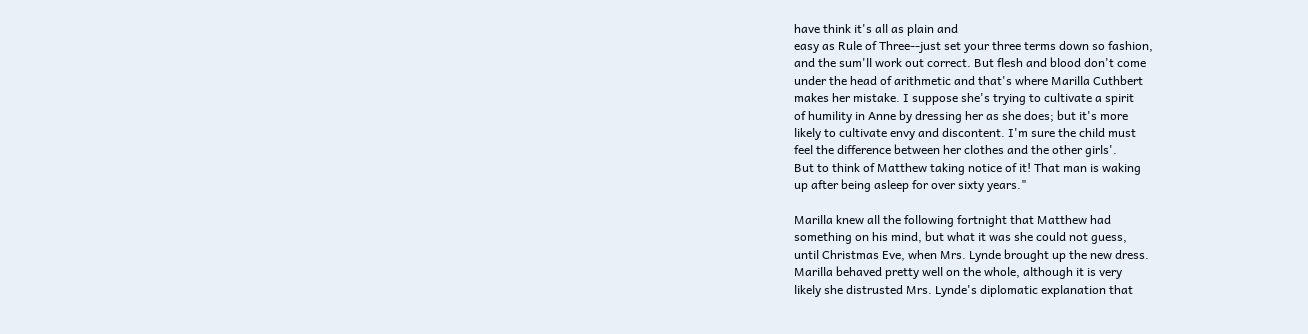have think it's all as plain and
easy as Rule of Three--just set your three terms down so fashion,
and the sum'll work out correct. But flesh and blood don't come
under the head of arithmetic and that's where Marilla Cuthbert
makes her mistake. I suppose she's trying to cultivate a spirit
of humility in Anne by dressing her as she does; but it's more
likely to cultivate envy and discontent. I'm sure the child must
feel the difference between her clothes and the other girls'.
But to think of Matthew taking notice of it! That man is waking
up after being asleep for over sixty years."

Marilla knew all the following fortnight that Matthew had
something on his mind, but what it was she could not guess,
until Christmas Eve, when Mrs. Lynde brought up the new dress.
Marilla behaved pretty well on the whole, although it is very
likely she distrusted Mrs. Lynde's diplomatic explanation that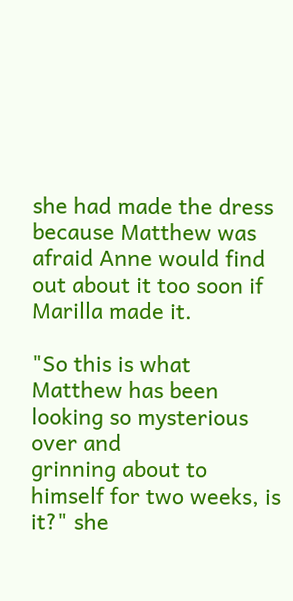she had made the dress because Matthew was afraid Anne would find
out about it too soon if Marilla made it.

"So this is what Matthew has been looking so mysterious over and
grinning about to himself for two weeks, is it?" she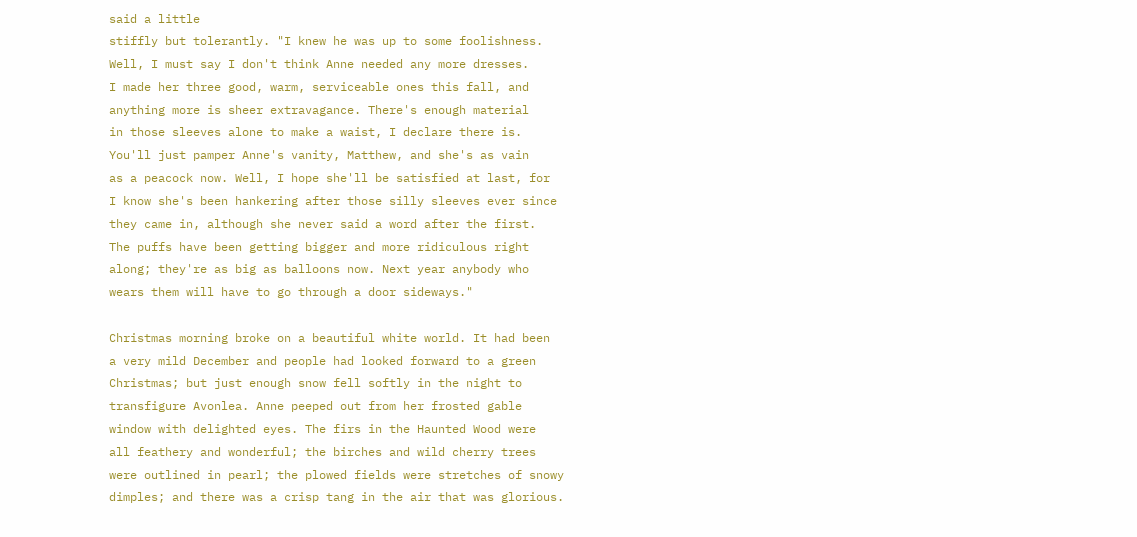said a little
stiffly but tolerantly. "I knew he was up to some foolishness.
Well, I must say I don't think Anne needed any more dresses.
I made her three good, warm, serviceable ones this fall, and
anything more is sheer extravagance. There's enough material
in those sleeves alone to make a waist, I declare there is.
You'll just pamper Anne's vanity, Matthew, and she's as vain
as a peacock now. Well, I hope she'll be satisfied at last, for
I know she's been hankering after those silly sleeves ever since
they came in, although she never said a word after the first.
The puffs have been getting bigger and more ridiculous right
along; they're as big as balloons now. Next year anybody who
wears them will have to go through a door sideways."

Christmas morning broke on a beautiful white world. It had been
a very mild December and people had looked forward to a green
Christmas; but just enough snow fell softly in the night to
transfigure Avonlea. Anne peeped out from her frosted gable
window with delighted eyes. The firs in the Haunted Wood were
all feathery and wonderful; the birches and wild cherry trees
were outlined in pearl; the plowed fields were stretches of snowy
dimples; and there was a crisp tang in the air that was glorious.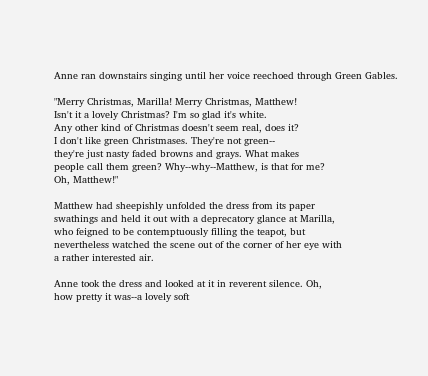Anne ran downstairs singing until her voice reechoed through Green Gables.

"Merry Christmas, Marilla! Merry Christmas, Matthew!
Isn't it a lovely Christmas? I'm so glad it's white.
Any other kind of Christmas doesn't seem real, does it?
I don't like green Christmases. They're not green--
they're just nasty faded browns and grays. What makes
people call them green? Why--why--Matthew, is that for me?
Oh, Matthew!"

Matthew had sheepishly unfolded the dress from its paper
swathings and held it out with a deprecatory glance at Marilla,
who feigned to be contemptuously filling the teapot, but
nevertheless watched the scene out of the corner of her eye with
a rather interested air.

Anne took the dress and looked at it in reverent silence. Oh,
how pretty it was--a lovely soft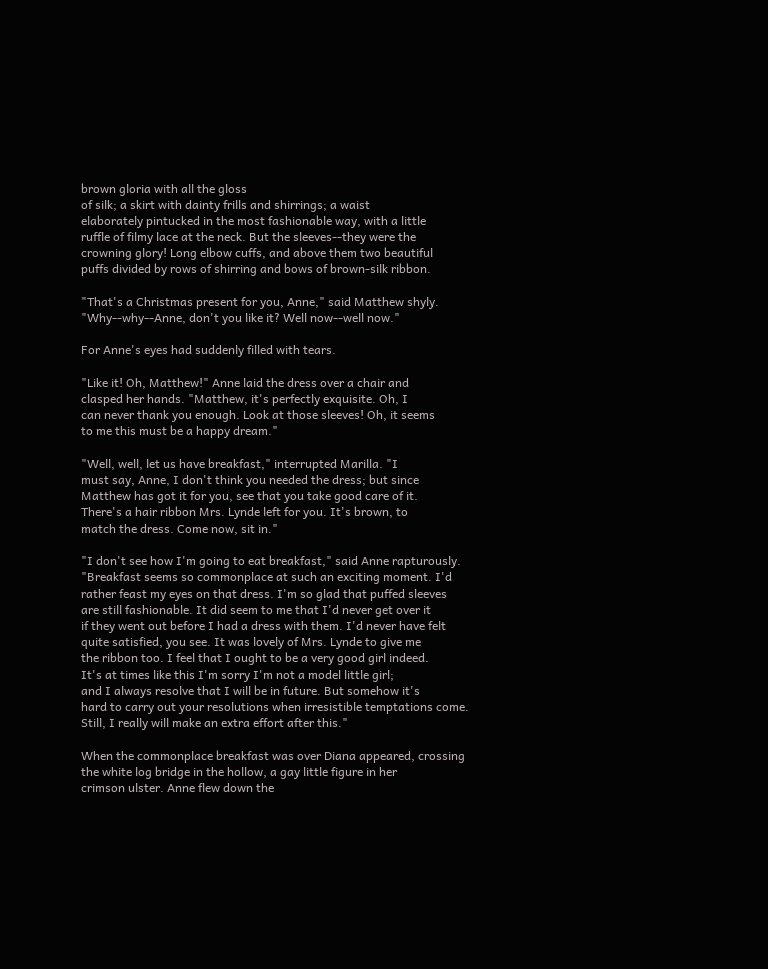brown gloria with all the gloss
of silk; a skirt with dainty frills and shirrings; a waist
elaborately pintucked in the most fashionable way, with a little
ruffle of filmy lace at the neck. But the sleeves--they were the
crowning glory! Long elbow cuffs, and above them two beautiful
puffs divided by rows of shirring and bows of brown-silk ribbon.

"That's a Christmas present for you, Anne," said Matthew shyly.
"Why--why--Anne, don't you like it? Well now--well now."

For Anne's eyes had suddenly filled with tears.

"Like it! Oh, Matthew!" Anne laid the dress over a chair and
clasped her hands. "Matthew, it's perfectly exquisite. Oh, I
can never thank you enough. Look at those sleeves! Oh, it seems
to me this must be a happy dream."

"Well, well, let us have breakfast," interrupted Marilla. "I
must say, Anne, I don't think you needed the dress; but since
Matthew has got it for you, see that you take good care of it.
There's a hair ribbon Mrs. Lynde left for you. It's brown, to
match the dress. Come now, sit in."

"I don't see how I'm going to eat breakfast," said Anne rapturously.
"Breakfast seems so commonplace at such an exciting moment. I'd
rather feast my eyes on that dress. I'm so glad that puffed sleeves
are still fashionable. It did seem to me that I'd never get over it
if they went out before I had a dress with them. I'd never have felt
quite satisfied, you see. It was lovely of Mrs. Lynde to give me
the ribbon too. I feel that I ought to be a very good girl indeed.
It's at times like this I'm sorry I'm not a model little girl;
and I always resolve that I will be in future. But somehow it's
hard to carry out your resolutions when irresistible temptations come.
Still, I really will make an extra effort after this."

When the commonplace breakfast was over Diana appeared, crossing
the white log bridge in the hollow, a gay little figure in her
crimson ulster. Anne flew down the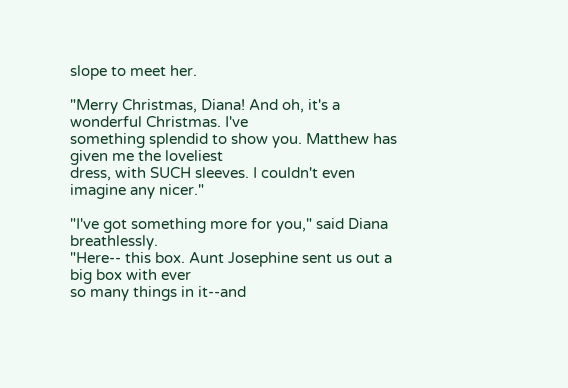slope to meet her.

"Merry Christmas, Diana! And oh, it's a wonderful Christmas. I've
something splendid to show you. Matthew has given me the loveliest
dress, with SUCH sleeves. I couldn't even imagine any nicer."

"I've got something more for you," said Diana breathlessly.
"Here-- this box. Aunt Josephine sent us out a big box with ever
so many things in it--and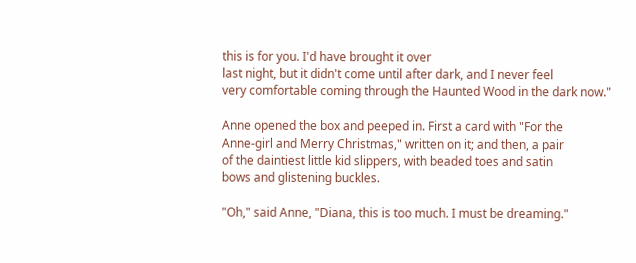this is for you. I'd have brought it over
last night, but it didn't come until after dark, and I never feel
very comfortable coming through the Haunted Wood in the dark now."

Anne opened the box and peeped in. First a card with "For the
Anne-girl and Merry Christmas," written on it; and then, a pair
of the daintiest little kid slippers, with beaded toes and satin
bows and glistening buckles.

"Oh," said Anne, "Diana, this is too much. I must be dreaming."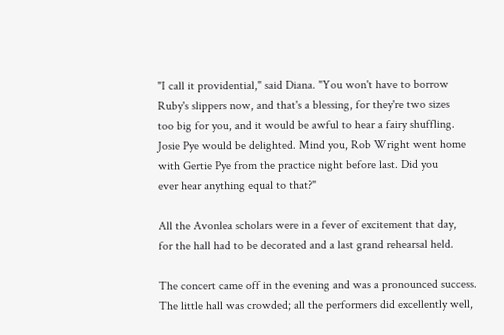"I call it providential," said Diana. "You won't have to borrow
Ruby's slippers now, and that's a blessing, for they're two sizes
too big for you, and it would be awful to hear a fairy shuffling.
Josie Pye would be delighted. Mind you, Rob Wright went home
with Gertie Pye from the practice night before last. Did you
ever hear anything equal to that?"

All the Avonlea scholars were in a fever of excitement that day,
for the hall had to be decorated and a last grand rehearsal held.

The concert came off in the evening and was a pronounced success.
The little hall was crowded; all the performers did excellently well,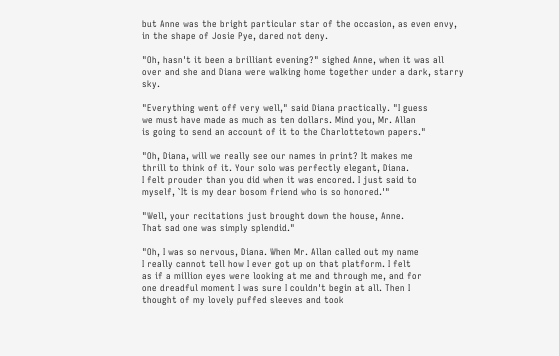but Anne was the bright particular star of the occasion, as even envy,
in the shape of Josie Pye, dared not deny.

"Oh, hasn't it been a brilliant evening?" sighed Anne, when it was all
over and she and Diana were walking home together under a dark, starry sky.

"Everything went off very well," said Diana practically. "I guess
we must have made as much as ten dollars. Mind you, Mr. Allan
is going to send an account of it to the Charlottetown papers."

"Oh, Diana, will we really see our names in print? It makes me
thrill to think of it. Your solo was perfectly elegant, Diana.
I felt prouder than you did when it was encored. I just said to
myself, `It is my dear bosom friend who is so honored.'"

"Well, your recitations just brought down the house, Anne.
That sad one was simply splendid."

"Oh, I was so nervous, Diana. When Mr. Allan called out my name
I really cannot tell how I ever got up on that platform. I felt
as if a million eyes were looking at me and through me, and for
one dreadful moment I was sure I couldn't begin at all. Then I
thought of my lovely puffed sleeves and took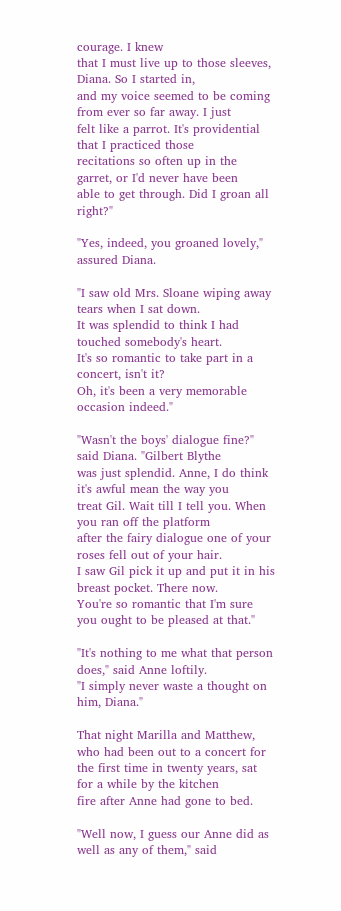courage. I knew
that I must live up to those sleeves, Diana. So I started in,
and my voice seemed to be coming from ever so far away. I just
felt like a parrot. It's providential that I practiced those
recitations so often up in the garret, or I'd never have been
able to get through. Did I groan all right?"

"Yes, indeed, you groaned lovely," assured Diana.

"I saw old Mrs. Sloane wiping away tears when I sat down.
It was splendid to think I had touched somebody's heart.
It's so romantic to take part in a concert, isn't it?
Oh, it's been a very memorable occasion indeed."

"Wasn't the boys' dialogue fine?" said Diana. "Gilbert Blythe
was just splendid. Anne, I do think it's awful mean the way you
treat Gil. Wait till I tell you. When you ran off the platform
after the fairy dialogue one of your roses fell out of your hair.
I saw Gil pick it up and put it in his breast pocket. There now.
You're so romantic that I'm sure you ought to be pleased at that."

"It's nothing to me what that person does," said Anne loftily.
"I simply never waste a thought on him, Diana."

That night Marilla and Matthew, who had been out to a concert for
the first time in twenty years, sat for a while by the kitchen
fire after Anne had gone to bed.

"Well now, I guess our Anne did as well as any of them," said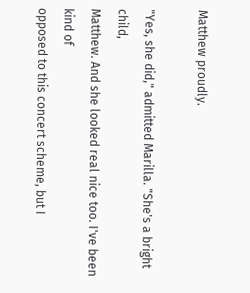Matthew proudly.

"Yes, she did," admitted Marilla. "She's a bright child,
Matthew. And she looked real nice too. I've been kind of
opposed to this concert scheme, but I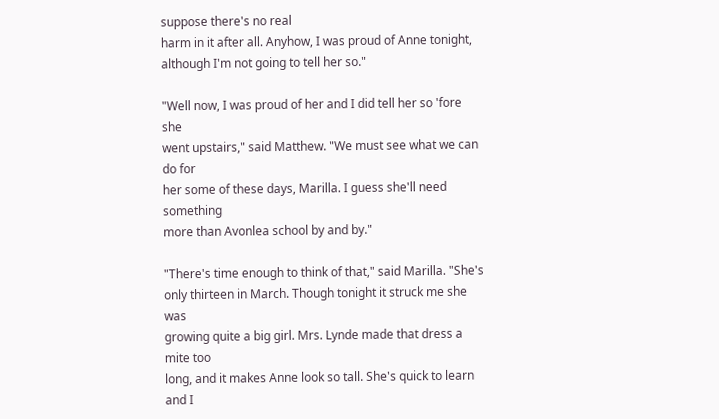suppose there's no real
harm in it after all. Anyhow, I was proud of Anne tonight,
although I'm not going to tell her so."

"Well now, I was proud of her and I did tell her so 'fore she
went upstairs," said Matthew. "We must see what we can do for
her some of these days, Marilla. I guess she'll need something
more than Avonlea school by and by."

"There's time enough to think of that," said Marilla. "She's
only thirteen in March. Though tonight it struck me she was
growing quite a big girl. Mrs. Lynde made that dress a mite too
long, and it makes Anne look so tall. She's quick to learn and I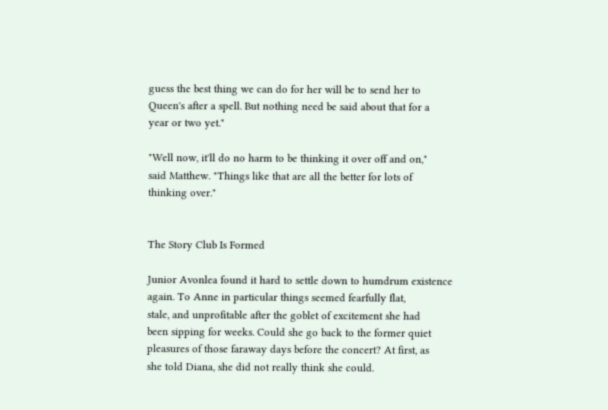guess the best thing we can do for her will be to send her to
Queen's after a spell. But nothing need be said about that for a
year or two yet."

"Well now, it'll do no harm to be thinking it over off and on,"
said Matthew. "Things like that are all the better for lots of
thinking over."


The Story Club Is Formed

Junior Avonlea found it hard to settle down to humdrum existence
again. To Anne in particular things seemed fearfully flat,
stale, and unprofitable after the goblet of excitement she had
been sipping for weeks. Could she go back to the former quiet
pleasures of those faraway days before the concert? At first, as
she told Diana, she did not really think she could.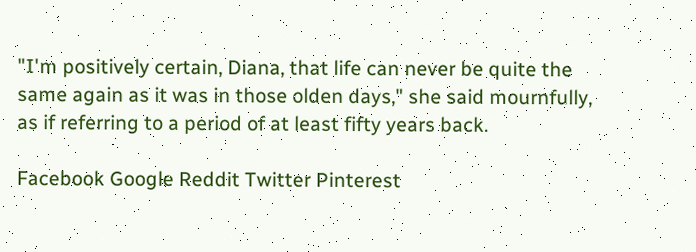"I'm positively certain, Diana, that life can never be quite the
same again as it was in those olden days," she said mournfully,
as if referring to a period of at least fifty years back.

Facebook Google Reddit Twitter Pinterest